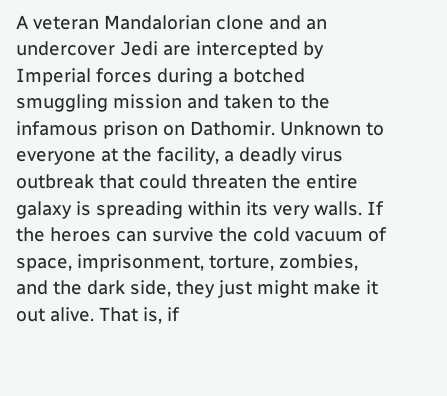A veteran Mandalorian clone and an undercover Jedi are intercepted by Imperial forces during a botched smuggling mission and taken to the infamous prison on Dathomir. Unknown to everyone at the facility, a deadly virus outbreak that could threaten the entire galaxy is spreading within its very walls. If the heroes can survive the cold vacuum of space, imprisonment, torture, zombies, and the dark side, they just might make it out alive. That is, if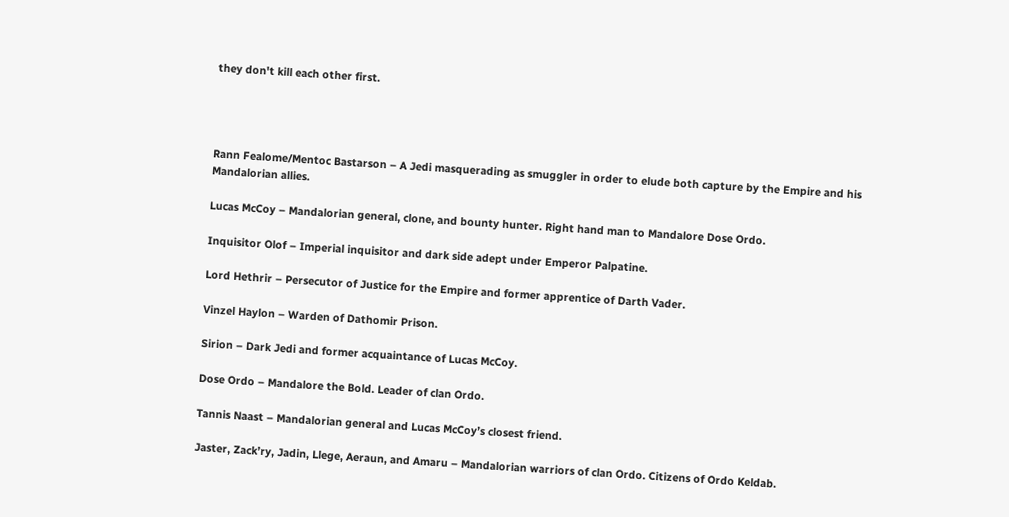they don't kill each other first.




Rann Fealome/Mentoc Bastarson – A Jedi masquerading as smuggler in order to elude both capture by the Empire and his Mandalorian allies.

Lucas McCoy – Mandalorian general, clone, and bounty hunter. Right hand man to Mandalore Dose Ordo.

Inquisitor Olof – Imperial inquisitor and dark side adept under Emperor Palpatine.

Lord Hethrir – Persecutor of Justice for the Empire and former apprentice of Darth Vader.

Vinzel Haylon – Warden of Dathomir Prison.

Sirion – Dark Jedi and former acquaintance of Lucas McCoy.

Dose Ordo – Mandalore the Bold. Leader of clan Ordo.

Tannis Naast – Mandalorian general and Lucas McCoy’s closest friend.

Jaster, Zack’ry, Jadin, Llege, Aeraun, and Amaru – Mandalorian warriors of clan Ordo. Citizens of Ordo Keldab.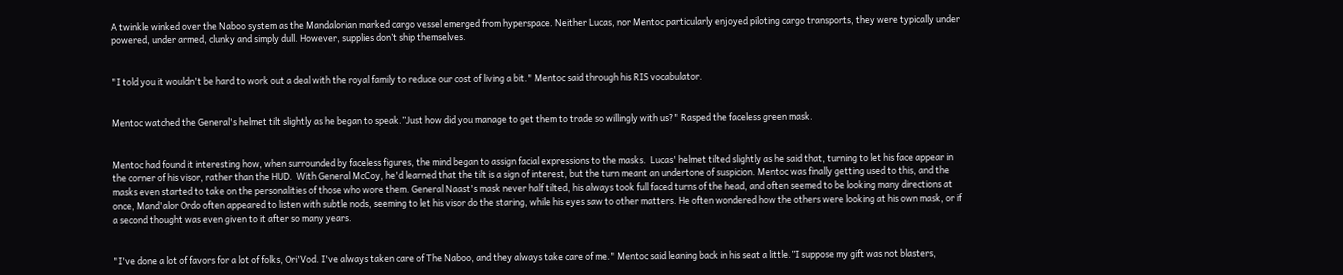A twinkle winked over the Naboo system as the Mandalorian marked cargo vessel emerged from hyperspace. Neither Lucas, nor Mentoc particularly enjoyed piloting cargo transports, they were typically under powered, under armed, clunky and simply dull. However, supplies don’t ship themselves.


"I told you it wouldn't be hard to work out a deal with the royal family to reduce our cost of living a bit." Mentoc said through his RIS vocabulator.


Mentoc watched the General's helmet tilt slightly as he began to speak.”Just how did you manage to get them to trade so willingly with us?" Rasped the faceless green mask.


Mentoc had found it interesting how, when surrounded by faceless figures, the mind began to assign facial expressions to the masks.  Lucas' helmet tilted slightly as he said that, turning to let his face appear in the corner of his visor, rather than the HUD.  With General McCoy, he'd learned that the tilt is a sign of interest, but the turn meant an undertone of suspicion. Mentoc was finally getting used to this, and the masks even started to take on the personalities of those who wore them. General Naast's mask never half tilted, his always took full faced turns of the head, and often seemed to be looking many directions at once, Mand'alor Ordo often appeared to listen with subtle nods, seeming to let his visor do the staring, while his eyes saw to other matters. He often wondered how the others were looking at his own mask, or if a second thought was even given to it after so many years.


"I've done a lot of favors for a lot of folks, Ori'Vod. I've always taken care of The Naboo, and they always take care of me." Mentoc said leaning back in his seat a little.”I suppose my gift was not blasters,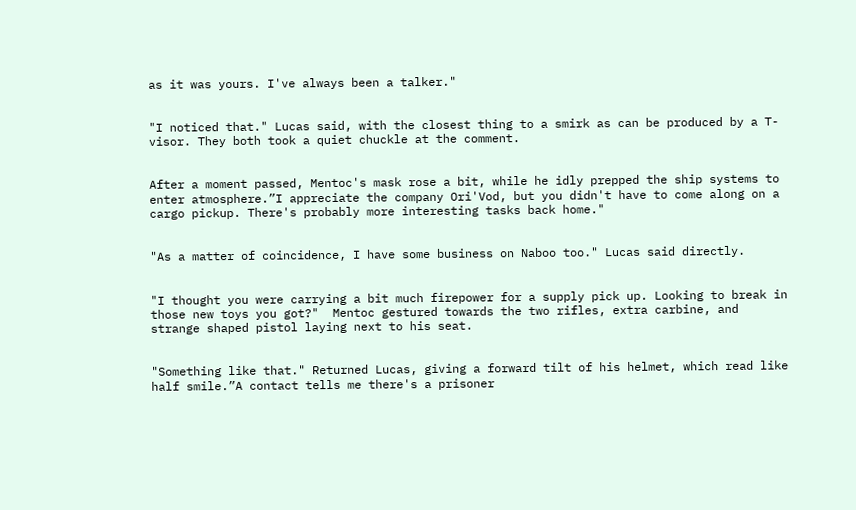as it was yours. I've always been a talker."


"I noticed that." Lucas said, with the closest thing to a smirk as can be produced by a T-visor. They both took a quiet chuckle at the comment.


After a moment passed, Mentoc's mask rose a bit, while he idly prepped the ship systems to enter atmosphere.”I appreciate the company Ori'Vod, but you didn't have to come along on a cargo pickup. There's probably more interesting tasks back home."


"As a matter of coincidence, I have some business on Naboo too." Lucas said directly.


"I thought you were carrying a bit much firepower for a supply pick up. Looking to break in those new toys you got?"  Mentoc gestured towards the two rifles, extra carbine, and strange shaped pistol laying next to his seat.


"Something like that." Returned Lucas, giving a forward tilt of his helmet, which read like half smile.”A contact tells me there's a prisoner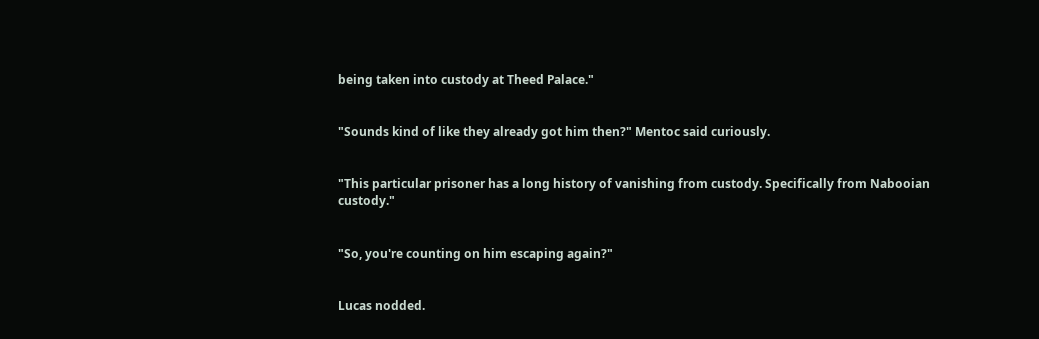being taken into custody at Theed Palace."


"Sounds kind of like they already got him then?" Mentoc said curiously.


"This particular prisoner has a long history of vanishing from custody. Specifically from Nabooian custody."


"So, you're counting on him escaping again?"


Lucas nodded.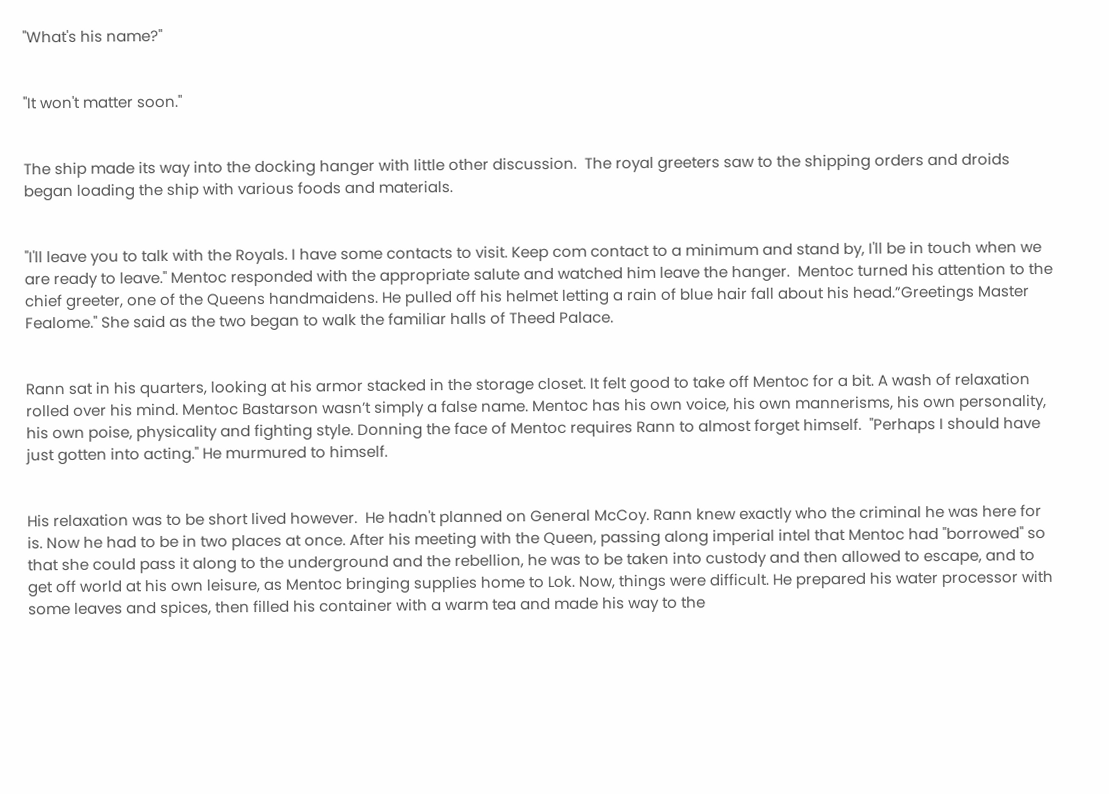"What's his name?"


"It won't matter soon."


The ship made its way into the docking hanger with little other discussion.  The royal greeters saw to the shipping orders and droids began loading the ship with various foods and materials.


"I'll leave you to talk with the Royals. I have some contacts to visit. Keep com contact to a minimum and stand by, I'll be in touch when we are ready to leave." Mentoc responded with the appropriate salute and watched him leave the hanger.  Mentoc turned his attention to the chief greeter, one of the Queens handmaidens. He pulled off his helmet letting a rain of blue hair fall about his head.”Greetings Master Fealome." She said as the two began to walk the familiar halls of Theed Palace.


Rann sat in his quarters, looking at his armor stacked in the storage closet. It felt good to take off Mentoc for a bit. A wash of relaxation rolled over his mind. Mentoc Bastarson wasn’t simply a false name. Mentoc has his own voice, his own mannerisms, his own personality, his own poise, physicality and fighting style. Donning the face of Mentoc requires Rann to almost forget himself.  "Perhaps I should have just gotten into acting." He murmured to himself.


His relaxation was to be short lived however.  He hadn't planned on General McCoy. Rann knew exactly who the criminal he was here for is. Now he had to be in two places at once. After his meeting with the Queen, passing along imperial intel that Mentoc had "borrowed" so that she could pass it along to the underground and the rebellion, he was to be taken into custody and then allowed to escape, and to get off world at his own leisure, as Mentoc bringing supplies home to Lok. Now, things were difficult. He prepared his water processor with some leaves and spices, then filled his container with a warm tea and made his way to the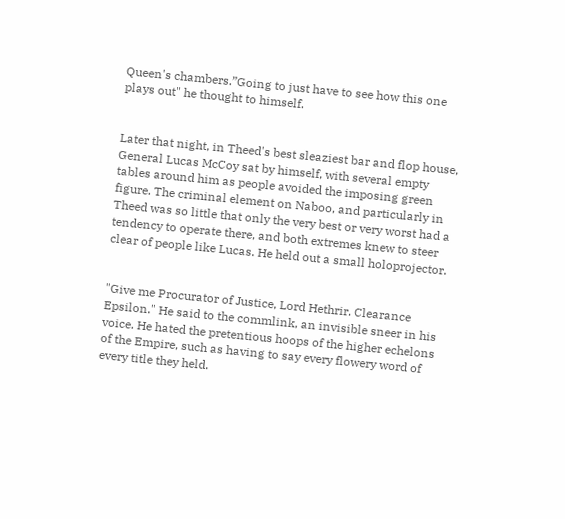Queen's chambers.”Going to just have to see how this one plays out" he thought to himself.


Later that night, in Theed's best sleaziest bar and flop house, General Lucas McCoy sat by himself, with several empty tables around him as people avoided the imposing green figure. The criminal element on Naboo, and particularly in Theed was so little that only the very best or very worst had a tendency to operate there, and both extremes knew to steer clear of people like Lucas. He held out a small holoprojector.


"Give me Procurator of Justice, Lord Hethrir. Clearance Epsilon." He said to the commlink, an invisible sneer in his voice. He hated the pretentious hoops of the higher echelons of the Empire, such as having to say every flowery word of every title they held.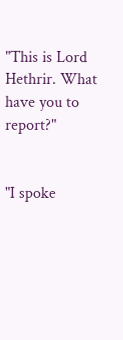"This is Lord Hethrir. What have you to report?"


"I spoke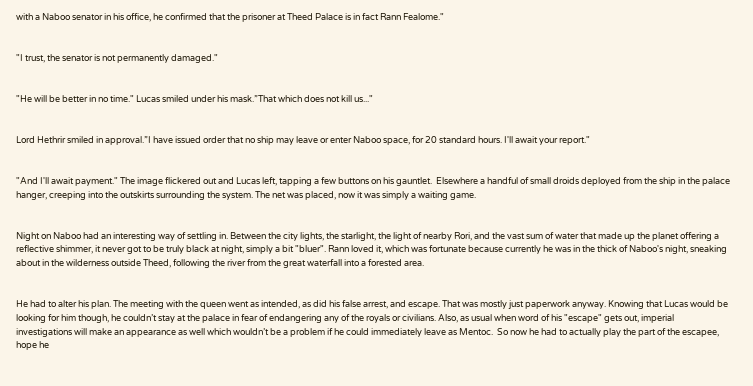with a Naboo senator in his office, he confirmed that the prisoner at Theed Palace is in fact Rann Fealome."


"I trust, the senator is not permanently damaged."


"He will be better in no time." Lucas smiled under his mask.”That which does not kill us..."


Lord Hethrir smiled in approval.”I have issued order that no ship may leave or enter Naboo space, for 20 standard hours. I'll await your report."


"And I'll await payment." The image flickered out and Lucas left, tapping a few buttons on his gauntlet.  Elsewhere a handful of small droids deployed from the ship in the palace hanger, creeping into the outskirts surrounding the system. The net was placed, now it was simply a waiting game.


Night on Naboo had an interesting way of settling in. Between the city lights, the starlight, the light of nearby Rori, and the vast sum of water that made up the planet offering a reflective shimmer, it never got to be truly black at night, simply a bit "bluer". Rann loved it, which was fortunate because currently he was in the thick of Naboo's night, sneaking about in the wilderness outside Theed, following the river from the great waterfall into a forested area.


He had to alter his plan. The meeting with the queen went as intended, as did his false arrest, and escape. That was mostly just paperwork anyway. Knowing that Lucas would be looking for him though, he couldn’t stay at the palace in fear of endangering any of the royals or civilians. Also, as usual when word of his "escape" gets out, imperial investigations will make an appearance as well which wouldn’t be a problem if he could immediately leave as Mentoc.  So now he had to actually play the part of the escapee, hope he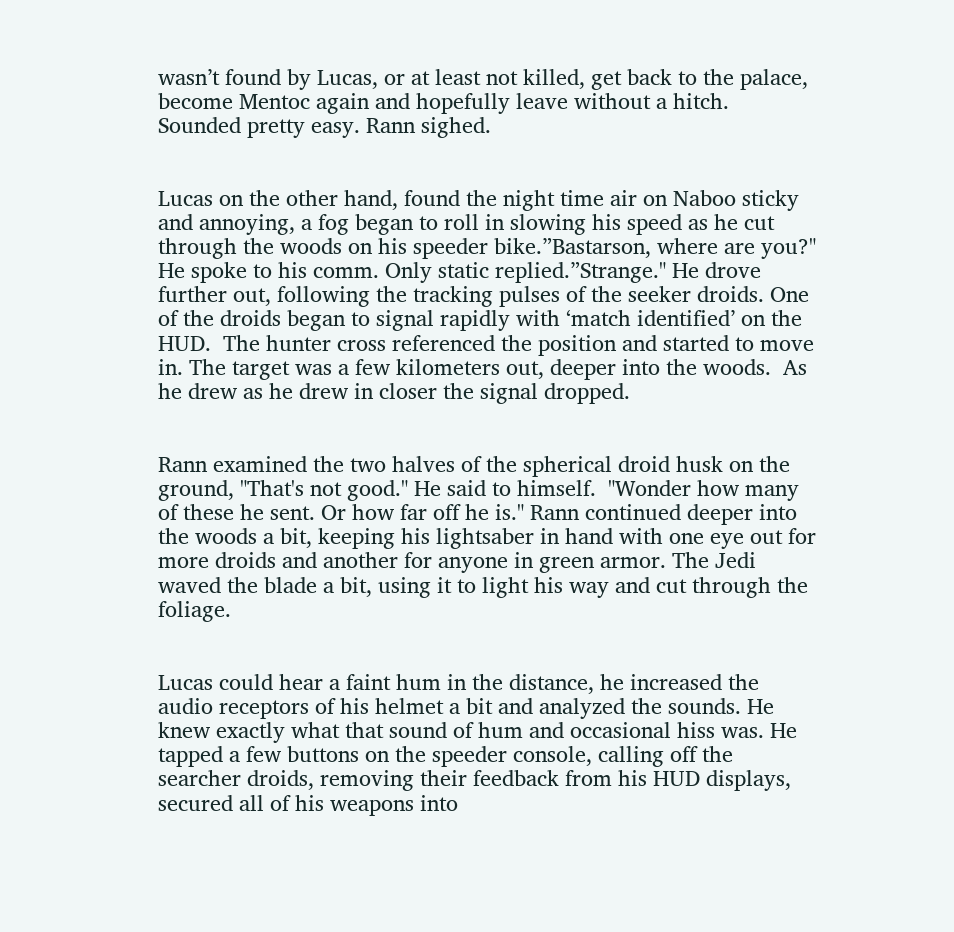wasn’t found by Lucas, or at least not killed, get back to the palace, become Mentoc again and hopefully leave without a hitch. Sounded pretty easy. Rann sighed.


Lucas on the other hand, found the night time air on Naboo sticky and annoying, a fog began to roll in slowing his speed as he cut through the woods on his speeder bike.”Bastarson, where are you?" He spoke to his comm. Only static replied.”Strange." He drove further out, following the tracking pulses of the seeker droids. One of the droids began to signal rapidly with ‘match identified’ on the HUD.  The hunter cross referenced the position and started to move in. The target was a few kilometers out, deeper into the woods.  As he drew as he drew in closer the signal dropped.


Rann examined the two halves of the spherical droid husk on the ground, "That's not good." He said to himself.  "Wonder how many of these he sent. Or how far off he is." Rann continued deeper into the woods a bit, keeping his lightsaber in hand with one eye out for more droids and another for anyone in green armor. The Jedi waved the blade a bit, using it to light his way and cut through the foliage.


Lucas could hear a faint hum in the distance, he increased the audio receptors of his helmet a bit and analyzed the sounds. He knew exactly what that sound of hum and occasional hiss was. He tapped a few buttons on the speeder console, calling off the searcher droids, removing their feedback from his HUD displays, secured all of his weapons into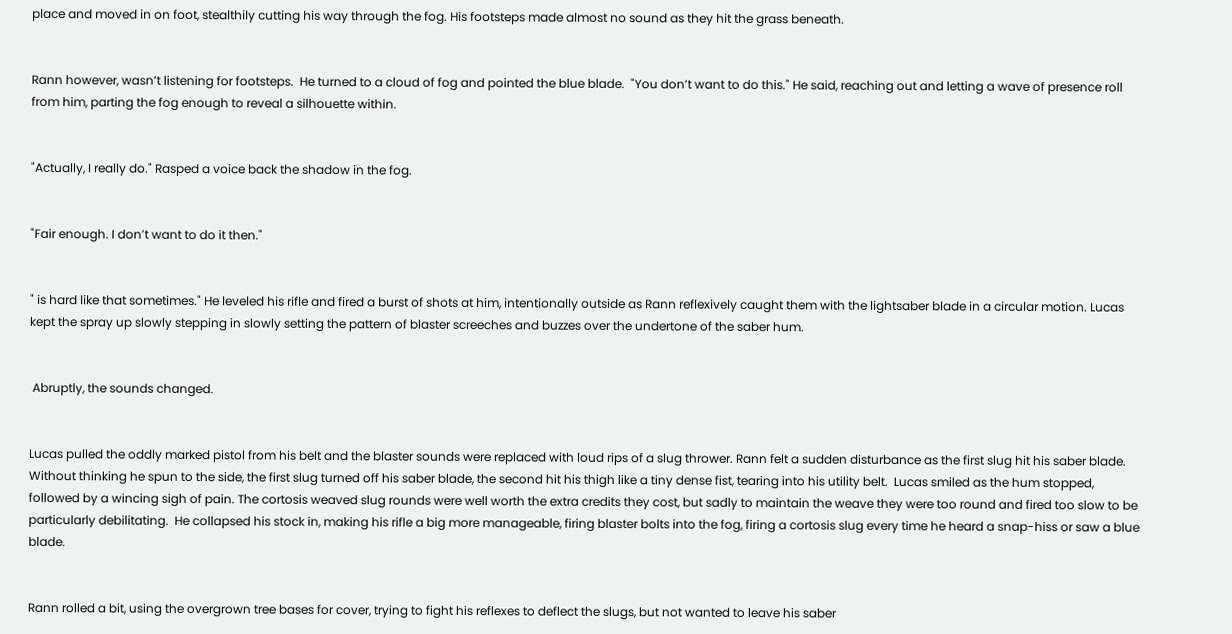place and moved in on foot, stealthily cutting his way through the fog. His footsteps made almost no sound as they hit the grass beneath.


Rann however, wasn’t listening for footsteps.  He turned to a cloud of fog and pointed the blue blade.  "You don’t want to do this." He said, reaching out and letting a wave of presence roll from him, parting the fog enough to reveal a silhouette within.


"Actually, I really do." Rasped a voice back the shadow in the fog.


"Fair enough. I don’t want to do it then."


" is hard like that sometimes." He leveled his rifle and fired a burst of shots at him, intentionally outside as Rann reflexively caught them with the lightsaber blade in a circular motion. Lucas kept the spray up slowly stepping in slowly setting the pattern of blaster screeches and buzzes over the undertone of the saber hum.


 Abruptly, the sounds changed.


Lucas pulled the oddly marked pistol from his belt and the blaster sounds were replaced with loud rips of a slug thrower. Rann felt a sudden disturbance as the first slug hit his saber blade. Without thinking he spun to the side, the first slug turned off his saber blade, the second hit his thigh like a tiny dense fist, tearing into his utility belt.  Lucas smiled as the hum stopped, followed by a wincing sigh of pain. The cortosis weaved slug rounds were well worth the extra credits they cost, but sadly to maintain the weave they were too round and fired too slow to be particularly debilitating.  He collapsed his stock in, making his rifle a big more manageable, firing blaster bolts into the fog, firing a cortosis slug every time he heard a snap-hiss or saw a blue blade.


Rann rolled a bit, using the overgrown tree bases for cover, trying to fight his reflexes to deflect the slugs, but not wanted to leave his saber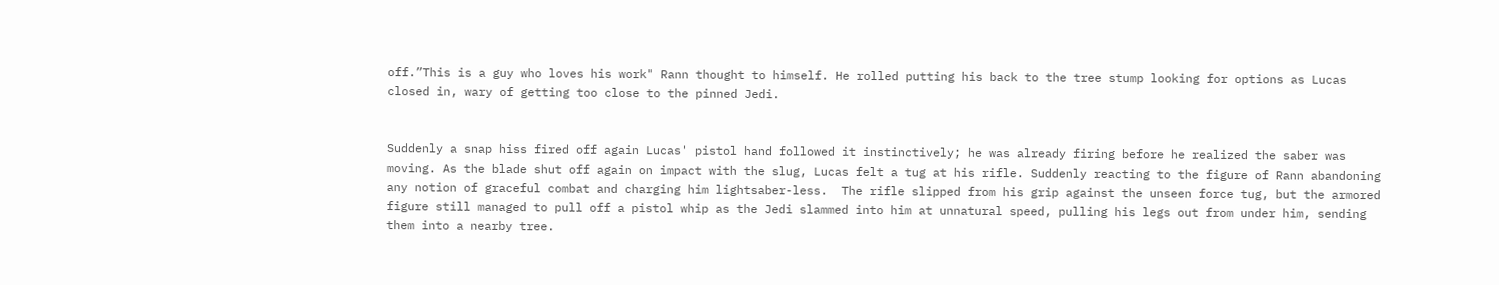off.”This is a guy who loves his work" Rann thought to himself. He rolled putting his back to the tree stump looking for options as Lucas closed in, wary of getting too close to the pinned Jedi.


Suddenly a snap hiss fired off again Lucas' pistol hand followed it instinctively; he was already firing before he realized the saber was moving. As the blade shut off again on impact with the slug, Lucas felt a tug at his rifle. Suddenly reacting to the figure of Rann abandoning any notion of graceful combat and charging him lightsaber-less.  The rifle slipped from his grip against the unseen force tug, but the armored figure still managed to pull off a pistol whip as the Jedi slammed into him at unnatural speed, pulling his legs out from under him, sending them into a nearby tree.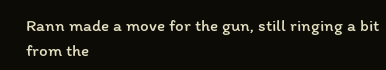Rann made a move for the gun, still ringing a bit from the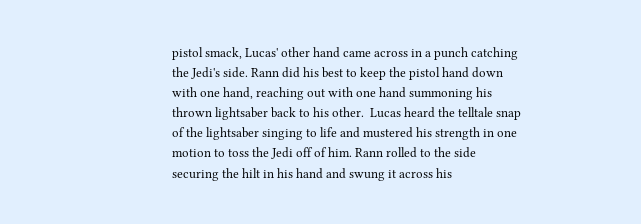pistol smack, Lucas' other hand came across in a punch catching the Jedi's side. Rann did his best to keep the pistol hand down with one hand, reaching out with one hand summoning his thrown lightsaber back to his other.  Lucas heard the telltale snap of the lightsaber singing to life and mustered his strength in one motion to toss the Jedi off of him. Rann rolled to the side securing the hilt in his hand and swung it across his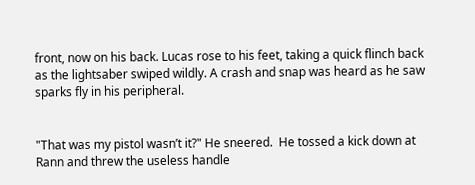front, now on his back. Lucas rose to his feet, taking a quick flinch back as the lightsaber swiped wildly. A crash and snap was heard as he saw sparks fly in his peripheral.


"That was my pistol wasn’t it?" He sneered.  He tossed a kick down at Rann and threw the useless handle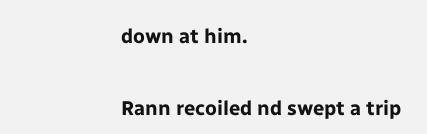down at him.


Rann recoiled nd swept a trip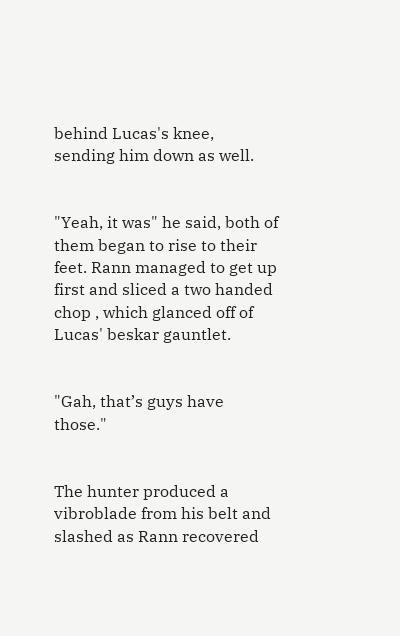behind Lucas's knee, sending him down as well.


"Yeah, it was" he said, both of them began to rise to their feet. Rann managed to get up first and sliced a two handed chop , which glanced off of Lucas' beskar gauntlet.


"Gah, that’s guys have those."


The hunter produced a vibroblade from his belt and slashed as Rann recovered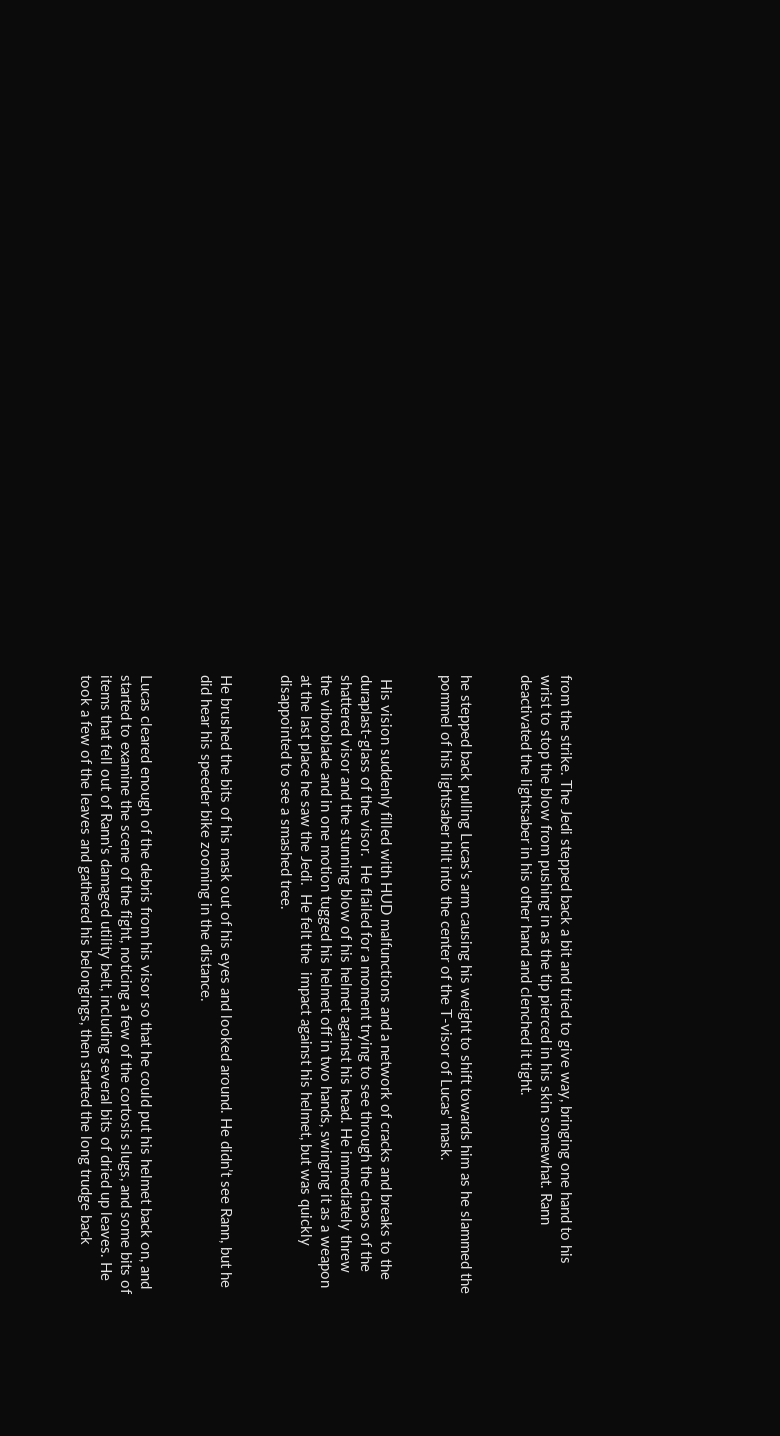from the strike. The Jedi stepped back a bit and tried to give way, bringing one hand to his wrist to stop the blow from pushing in as the tip pierced in his skin somewhat. Rann deactivated the lightsaber in his other hand and clenched it tight.


he stepped back pulling Lucas's arm causing his weight to shift towards him as he slammed the pommel of his lightsaber hilt into the center of the T-visor of Lucas' mask.


 His vision suddenly filled with HUD malfunctions and a network of cracks and breaks to the duraplast-glass of the visor.  He flailed for a moment trying to see through the chaos of the shattered visor and the stunning blow of his helmet against his head. He immediately threw the vibroblade and in one motion tugged his helmet off in two hands, swinging it as a weapon at the last place he saw the Jedi.  He felt the  impact against his helmet, but was quickly disappointed to see a smashed tree.


He brushed the bits of his mask out of his eyes and looked around. He didn’t see Rann, but he did hear his speeder bike zooming in the distance.


Lucas cleared enough of the debris from his visor so that he could put his helmet back on, and started to examine the scene of the fight, noticing a few of the cortosis slugs, and some bits of items that fell out of Rann's damaged utility belt, including several bits of dried up leaves. He took a few of the leaves and gathered his belongings, then started the long trudge back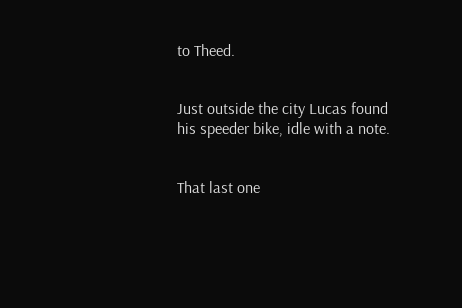to Theed.


Just outside the city Lucas found his speeder bike, idle with a note.


That last one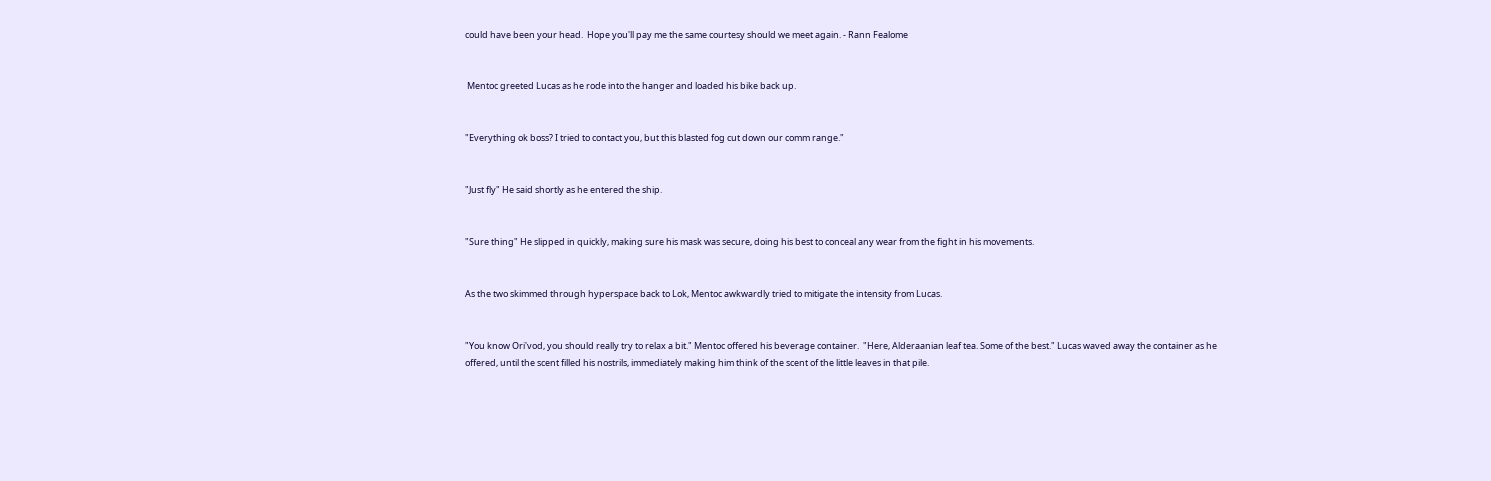could have been your head.  Hope you'll pay me the same courtesy should we meet again. - Rann Fealome


 Mentoc greeted Lucas as he rode into the hanger and loaded his bike back up.


"Everything ok boss? I tried to contact you, but this blasted fog cut down our comm range."


"Just fly" He said shortly as he entered the ship.


"Sure thing" He slipped in quickly, making sure his mask was secure, doing his best to conceal any wear from the fight in his movements.


As the two skimmed through hyperspace back to Lok, Mentoc awkwardly tried to mitigate the intensity from Lucas.


"You know Ori'vod, you should really try to relax a bit." Mentoc offered his beverage container.  "Here, Alderaanian leaf tea. Some of the best." Lucas waved away the container as he offered, until the scent filled his nostrils, immediately making him think of the scent of the little leaves in that pile.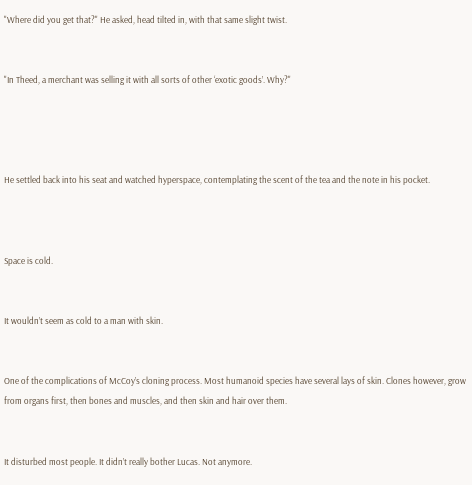"Where did you get that?" He asked, head tilted in, with that same slight twist.


"In Theed, a merchant was selling it with all sorts of other ‘exotic goods’. Why?"




He settled back into his seat and watched hyperspace, contemplating the scent of the tea and the note in his pocket.



Space is cold.


It wouldn’t seem as cold to a man with skin.


One of the complications of McCoy’s cloning process. Most humanoid species have several lays of skin. Clones however, grow from organs first, then bones and muscles, and then skin and hair over them.


It disturbed most people. It didn’t really bother Lucas. Not anymore.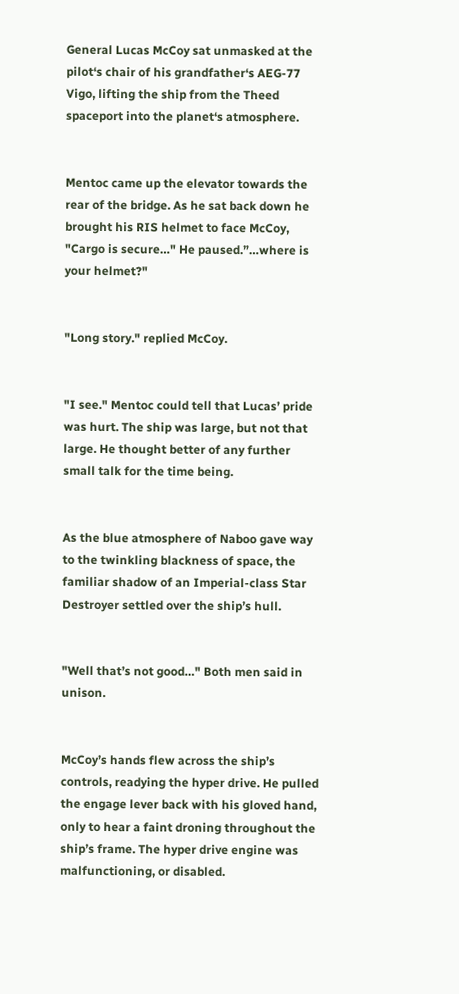General Lucas McCoy sat unmasked at the pilot‘s chair of his grandfather‘s AEG-77 Vigo, lifting the ship from the Theed spaceport into the planet‘s atmosphere.


Mentoc came up the elevator towards the rear of the bridge. As he sat back down he brought his RIS helmet to face McCoy, "Cargo is secure…" He paused.”…where is your helmet?"


"Long story." replied McCoy.


"I see." Mentoc could tell that Lucas’ pride was hurt. The ship was large, but not that large. He thought better of any further small talk for the time being.


As the blue atmosphere of Naboo gave way to the twinkling blackness of space, the familiar shadow of an Imperial-class Star Destroyer settled over the ship’s hull.


"Well that’s not good…" Both men said in unison.


McCoy’s hands flew across the ship’s controls, readying the hyper drive. He pulled the engage lever back with his gloved hand, only to hear a faint droning throughout the ship’s frame. The hyper drive engine was malfunctioning, or disabled.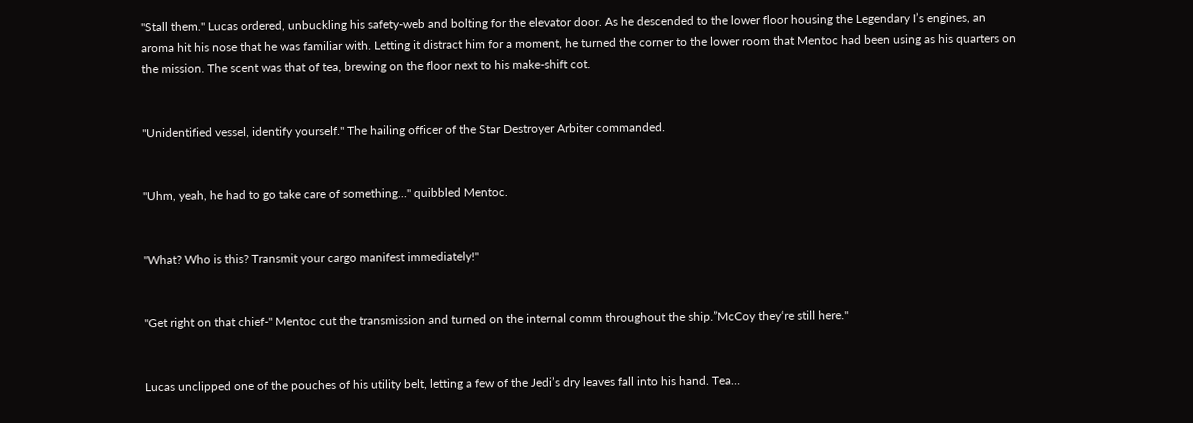"Stall them." Lucas ordered, unbuckling his safety-web and bolting for the elevator door. As he descended to the lower floor housing the Legendary I’s engines, an aroma hit his nose that he was familiar with. Letting it distract him for a moment, he turned the corner to the lower room that Mentoc had been using as his quarters on the mission. The scent was that of tea, brewing on the floor next to his make-shift cot.


"Unidentified vessel, identify yourself." The hailing officer of the Star Destroyer Arbiter commanded.


"Uhm, yeah, he had to go take care of something…" quibbled Mentoc.


"What? Who is this? Transmit your cargo manifest immediately!"


"Get right on that chief-" Mentoc cut the transmission and turned on the internal comm throughout the ship.”McCoy they‘re still here."


Lucas unclipped one of the pouches of his utility belt, letting a few of the Jedi’s dry leaves fall into his hand. Tea…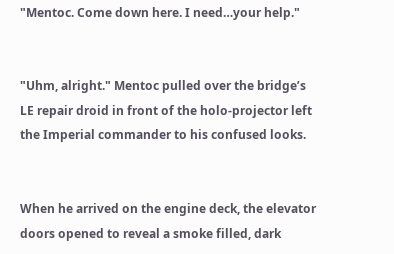"Mentoc. Come down here. I need…your help."


"Uhm, alright." Mentoc pulled over the bridge’s LE repair droid in front of the holo-projector left the Imperial commander to his confused looks.


When he arrived on the engine deck, the elevator doors opened to reveal a smoke filled, dark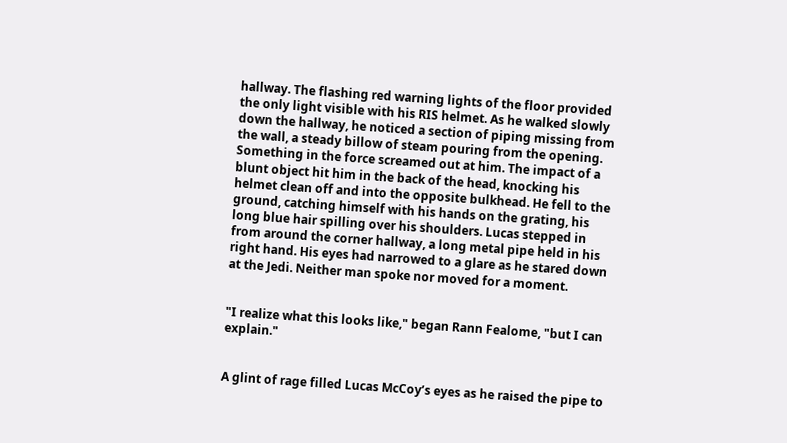hallway. The flashing red warning lights of the floor provided the only light visible with his RIS helmet. As he walked slowly down the hallway, he noticed a section of piping missing from the wall, a steady billow of steam pouring from the opening. Something in the force screamed out at him. The impact of a blunt object hit him in the back of the head, knocking his helmet clean off and into the opposite bulkhead. He fell to the ground, catching himself with his hands on the grating, his long blue hair spilling over his shoulders. Lucas stepped in from around the corner hallway, a long metal pipe held in his right hand. His eyes had narrowed to a glare as he stared down at the Jedi. Neither man spoke nor moved for a moment.


"I realize what this looks like," began Rann Fealome, "but I can explain."


A glint of rage filled Lucas McCoy’s eyes as he raised the pipe to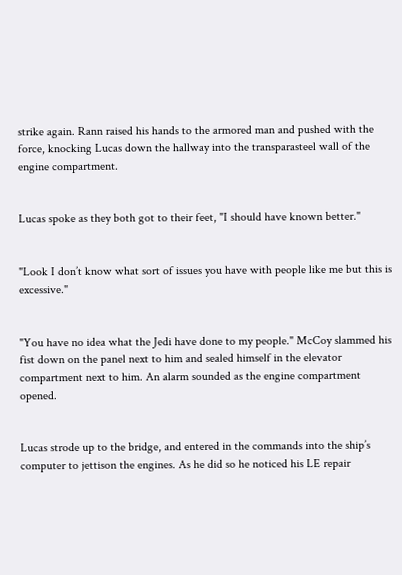strike again. Rann raised his hands to the armored man and pushed with the force, knocking Lucas down the hallway into the transparasteel wall of the engine compartment.


Lucas spoke as they both got to their feet, "I should have known better."


"Look I don’t know what sort of issues you have with people like me but this is excessive."


"You have no idea what the Jedi have done to my people." McCoy slammed his fist down on the panel next to him and sealed himself in the elevator compartment next to him. An alarm sounded as the engine compartment opened.


Lucas strode up to the bridge, and entered in the commands into the ship’s computer to jettison the engines. As he did so he noticed his LE repair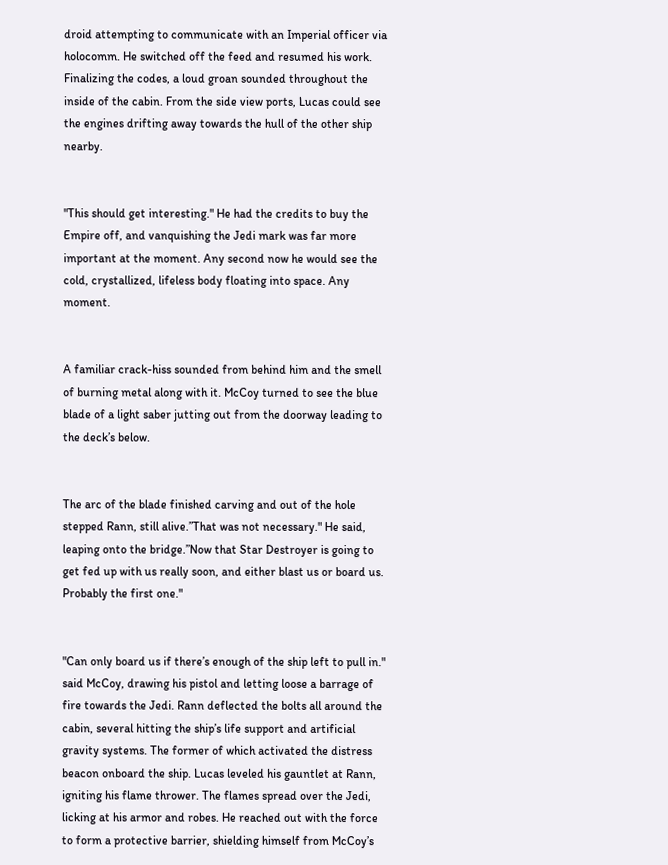droid attempting to communicate with an Imperial officer via holocomm. He switched off the feed and resumed his work. Finalizing the codes, a loud groan sounded throughout the inside of the cabin. From the side view ports, Lucas could see the engines drifting away towards the hull of the other ship nearby.


"This should get interesting." He had the credits to buy the Empire off, and vanquishing the Jedi mark was far more important at the moment. Any second now he would see the cold, crystallized, lifeless body floating into space. Any moment.


A familiar crack-hiss sounded from behind him and the smell of burning metal along with it. McCoy turned to see the blue blade of a light saber jutting out from the doorway leading to the deck’s below.


The arc of the blade finished carving and out of the hole stepped Rann, still alive.”That was not necessary." He said, leaping onto the bridge.”Now that Star Destroyer is going to get fed up with us really soon, and either blast us or board us. Probably the first one."


"Can only board us if there’s enough of the ship left to pull in." said McCoy, drawing his pistol and letting loose a barrage of fire towards the Jedi. Rann deflected the bolts all around the cabin, several hitting the ship’s life support and artificial gravity systems. The former of which activated the distress beacon onboard the ship. Lucas leveled his gauntlet at Rann, igniting his flame thrower. The flames spread over the Jedi, licking at his armor and robes. He reached out with the force to form a protective barrier, shielding himself from McCoy’s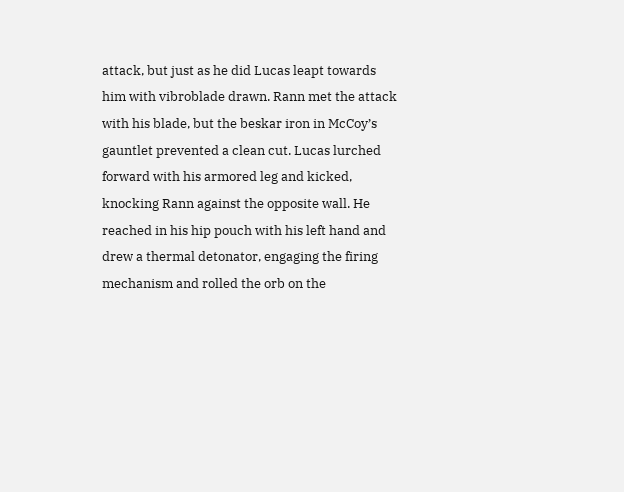attack, but just as he did Lucas leapt towards him with vibroblade drawn. Rann met the attack with his blade, but the beskar iron in McCoy’s gauntlet prevented a clean cut. Lucas lurched forward with his armored leg and kicked, knocking Rann against the opposite wall. He reached in his hip pouch with his left hand and drew a thermal detonator, engaging the firing mechanism and rolled the orb on the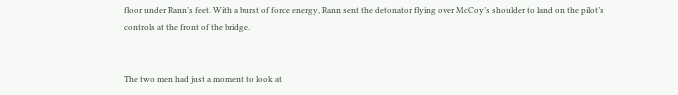floor under Rann’s feet. With a burst of force energy, Rann sent the detonator flying over McCoy’s shoulder to land on the pilot’s controls at the front of the bridge.


The two men had just a moment to look at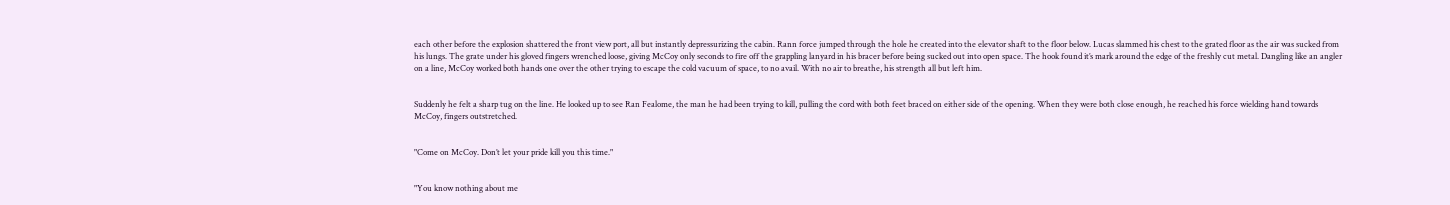each other before the explosion shattered the front view port, all but instantly depressurizing the cabin. Rann force jumped through the hole he created into the elevator shaft to the floor below. Lucas slammed his chest to the grated floor as the air was sucked from his lungs. The grate under his gloved fingers wrenched loose, giving McCoy only seconds to fire off the grappling lanyard in his bracer before being sucked out into open space. The hook found it’s mark around the edge of the freshly cut metal. Dangling like an angler on a line, McCoy worked both hands one over the other trying to escape the cold vacuum of space, to no avail. With no air to breathe, his strength all but left him.


Suddenly he felt a sharp tug on the line. He looked up to see Ran Fealome, the man he had been trying to kill, pulling the cord with both feet braced on either side of the opening. When they were both close enough, he reached his force wielding hand towards McCoy, fingers outstretched.


"Come on McCoy. Don’t let your pride kill you this time."


"You know nothing about me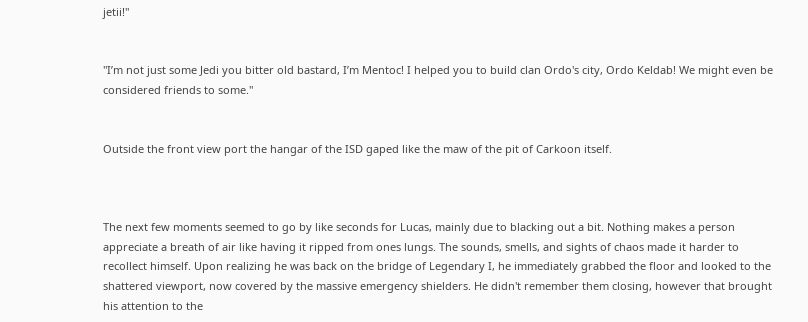jetii!"


"I’m not just some Jedi you bitter old bastard, I’m Mentoc! I helped you to build clan Ordo's city, Ordo Keldab! We might even be considered friends to some."


Outside the front view port the hangar of the ISD gaped like the maw of the pit of Carkoon itself.



The next few moments seemed to go by like seconds for Lucas, mainly due to blacking out a bit. Nothing makes a person appreciate a breath of air like having it ripped from ones lungs. The sounds, smells, and sights of chaos made it harder to recollect himself. Upon realizing he was back on the bridge of Legendary I, he immediately grabbed the floor and looked to the shattered viewport, now covered by the massive emergency shielders. He didn't remember them closing, however that brought his attention to the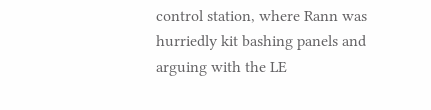control station, where Rann was hurriedly kit bashing panels and arguing with the LE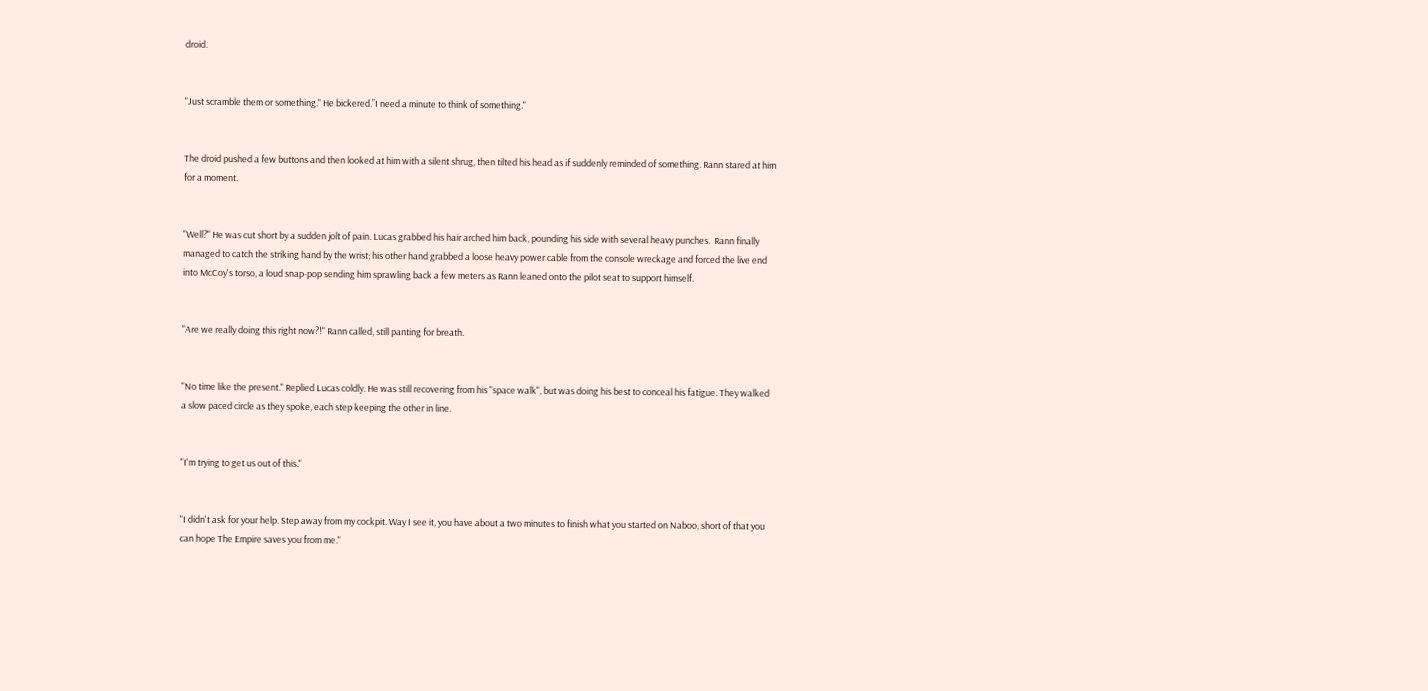droid.


"Just scramble them or something." He bickered.”I need a minute to think of something."


The droid pushed a few buttons and then looked at him with a silent shrug, then tilted his head as if suddenly reminded of something. Rann stared at him for a moment.


"Well?" He was cut short by a sudden jolt of pain. Lucas grabbed his hair arched him back, pounding his side with several heavy punches.  Rann finally managed to catch the striking hand by the wrist; his other hand grabbed a loose heavy power cable from the console wreckage and forced the live end into McCoy's torso, a loud snap-pop sending him sprawling back a few meters as Rann leaned onto the pilot seat to support himself.


"Are we really doing this right now?!" Rann called, still panting for breath.


"No time like the present." Replied Lucas coldly. He was still recovering from his "space walk", but was doing his best to conceal his fatigue. They walked a slow paced circle as they spoke, each step keeping the other in line.


"I'm trying to get us out of this."


"I didn't ask for your help. Step away from my cockpit. Way I see it, you have about a two minutes to finish what you started on Naboo, short of that you can hope The Empire saves you from me."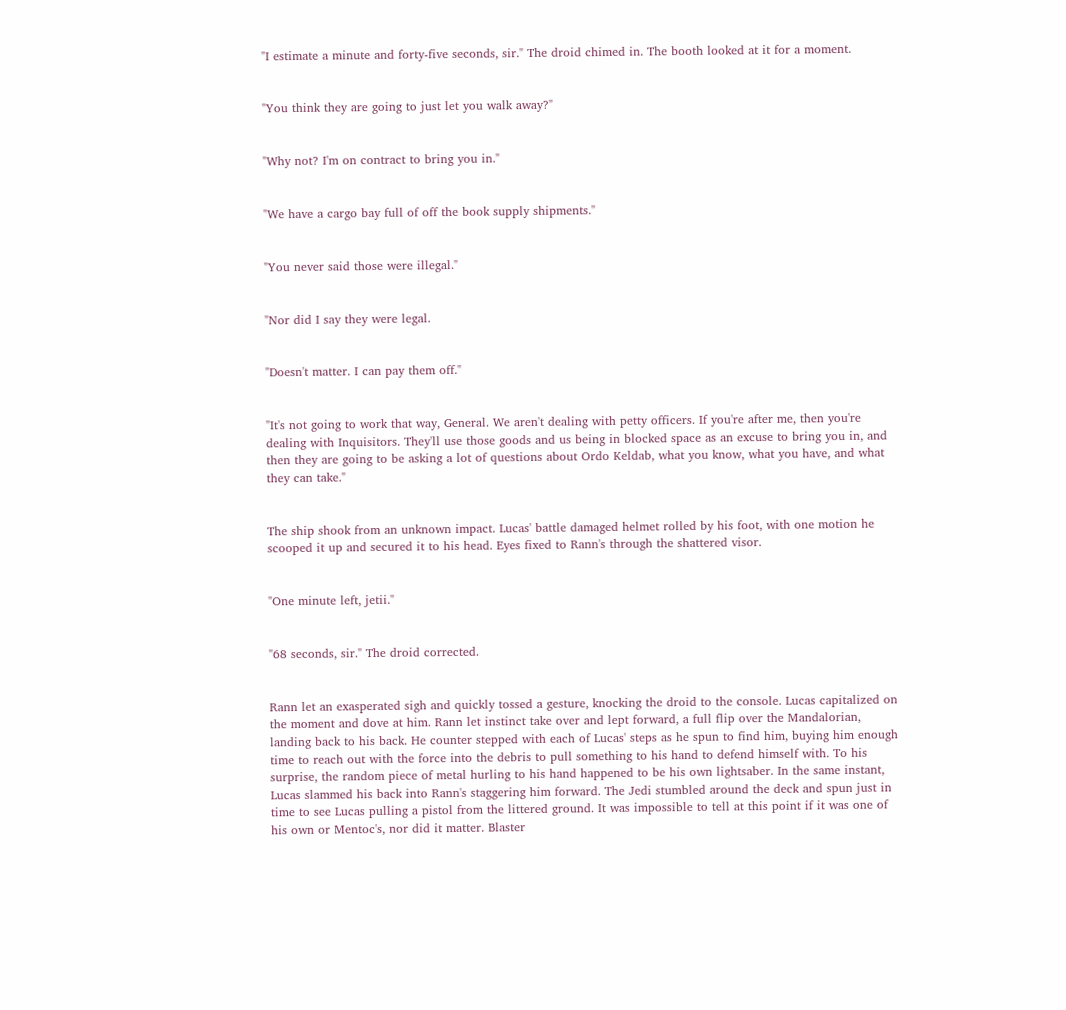"I estimate a minute and forty-five seconds, sir." The droid chimed in. The booth looked at it for a moment.


"You think they are going to just let you walk away?"


"Why not? I'm on contract to bring you in."


"We have a cargo bay full of off the book supply shipments."


"You never said those were illegal."


"Nor did I say they were legal.


"Doesn't matter. I can pay them off."


"It's not going to work that way, General. We aren't dealing with petty officers. If you're after me, then you're dealing with Inquisitors. They'll use those goods and us being in blocked space as an excuse to bring you in, and then they are going to be asking a lot of questions about Ordo Keldab, what you know, what you have, and what they can take."


The ship shook from an unknown impact. Lucas' battle damaged helmet rolled by his foot, with one motion he scooped it up and secured it to his head. Eyes fixed to Rann's through the shattered visor.


"One minute left, jetii."


"68 seconds, sir." The droid corrected.


Rann let an exasperated sigh and quickly tossed a gesture, knocking the droid to the console. Lucas capitalized on the moment and dove at him. Rann let instinct take over and lept forward, a full flip over the Mandalorian, landing back to his back. He counter stepped with each of Lucas' steps as he spun to find him, buying him enough time to reach out with the force into the debris to pull something to his hand to defend himself with. To his surprise, the random piece of metal hurling to his hand happened to be his own lightsaber. In the same instant, Lucas slammed his back into Rann's staggering him forward. The Jedi stumbled around the deck and spun just in time to see Lucas pulling a pistol from the littered ground. It was impossible to tell at this point if it was one of his own or Mentoc's, nor did it matter. Blaster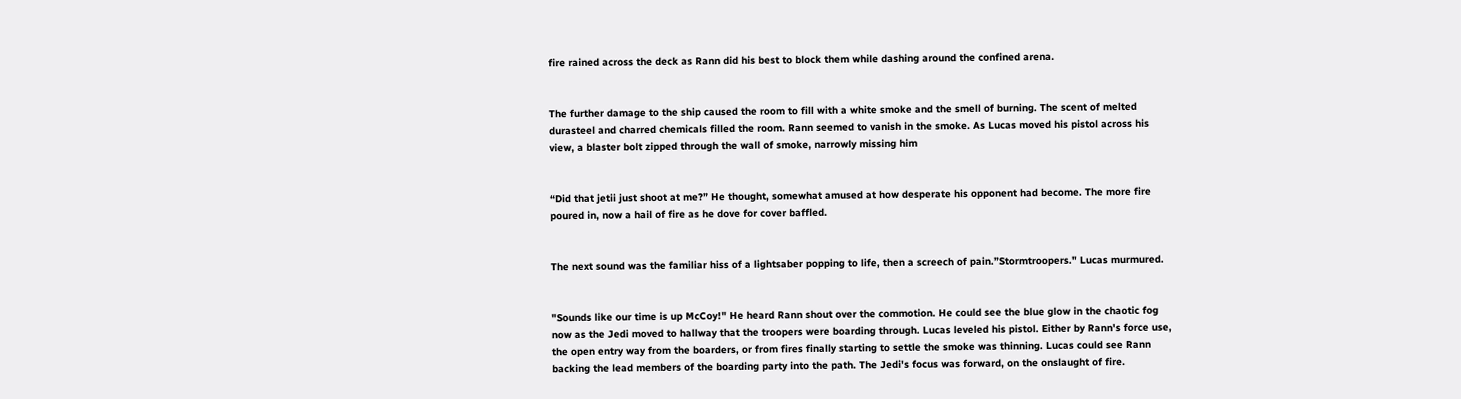fire rained across the deck as Rann did his best to block them while dashing around the confined arena.


The further damage to the ship caused the room to fill with a white smoke and the smell of burning. The scent of melted durasteel and charred chemicals filled the room. Rann seemed to vanish in the smoke. As Lucas moved his pistol across his view, a blaster bolt zipped through the wall of smoke, narrowly missing him


“Did that jetii just shoot at me?” He thought, somewhat amused at how desperate his opponent had become. The more fire poured in, now a hail of fire as he dove for cover baffled.


The next sound was the familiar hiss of a lightsaber popping to life, then a screech of pain.”Stormtroopers." Lucas murmured.


"Sounds like our time is up McCoy!" He heard Rann shout over the commotion. He could see the blue glow in the chaotic fog now as the Jedi moved to hallway that the troopers were boarding through. Lucas leveled his pistol. Either by Rann's force use, the open entry way from the boarders, or from fires finally starting to settle the smoke was thinning. Lucas could see Rann backing the lead members of the boarding party into the path. The Jedi's focus was forward, on the onslaught of fire.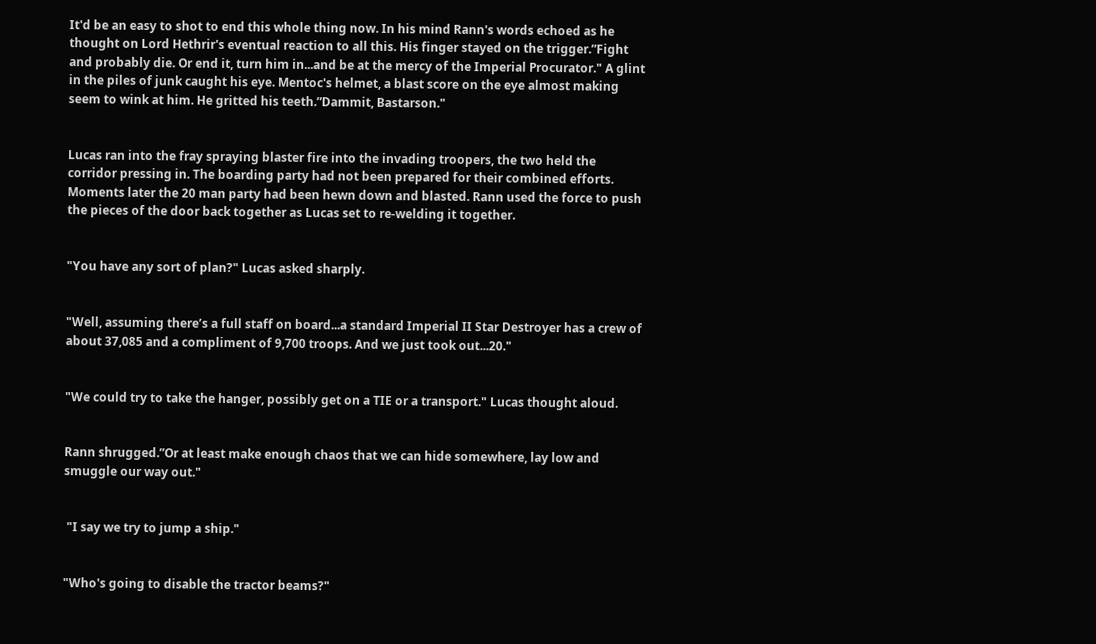It'd be an easy to shot to end this whole thing now. In his mind Rann's words echoed as he thought on Lord Hethrir's eventual reaction to all this. His finger stayed on the trigger.”Fight and probably die. Or end it, turn him in...and be at the mercy of the Imperial Procurator." A glint in the piles of junk caught his eye. Mentoc's helmet, a blast score on the eye almost making seem to wink at him. He gritted his teeth.”Dammit, Bastarson."


Lucas ran into the fray spraying blaster fire into the invading troopers, the two held the corridor pressing in. The boarding party had not been prepared for their combined efforts. Moments later the 20 man party had been hewn down and blasted. Rann used the force to push the pieces of the door back together as Lucas set to re-welding it together.


"You have any sort of plan?" Lucas asked sharply.


"Well, assuming there’s a full staff on board...a standard Imperial II Star Destroyer has a crew of about 37,085 and a compliment of 9,700 troops. And we just took out...20."


"We could try to take the hanger, possibly get on a TIE or a transport." Lucas thought aloud.


Rann shrugged.”Or at least make enough chaos that we can hide somewhere, lay low and smuggle our way out."


 "I say we try to jump a ship."


"Who's going to disable the tractor beams?"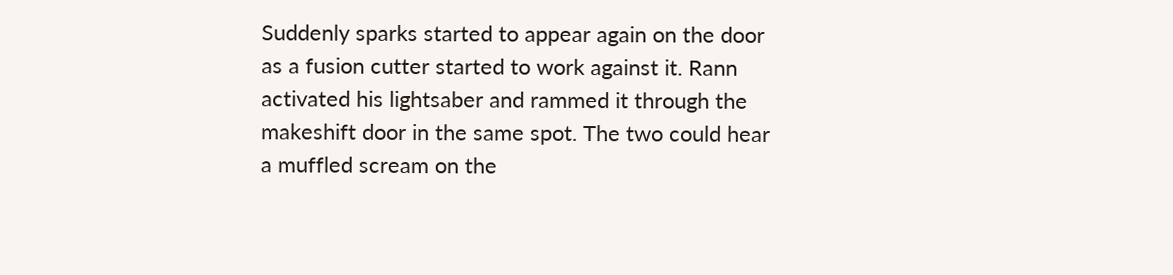Suddenly sparks started to appear again on the door as a fusion cutter started to work against it. Rann activated his lightsaber and rammed it through the makeshift door in the same spot. The two could hear a muffled scream on the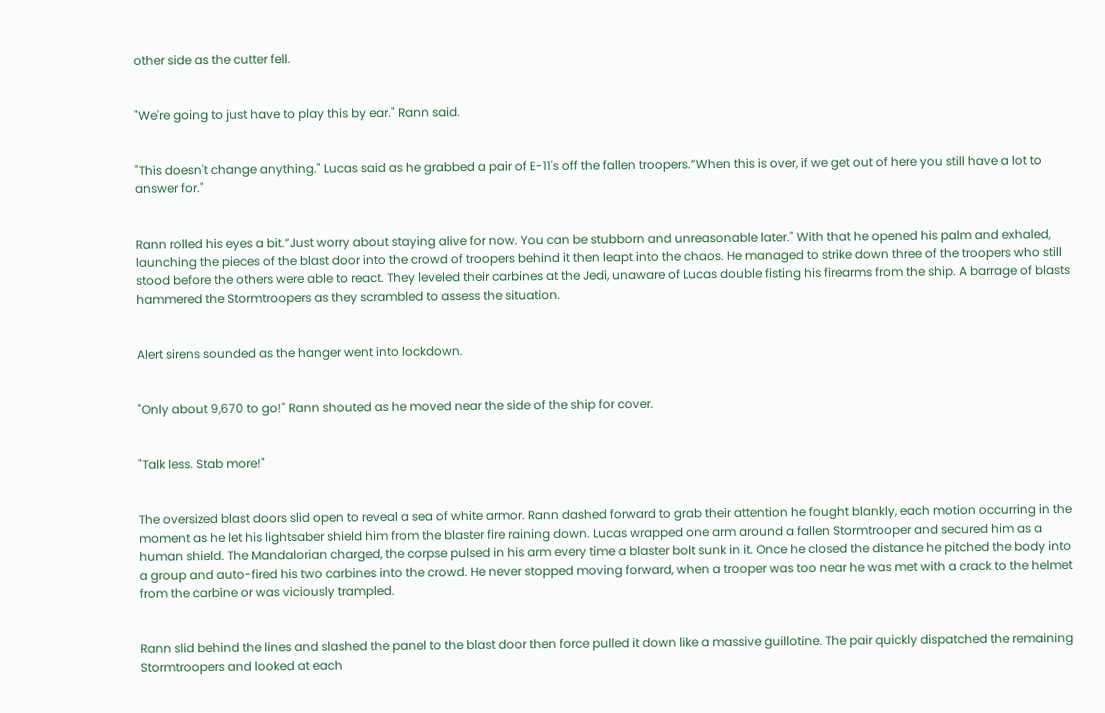other side as the cutter fell.


"We're going to just have to play this by ear." Rann said.


"This doesn't change anything." Lucas said as he grabbed a pair of E-11's off the fallen troopers.”When this is over, if we get out of here you still have a lot to answer for."


Rann rolled his eyes a bit.”Just worry about staying alive for now. You can be stubborn and unreasonable later." With that he opened his palm and exhaled, launching the pieces of the blast door into the crowd of troopers behind it then leapt into the chaos. He managed to strike down three of the troopers who still stood before the others were able to react. They leveled their carbines at the Jedi, unaware of Lucas double fisting his firearms from the ship. A barrage of blasts hammered the Stormtroopers as they scrambled to assess the situation.


Alert sirens sounded as the hanger went into lockdown.


"Only about 9,670 to go!" Rann shouted as he moved near the side of the ship for cover.


"Talk less. Stab more!"


The oversized blast doors slid open to reveal a sea of white armor. Rann dashed forward to grab their attention he fought blankly, each motion occurring in the moment as he let his lightsaber shield him from the blaster fire raining down. Lucas wrapped one arm around a fallen Stormtrooper and secured him as a human shield. The Mandalorian charged, the corpse pulsed in his arm every time a blaster bolt sunk in it. Once he closed the distance he pitched the body into a group and auto-fired his two carbines into the crowd. He never stopped moving forward, when a trooper was too near he was met with a crack to the helmet from the carbine or was viciously trampled.


Rann slid behind the lines and slashed the panel to the blast door then force pulled it down like a massive guillotine. The pair quickly dispatched the remaining Stormtroopers and looked at each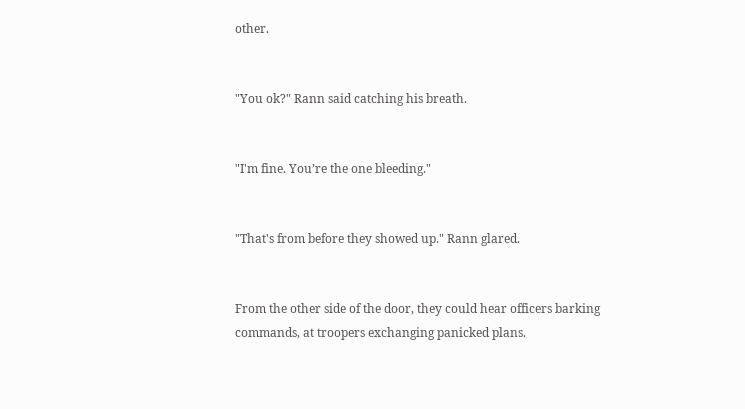other.


"You ok?" Rann said catching his breath.


"I'm fine. You’re the one bleeding."


"That's from before they showed up." Rann glared.


From the other side of the door, they could hear officers barking commands, at troopers exchanging panicked plans.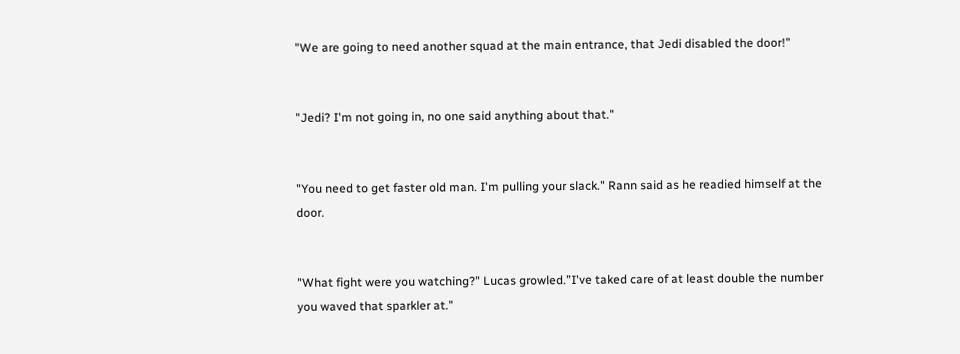"We are going to need another squad at the main entrance, that Jedi disabled the door!"


"Jedi? I'm not going in, no one said anything about that."


"You need to get faster old man. I'm pulling your slack." Rann said as he readied himself at the door.


"What fight were you watching?" Lucas growled.”I've taked care of at least double the number you waved that sparkler at."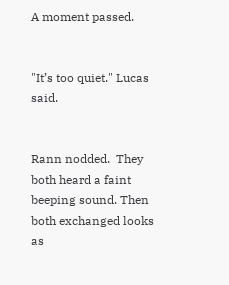A moment passed.


"It’s too quiet." Lucas said.


Rann nodded.  They both heard a faint beeping sound. Then both exchanged looks as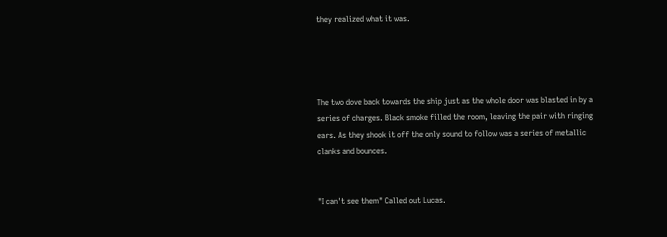they realized what it was.




The two dove back towards the ship just as the whole door was blasted in by a series of charges. Black smoke filled the room, leaving the pair with ringing ears. As they shook it off the only sound to follow was a series of metallic clanks and bounces.


"I can't see them" Called out Lucas.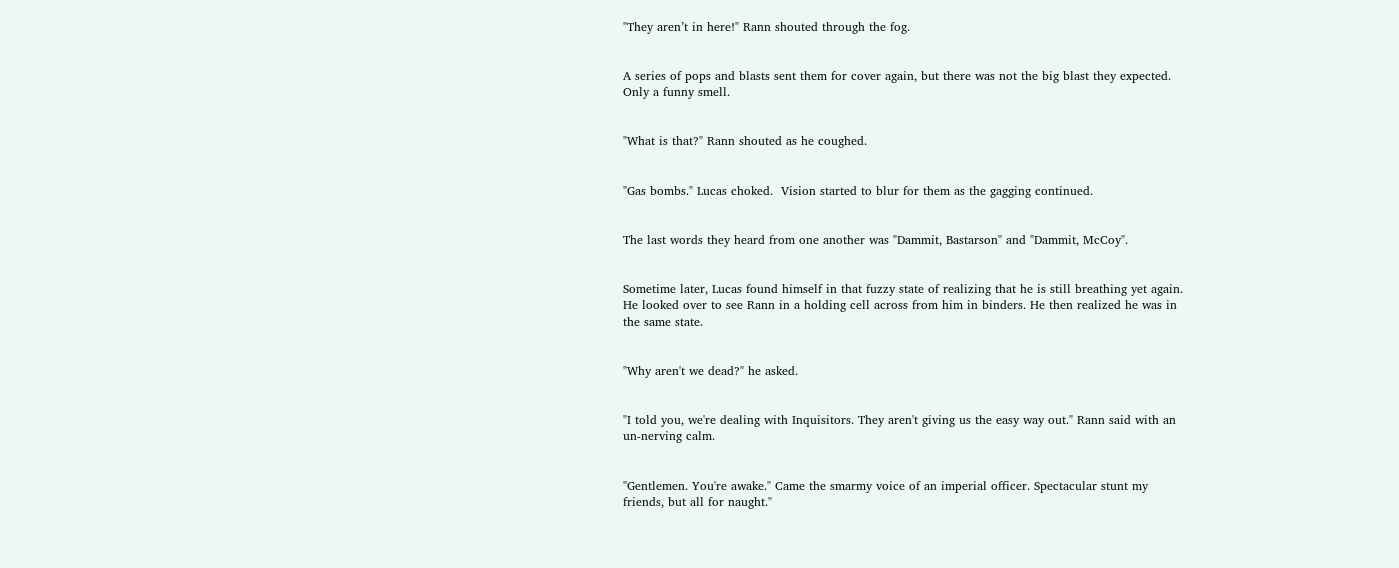"They aren’t in here!" Rann shouted through the fog.


A series of pops and blasts sent them for cover again, but there was not the big blast they expected. Only a funny smell.


"What is that?" Rann shouted as he coughed.


"Gas bombs." Lucas choked.  Vision started to blur for them as the gagging continued.


The last words they heard from one another was "Dammit, Bastarson" and "Dammit, McCoy".


Sometime later, Lucas found himself in that fuzzy state of realizing that he is still breathing yet again. He looked over to see Rann in a holding cell across from him in binders. He then realized he was in the same state.


"Why aren't we dead?" he asked.


"I told you, we're dealing with Inquisitors. They aren't giving us the easy way out." Rann said with an un-nerving calm.


"Gentlemen. You're awake." Came the smarmy voice of an imperial officer. Spectacular stunt my friends, but all for naught."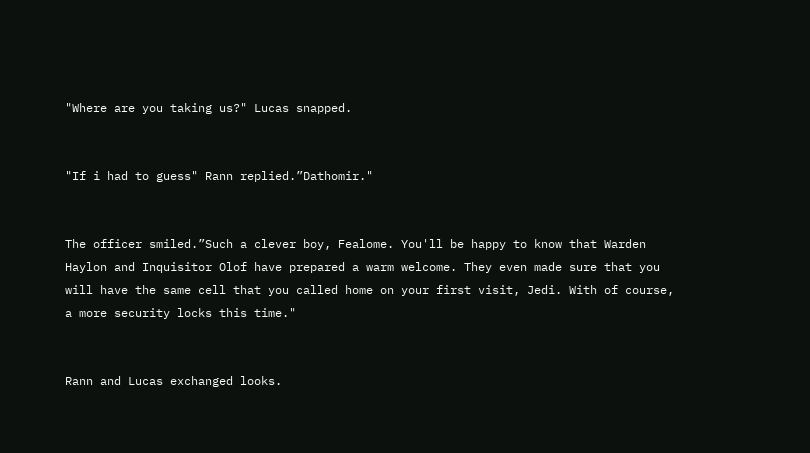"Where are you taking us?" Lucas snapped.


"If i had to guess" Rann replied.”Dathomir."


The officer smiled.”Such a clever boy, Fealome. You'll be happy to know that Warden Haylon and Inquisitor Olof have prepared a warm welcome. They even made sure that you will have the same cell that you called home on your first visit, Jedi. With of course, a more security locks this time."


Rann and Lucas exchanged looks.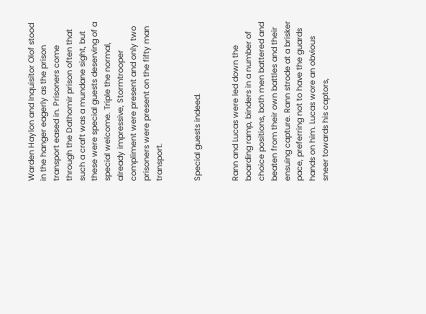Warden Haylon and Inquisitor Olof stood in the hanger eagerly as the prison transport eased in. Prisoners come through the Dathomir prison often that such a craft was a mundane sight, but these were special guests deserving of a special welcome. Triple the normal, already impressive, Stormtrooper compliment were present and only two prisoners were present on the fifty man transport.


Special guests indeed.


Rann and Lucas were led down the boarding ramp, binders in a number of choice positions, both men battered and beaten from their own battles and their ensuing capture. Rann strode at a brisker pace, preferring not to have the guards hands on him. Lucas wore an obvious sneer towards his captors,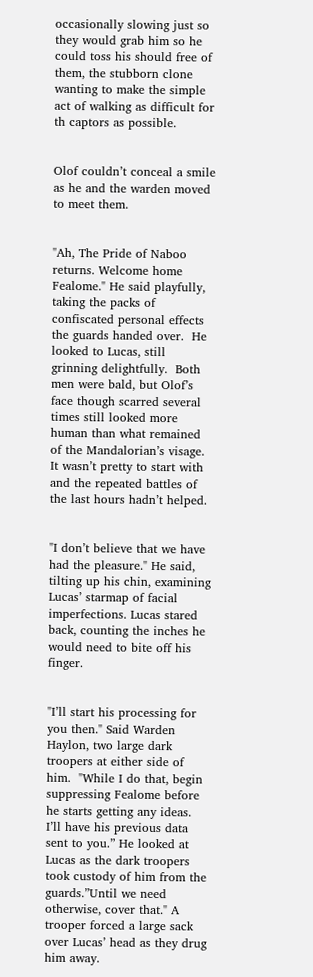occasionally slowing just so they would grab him so he could toss his should free of them, the stubborn clone wanting to make the simple act of walking as difficult for th captors as possible.


Olof couldn’t conceal a smile as he and the warden moved to meet them.


"Ah, The Pride of Naboo returns. Welcome home Fealome." He said playfully, taking the packs of confiscated personal effects the guards handed over.  He looked to Lucas, still grinning delightfully.  Both men were bald, but Olof’s face though scarred several times still looked more human than what remained of the Mandalorian’s visage. It wasn’t pretty to start with and the repeated battles of the last hours hadn’t helped.


"I don’t believe that we have had the pleasure." He said, tilting up his chin, examining Lucas’ starmap of facial imperfections. Lucas stared back, counting the inches he would need to bite off his finger.


"I’ll start his processing for you then." Said Warden Haylon, two large dark troopers at either side of him.  "While I do that, begin suppressing Fealome before he starts getting any ideas.  I’ll have his previous data sent to you.” He looked at Lucas as the dark troopers took custody of him from the guards.”Until we need otherwise, cover that." A trooper forced a large sack over Lucas’ head as they drug him away.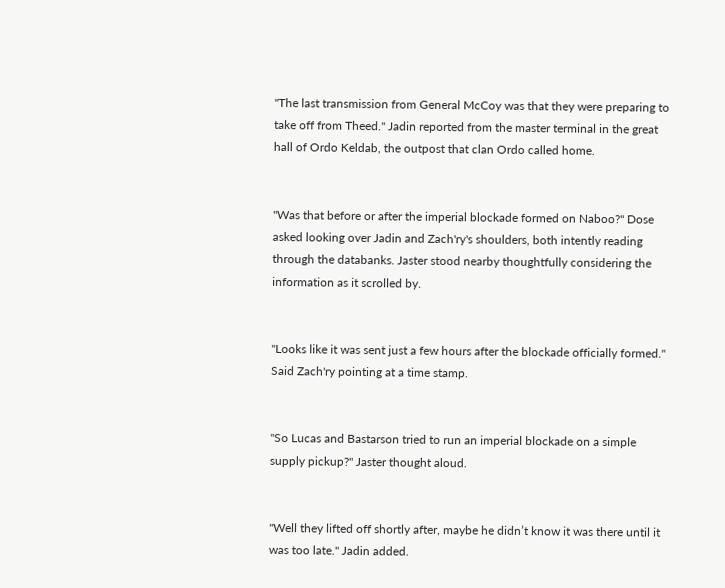"The last transmission from General McCoy was that they were preparing to take off from Theed." Jadin reported from the master terminal in the great hall of Ordo Keldab, the outpost that clan Ordo called home.


"Was that before or after the imperial blockade formed on Naboo?" Dose asked looking over Jadin and Zach'ry's shoulders, both intently reading through the databanks. Jaster stood nearby thoughtfully considering the information as it scrolled by.


"Looks like it was sent just a few hours after the blockade officially formed." Said Zach'ry pointing at a time stamp.


"So Lucas and Bastarson tried to run an imperial blockade on a simple supply pickup?" Jaster thought aloud.


"Well they lifted off shortly after, maybe he didn’t know it was there until it was too late." Jadin added.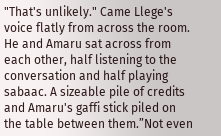"That's unlikely." Came Llege's voice flatly from across the room. He and Amaru sat across from each other, half listening to the conversation and half playing sabaac. A sizeable pile of credits and Amaru's gaffi stick piled on the table between them.”Not even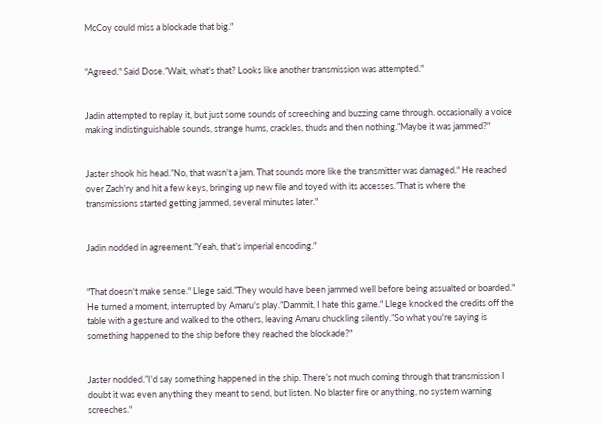McCoy could miss a blockade that big."


"Agreed." Said Dose.”Wait, what's that? Looks like another transmission was attempted."


Jadin attempted to replay it, but just some sounds of screeching and buzzing came through. occasionally a voice making indistinguishable sounds, strange hums, crackles, thuds and then nothing.”Maybe it was jammed?"


Jaster shook his head.”No, that wasn't a jam. That sounds more like the transmitter was damaged." He reached over Zach'ry and hit a few keys, bringing up new file and toyed with its accesses.”That is where the transmissions started getting jammed, several minutes later."


Jadin nodded in agreement.”Yeah, that’s imperial encoding."


"That doesn't make sense." Llege said.”They would have been jammed well before being assualted or boarded." He turned a moment, interrupted by Amaru's play.”Dammit, I hate this game." Llege knocked the credits off the table with a gesture and walked to the others, leaving Amaru chuckling silently.”So what you're saying is something happened to the ship before they reached the blockade?"


Jaster nodded.”I'd say something happened in the ship. There’s not much coming through that transmission I doubt it was even anything they meant to send, but listen. No blaster fire or anything, no system warning screeches."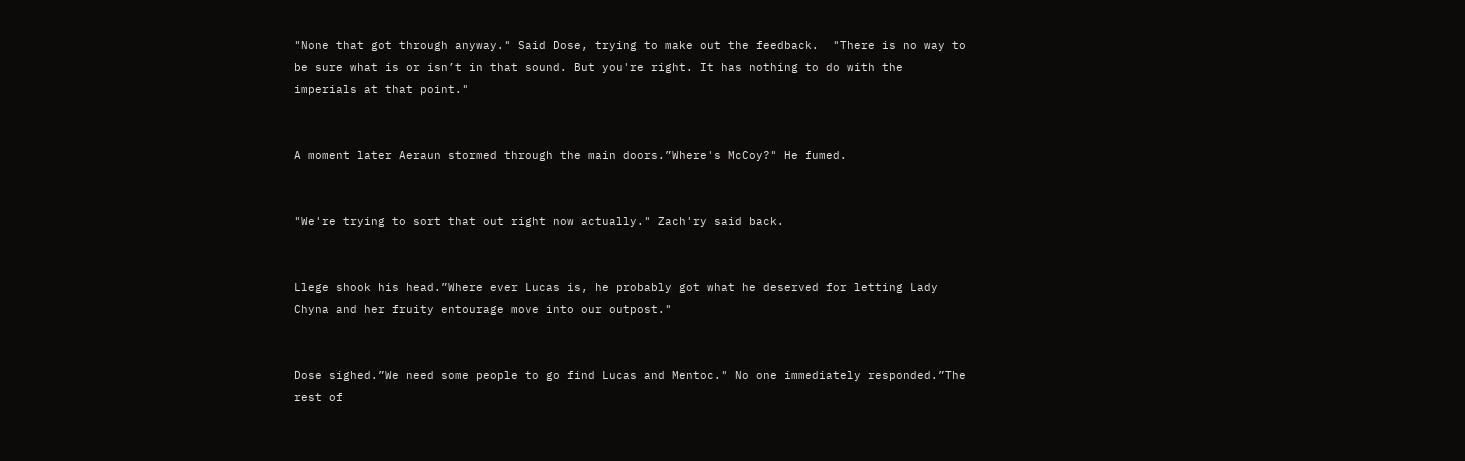"None that got through anyway." Said Dose, trying to make out the feedback.  "There is no way to be sure what is or isn’t in that sound. But you're right. It has nothing to do with the imperials at that point."


A moment later Aeraun stormed through the main doors.”Where's McCoy?" He fumed.


"We're trying to sort that out right now actually." Zach'ry said back.


Llege shook his head.”Where ever Lucas is, he probably got what he deserved for letting Lady Chyna and her fruity entourage move into our outpost."


Dose sighed.”We need some people to go find Lucas and Mentoc." No one immediately responded.”The rest of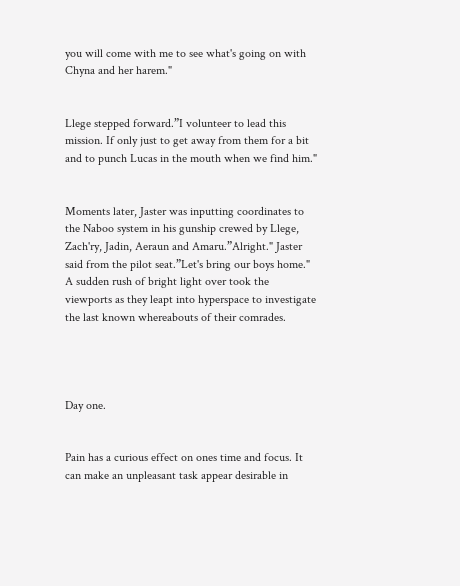you will come with me to see what's going on with Chyna and her harem."


Llege stepped forward.”I volunteer to lead this mission. If only just to get away from them for a bit and to punch Lucas in the mouth when we find him."


Moments later, Jaster was inputting coordinates to the Naboo system in his gunship crewed by Llege, Zach'ry, Jadin, Aeraun and Amaru.”Alright." Jaster said from the pilot seat.”Let's bring our boys home." A sudden rush of bright light over took the viewports as they leapt into hyperspace to investigate the last known whereabouts of their comrades.




Day one.


Pain has a curious effect on ones time and focus. It can make an unpleasant task appear desirable in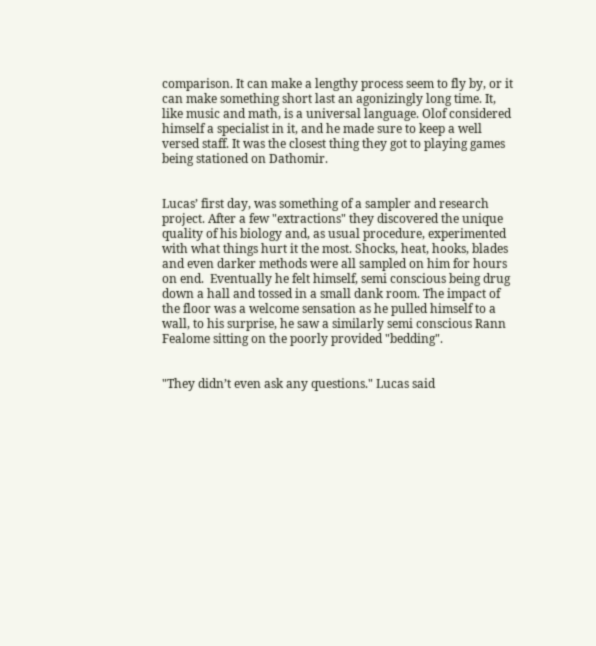comparison. It can make a lengthy process seem to fly by, or it can make something short last an agonizingly long time. It, like music and math, is a universal language. Olof considered himself a specialist in it, and he made sure to keep a well versed staff. It was the closest thing they got to playing games being stationed on Dathomir.


Lucas’ first day, was something of a sampler and research project. After a few "extractions" they discovered the unique quality of his biology and, as usual procedure, experimented with what things hurt it the most. Shocks, heat, hooks, blades and even darker methods were all sampled on him for hours on end.  Eventually he felt himself, semi conscious being drug down a hall and tossed in a small dank room. The impact of the floor was a welcome sensation as he pulled himself to a wall, to his surprise, he saw a similarly semi conscious Rann Fealome sitting on the poorly provided "bedding".


"They didn’t even ask any questions." Lucas said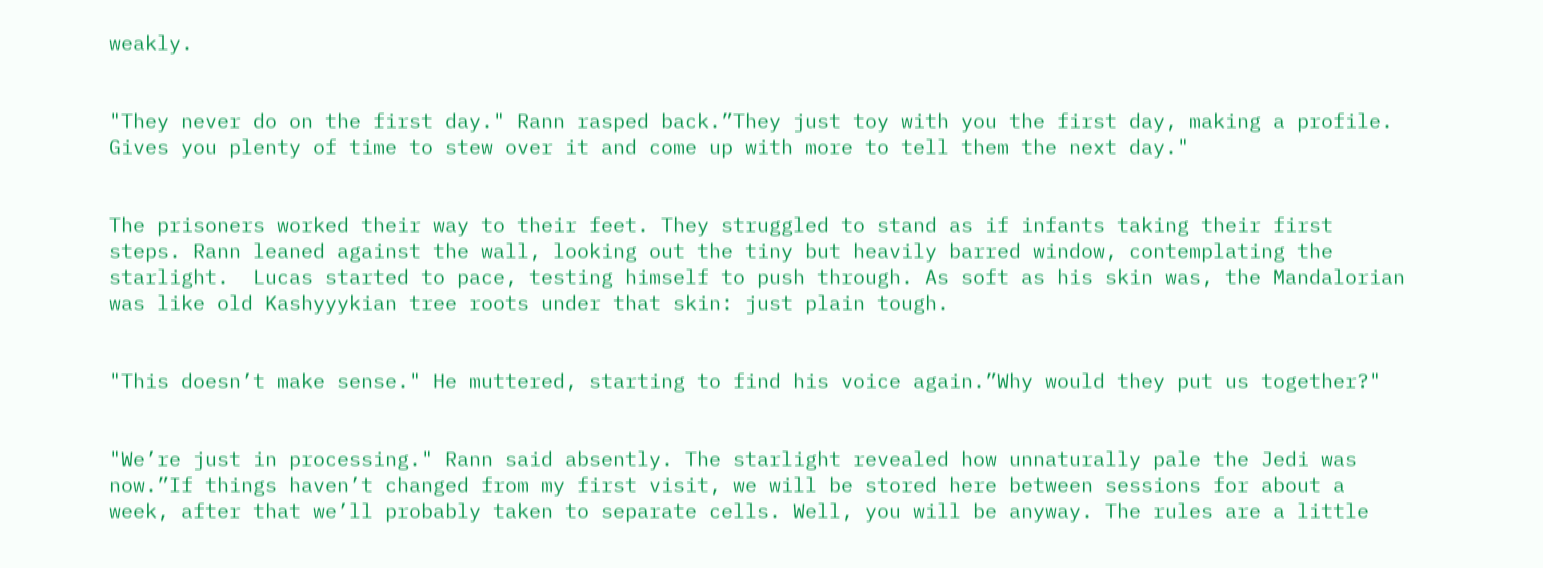weakly.


"They never do on the first day." Rann rasped back.”They just toy with you the first day, making a profile. Gives you plenty of time to stew over it and come up with more to tell them the next day."


The prisoners worked their way to their feet. They struggled to stand as if infants taking their first steps. Rann leaned against the wall, looking out the tiny but heavily barred window, contemplating the starlight.  Lucas started to pace, testing himself to push through. As soft as his skin was, the Mandalorian was like old Kashyyykian tree roots under that skin: just plain tough.


"This doesn’t make sense." He muttered, starting to find his voice again.”Why would they put us together?"


"We’re just in processing." Rann said absently. The starlight revealed how unnaturally pale the Jedi was now.”If things haven’t changed from my first visit, we will be stored here between sessions for about a week, after that we’ll probably taken to separate cells. Well, you will be anyway. The rules are a little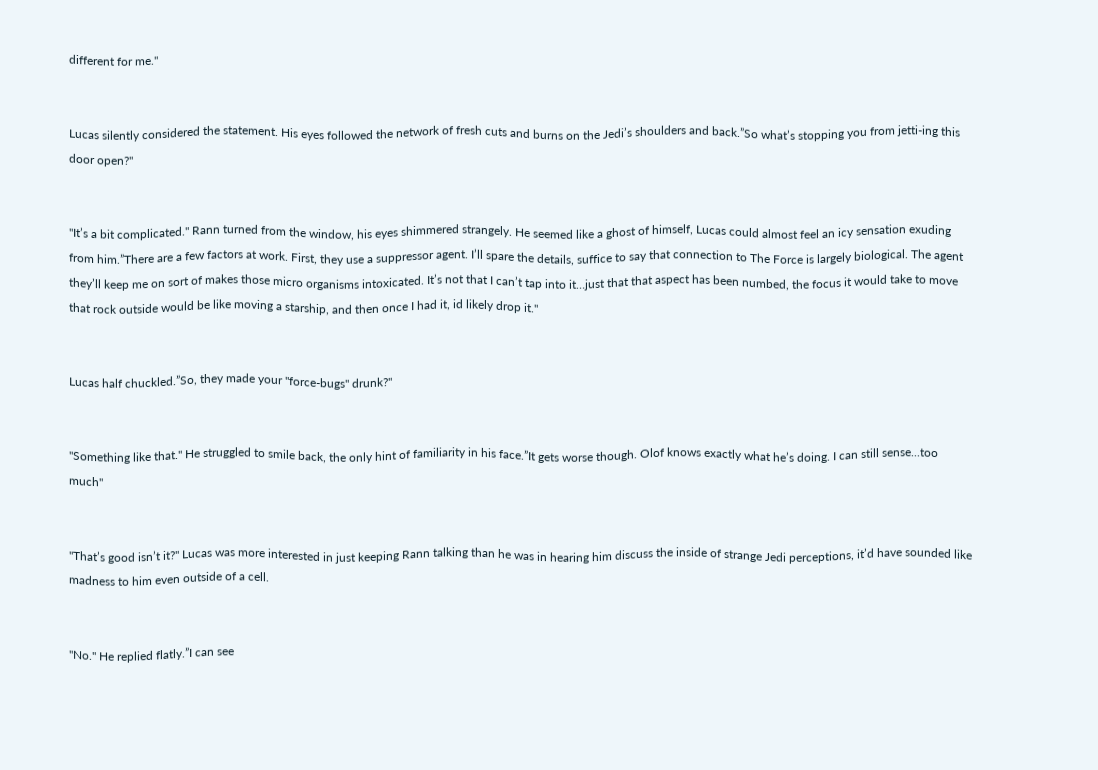different for me."


Lucas silently considered the statement. His eyes followed the network of fresh cuts and burns on the Jedi’s shoulders and back.”So what’s stopping you from jetti-ing this door open?"


"It’s a bit complicated." Rann turned from the window, his eyes shimmered strangely. He seemed like a ghost of himself, Lucas could almost feel an icy sensation exuding from him.”There are a few factors at work. First, they use a suppressor agent. I’ll spare the details, suffice to say that connection to The Force is largely biological. The agent they’ll keep me on sort of makes those micro organisms intoxicated. It’s not that I can’t tap into it…just that that aspect has been numbed, the focus it would take to move that rock outside would be like moving a starship, and then once I had it, id likely drop it."


Lucas half chuckled.”So, they made your "force-bugs" drunk?"


"Something like that." He struggled to smile back, the only hint of familiarity in his face.”It gets worse though. Olof knows exactly what he’s doing. I can still sense...too much"


"That’s good isn’t it?" Lucas was more interested in just keeping Rann talking than he was in hearing him discuss the inside of strange Jedi perceptions, it’d have sounded like madness to him even outside of a cell.


"No." He replied flatly.”I can see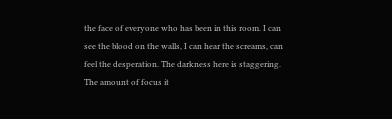the face of everyone who has been in this room. I can see the blood on the walls, I can hear the screams, can feel the desperation. The darkness here is staggering. The amount of focus it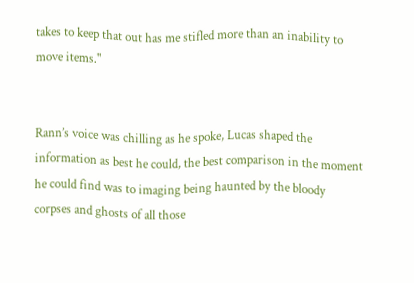takes to keep that out has me stifled more than an inability to move items."


Rann’s voice was chilling as he spoke, Lucas shaped the information as best he could, the best comparison in the moment he could find was to imaging being haunted by the bloody corpses and ghosts of all those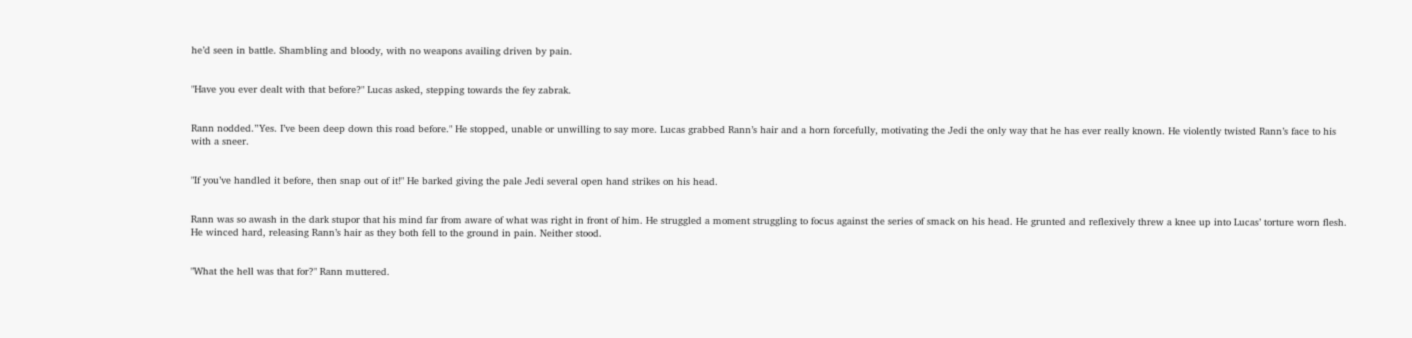he’d seen in battle. Shambling and bloody, with no weapons availing driven by pain.


"Have you ever dealt with that before?" Lucas asked, stepping towards the fey zabrak.


Rann nodded.”Yes. I’ve been deep down this road before." He stopped, unable or unwilling to say more. Lucas grabbed Rann’s hair and a horn forcefully, motivating the Jedi the only way that he has ever really known. He violently twisted Rann’s face to his with a sneer.


"If you’ve handled it before, then snap out of it!" He barked giving the pale Jedi several open hand strikes on his head.


Rann was so awash in the dark stupor that his mind far from aware of what was right in front of him. He struggled a moment struggling to focus against the series of smack on his head. He grunted and reflexively threw a knee up into Lucas’ torture worn flesh.  He winced hard, releasing Rann’s hair as they both fell to the ground in pain. Neither stood.


"What the hell was that for?" Rann muttered.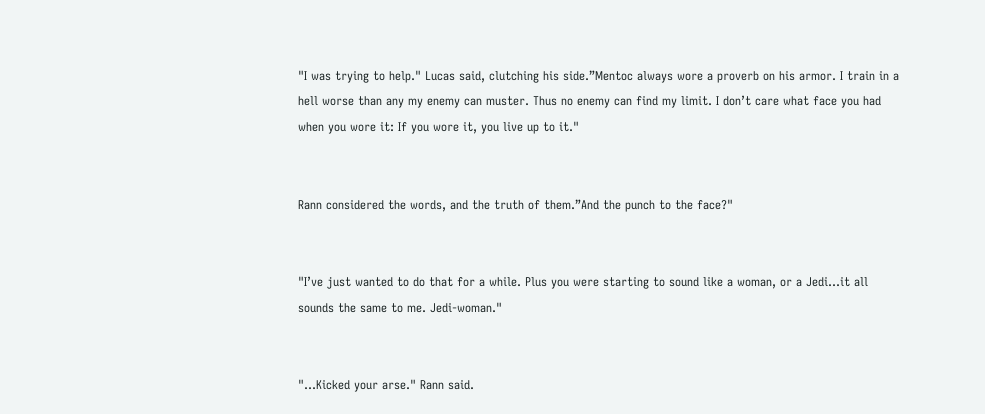"I was trying to help." Lucas said, clutching his side.”Mentoc always wore a proverb on his armor. I train in a hell worse than any my enemy can muster. Thus no enemy can find my limit. I don’t care what face you had when you wore it: If you wore it, you live up to it."


Rann considered the words, and the truth of them.”And the punch to the face?"


"I’ve just wanted to do that for a while. Plus you were starting to sound like a woman, or a Jedi…it all sounds the same to me. Jedi-woman."


"…Kicked your arse." Rann said.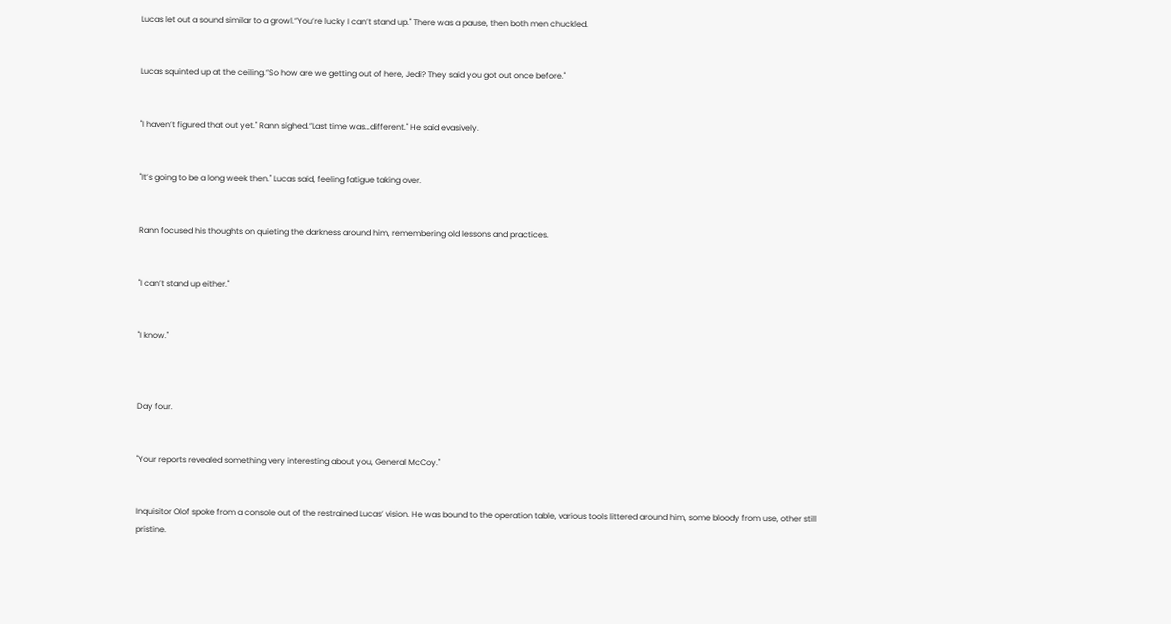Lucas let out a sound similar to a growl.”You’re lucky I can’t stand up." There was a pause, then both men chuckled.


Lucas squinted up at the ceiling.”So how are we getting out of here, Jedi? They said you got out once before."


"I haven’t figured that out yet." Rann sighed.”Last time was…different." He said evasively.


"It’s going to be a long week then." Lucas said, feeling fatigue taking over.


Rann focused his thoughts on quieting the darkness around him, remembering old lessons and practices.


"I can’t stand up either."


"I know."



Day four.


"Your reports revealed something very interesting about you, General McCoy."


Inquisitor Olof spoke from a console out of the restrained Lucas’ vision. He was bound to the operation table, various tools littered around him, some bloody from use, other still pristine.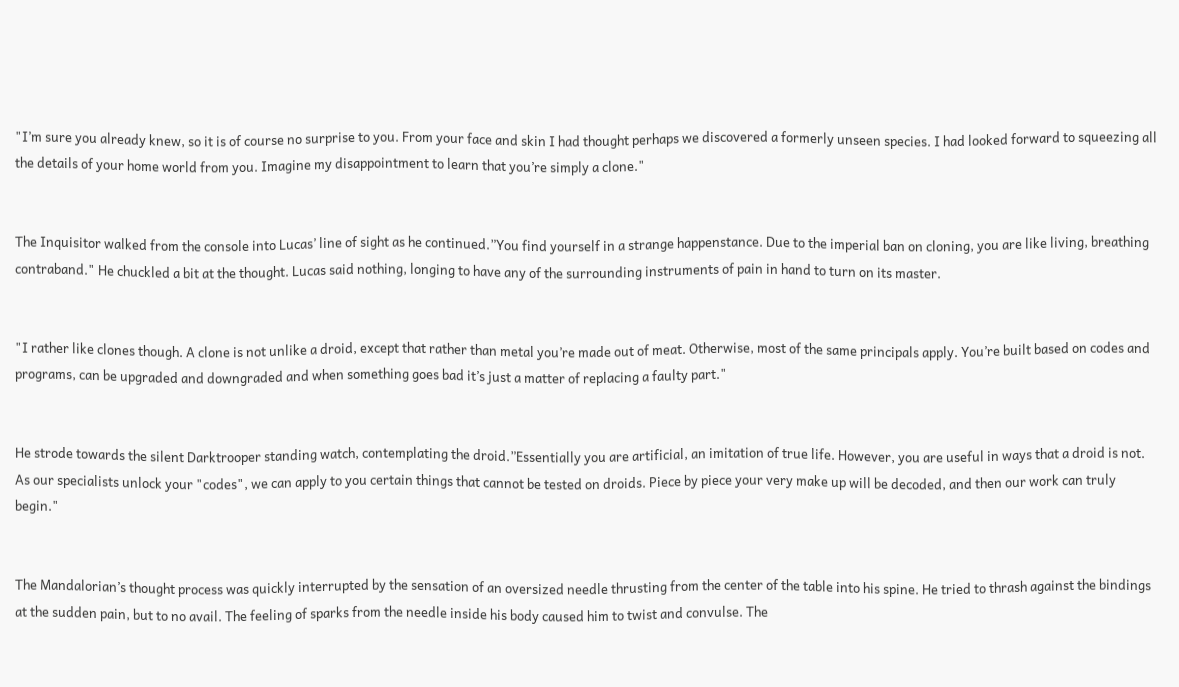"I’m sure you already knew, so it is of course no surprise to you. From your face and skin I had thought perhaps we discovered a formerly unseen species. I had looked forward to squeezing all the details of your home world from you. Imagine my disappointment to learn that you’re simply a clone."


The Inquisitor walked from the console into Lucas’ line of sight as he continued.”You find yourself in a strange happenstance. Due to the imperial ban on cloning, you are like living, breathing contraband." He chuckled a bit at the thought. Lucas said nothing, longing to have any of the surrounding instruments of pain in hand to turn on its master.


"I rather like clones though. A clone is not unlike a droid, except that rather than metal you’re made out of meat. Otherwise, most of the same principals apply. You’re built based on codes and programs, can be upgraded and downgraded and when something goes bad it’s just a matter of replacing a faulty part."


He strode towards the silent Darktrooper standing watch, contemplating the droid.”Essentially you are artificial, an imitation of true life. However, you are useful in ways that a droid is not. As our specialists unlock your "codes", we can apply to you certain things that cannot be tested on droids. Piece by piece your very make up will be decoded, and then our work can truly begin."


The Mandalorian’s thought process was quickly interrupted by the sensation of an oversized needle thrusting from the center of the table into his spine. He tried to thrash against the bindings at the sudden pain, but to no avail. The feeling of sparks from the needle inside his body caused him to twist and convulse. The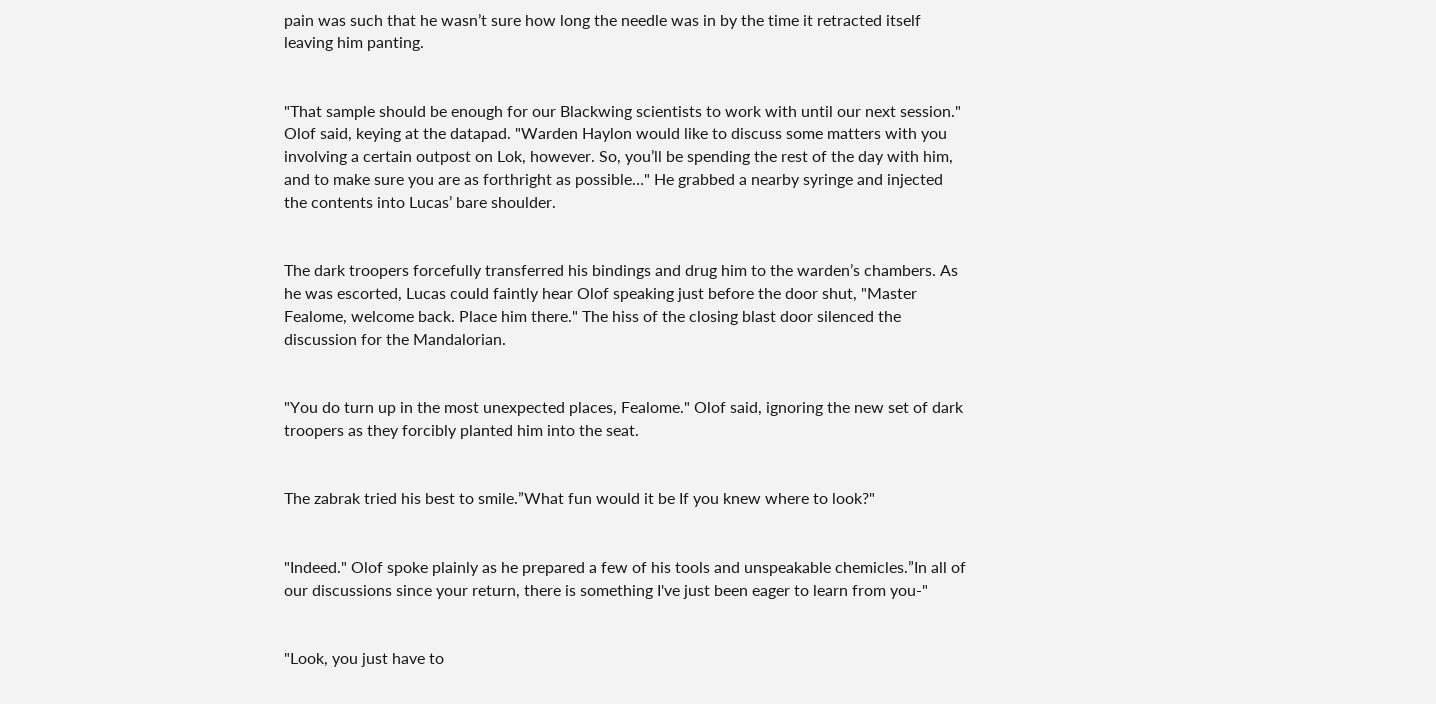pain was such that he wasn’t sure how long the needle was in by the time it retracted itself leaving him panting.


"That sample should be enough for our Blackwing scientists to work with until our next session." Olof said, keying at the datapad. "Warden Haylon would like to discuss some matters with you involving a certain outpost on Lok, however. So, you’ll be spending the rest of the day with him, and to make sure you are as forthright as possible…" He grabbed a nearby syringe and injected the contents into Lucas’ bare shoulder.


The dark troopers forcefully transferred his bindings and drug him to the warden’s chambers. As he was escorted, Lucas could faintly hear Olof speaking just before the door shut, "Master Fealome, welcome back. Place him there." The hiss of the closing blast door silenced the discussion for the Mandalorian.


"You do turn up in the most unexpected places, Fealome." Olof said, ignoring the new set of dark troopers as they forcibly planted him into the seat.


The zabrak tried his best to smile.”What fun would it be If you knew where to look?"


"Indeed." Olof spoke plainly as he prepared a few of his tools and unspeakable chemicles.”In all of our discussions since your return, there is something I've just been eager to learn from you-"


"Look, you just have to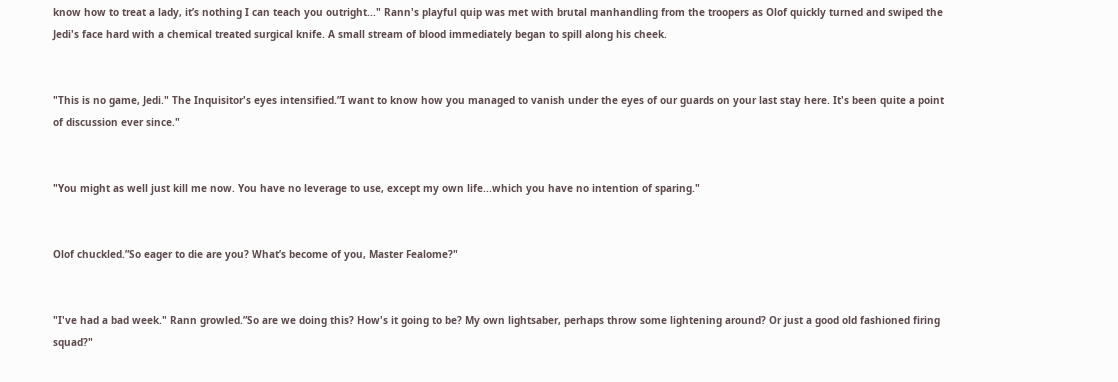know how to treat a lady, it’s nothing I can teach you outright..." Rann's playful quip was met with brutal manhandling from the troopers as Olof quickly turned and swiped the Jedi's face hard with a chemical treated surgical knife. A small stream of blood immediately began to spill along his cheek.


"This is no game, Jedi." The Inquisitor's eyes intensified.”I want to know how you managed to vanish under the eyes of our guards on your last stay here. It's been quite a point of discussion ever since."


"You might as well just kill me now. You have no leverage to use, except my own life...which you have no intention of sparing."


Olof chuckled.”So eager to die are you? What’s become of you, Master Fealome?"


"I've had a bad week." Rann growled.”So are we doing this? How's it going to be? My own lightsaber, perhaps throw some lightening around? Or just a good old fashioned firing squad?"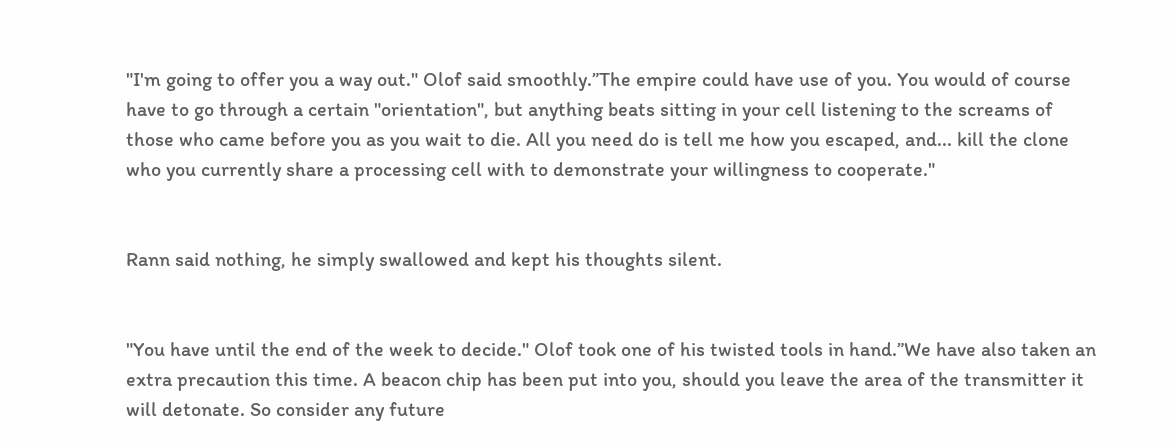"I'm going to offer you a way out." Olof said smoothly.”The empire could have use of you. You would of course have to go through a certain "orientation", but anything beats sitting in your cell listening to the screams of those who came before you as you wait to die. All you need do is tell me how you escaped, and... kill the clone who you currently share a processing cell with to demonstrate your willingness to cooperate."


Rann said nothing, he simply swallowed and kept his thoughts silent.


"You have until the end of the week to decide." Olof took one of his twisted tools in hand.”We have also taken an extra precaution this time. A beacon chip has been put into you, should you leave the area of the transmitter it will detonate. So consider any future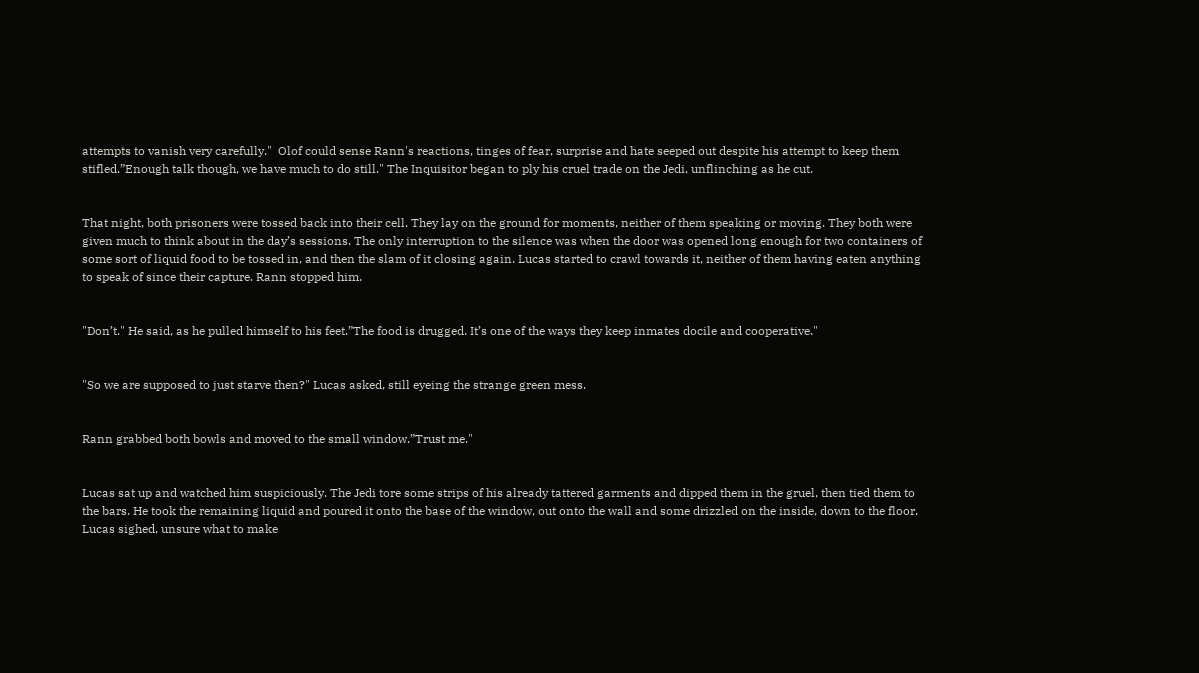attempts to vanish very carefully."  Olof could sense Rann's reactions, tinges of fear, surprise and hate seeped out despite his attempt to keep them stifled.”Enough talk though, we have much to do still." The Inquisitor began to ply his cruel trade on the Jedi, unflinching as he cut.


That night, both prisoners were tossed back into their cell. They lay on the ground for moments, neither of them speaking or moving. They both were given much to think about in the day’s sessions. The only interruption to the silence was when the door was opened long enough for two containers of some sort of liquid food to be tossed in, and then the slam of it closing again. Lucas started to crawl towards it, neither of them having eaten anything to speak of since their capture. Rann stopped him.


"Don’t." He said, as he pulled himself to his feet.”The food is drugged. It’s one of the ways they keep inmates docile and cooperative."


"So we are supposed to just starve then?" Lucas asked, still eyeing the strange green mess.


Rann grabbed both bowls and moved to the small window.”Trust me."


Lucas sat up and watched him suspiciously. The Jedi tore some strips of his already tattered garments and dipped them in the gruel, then tied them to the bars. He took the remaining liquid and poured it onto the base of the window, out onto the wall and some drizzled on the inside, down to the floor. Lucas sighed, unsure what to make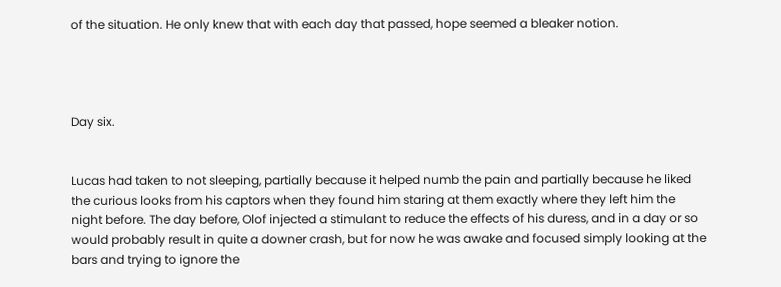of the situation. He only knew that with each day that passed, hope seemed a bleaker notion.




Day six.


Lucas had taken to not sleeping, partially because it helped numb the pain and partially because he liked the curious looks from his captors when they found him staring at them exactly where they left him the night before. The day before, Olof injected a stimulant to reduce the effects of his duress, and in a day or so would probably result in quite a downer crash, but for now he was awake and focused simply looking at the bars and trying to ignore the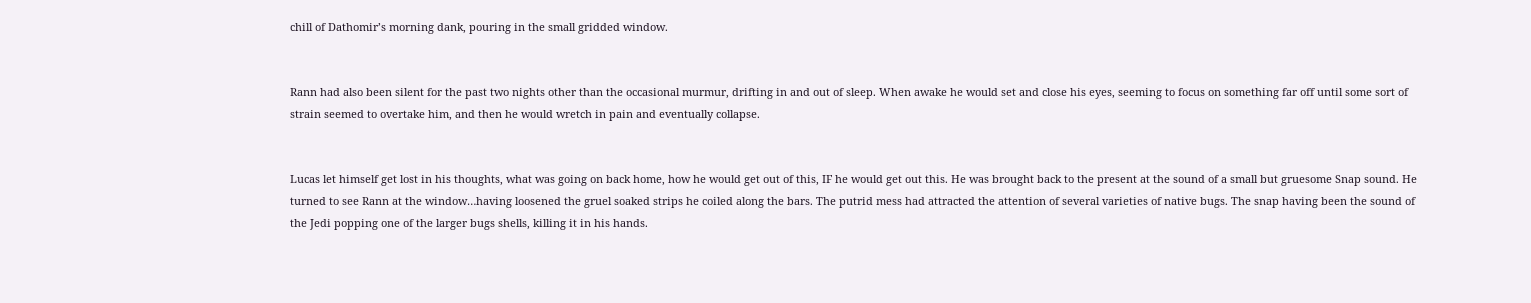chill of Dathomir’s morning dank, pouring in the small gridded window.


Rann had also been silent for the past two nights other than the occasional murmur, drifting in and out of sleep. When awake he would set and close his eyes, seeming to focus on something far off until some sort of strain seemed to overtake him, and then he would wretch in pain and eventually collapse.


Lucas let himself get lost in his thoughts, what was going on back home, how he would get out of this, IF he would get out this. He was brought back to the present at the sound of a small but gruesome Snap sound. He turned to see Rann at the window…having loosened the gruel soaked strips he coiled along the bars. The putrid mess had attracted the attention of several varieties of native bugs. The snap having been the sound of the Jedi popping one of the larger bugs shells, killing it in his hands.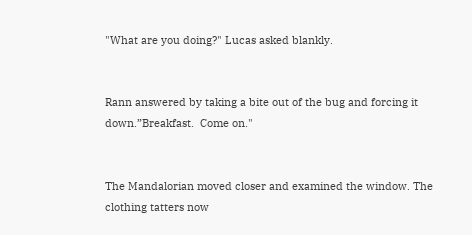"What are you doing?" Lucas asked blankly.


Rann answered by taking a bite out of the bug and forcing it down.”Breakfast.  Come on."


The Mandalorian moved closer and examined the window. The clothing tatters now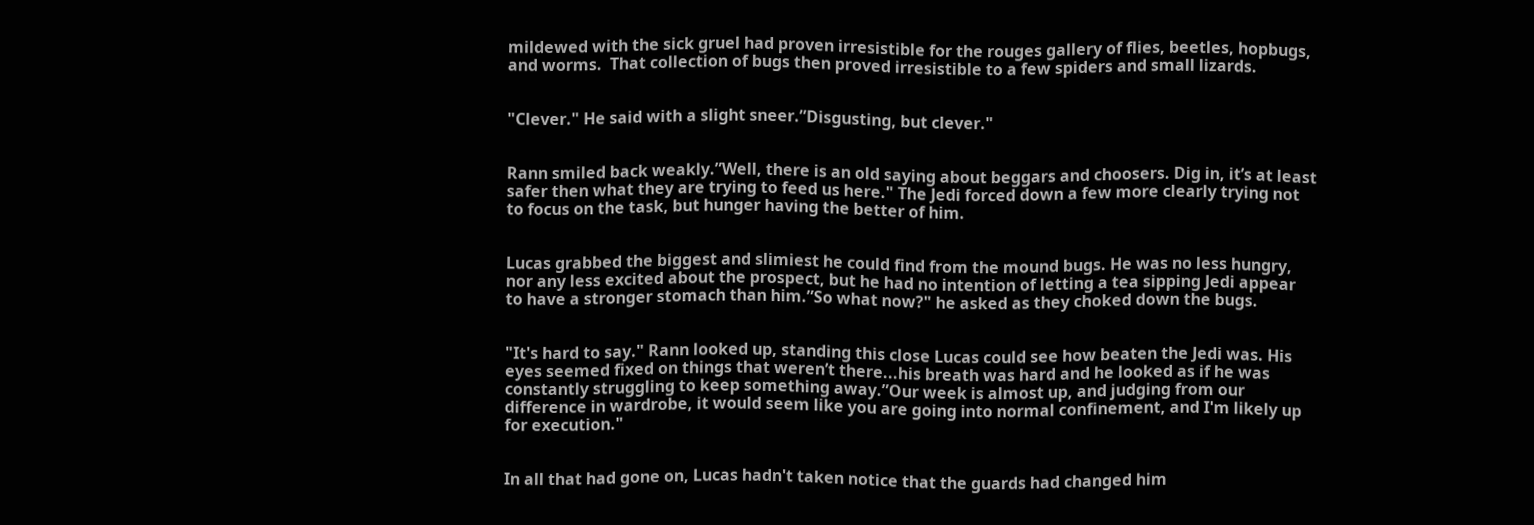mildewed with the sick gruel had proven irresistible for the rouges gallery of flies, beetles, hopbugs, and worms.  That collection of bugs then proved irresistible to a few spiders and small lizards.


"Clever." He said with a slight sneer.”Disgusting, but clever."


Rann smiled back weakly.”Well, there is an old saying about beggars and choosers. Dig in, it’s at least safer then what they are trying to feed us here." The Jedi forced down a few more clearly trying not to focus on the task, but hunger having the better of him.


Lucas grabbed the biggest and slimiest he could find from the mound bugs. He was no less hungry, nor any less excited about the prospect, but he had no intention of letting a tea sipping Jedi appear to have a stronger stomach than him.”So what now?" he asked as they choked down the bugs.


"It's hard to say." Rann looked up, standing this close Lucas could see how beaten the Jedi was. His eyes seemed fixed on things that weren’t there...his breath was hard and he looked as if he was constantly struggling to keep something away.”Our week is almost up, and judging from our difference in wardrobe, it would seem like you are going into normal confinement, and I'm likely up for execution."


In all that had gone on, Lucas hadn't taken notice that the guards had changed him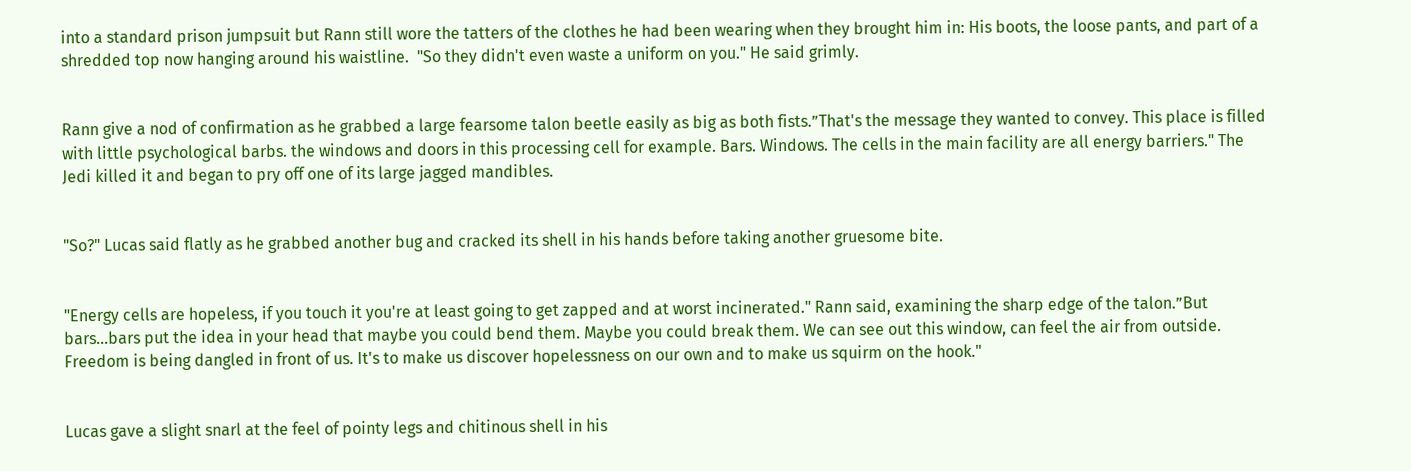into a standard prison jumpsuit but Rann still wore the tatters of the clothes he had been wearing when they brought him in: His boots, the loose pants, and part of a shredded top now hanging around his waistline.  "So they didn't even waste a uniform on you." He said grimly.


Rann give a nod of confirmation as he grabbed a large fearsome talon beetle easily as big as both fists.”That's the message they wanted to convey. This place is filled with little psychological barbs. the windows and doors in this processing cell for example. Bars. Windows. The cells in the main facility are all energy barriers." The Jedi killed it and began to pry off one of its large jagged mandibles.


"So?" Lucas said flatly as he grabbed another bug and cracked its shell in his hands before taking another gruesome bite.


"Energy cells are hopeless, if you touch it you're at least going to get zapped and at worst incinerated." Rann said, examining the sharp edge of the talon.”But bars...bars put the idea in your head that maybe you could bend them. Maybe you could break them. We can see out this window, can feel the air from outside. Freedom is being dangled in front of us. It's to make us discover hopelessness on our own and to make us squirm on the hook."


Lucas gave a slight snarl at the feel of pointy legs and chitinous shell in his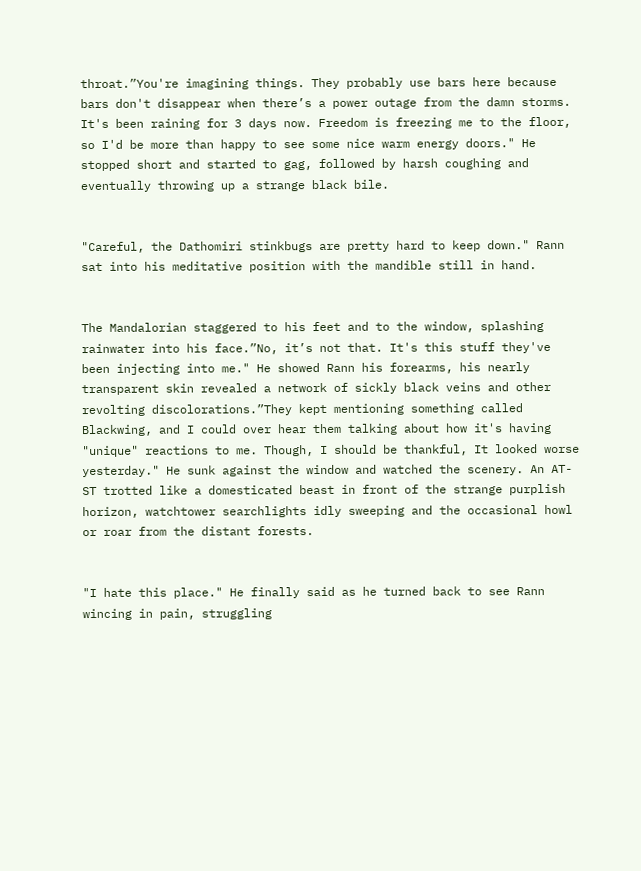throat.”You're imagining things. They probably use bars here because bars don't disappear when there’s a power outage from the damn storms. It's been raining for 3 days now. Freedom is freezing me to the floor, so I'd be more than happy to see some nice warm energy doors." He stopped short and started to gag, followed by harsh coughing and eventually throwing up a strange black bile.


"Careful, the Dathomiri stinkbugs are pretty hard to keep down." Rann sat into his meditative position with the mandible still in hand.


The Mandalorian staggered to his feet and to the window, splashing rainwater into his face.”No, it’s not that. It's this stuff they've been injecting into me." He showed Rann his forearms, his nearly transparent skin revealed a network of sickly black veins and other revolting discolorations.”They kept mentioning something called Blackwing, and I could over hear them talking about how it's having "unique" reactions to me. Though, I should be thankful, It looked worse yesterday." He sunk against the window and watched the scenery. An AT-ST trotted like a domesticated beast in front of the strange purplish horizon, watchtower searchlights idly sweeping and the occasional howl or roar from the distant forests.


"I hate this place." He finally said as he turned back to see Rann wincing in pain, struggling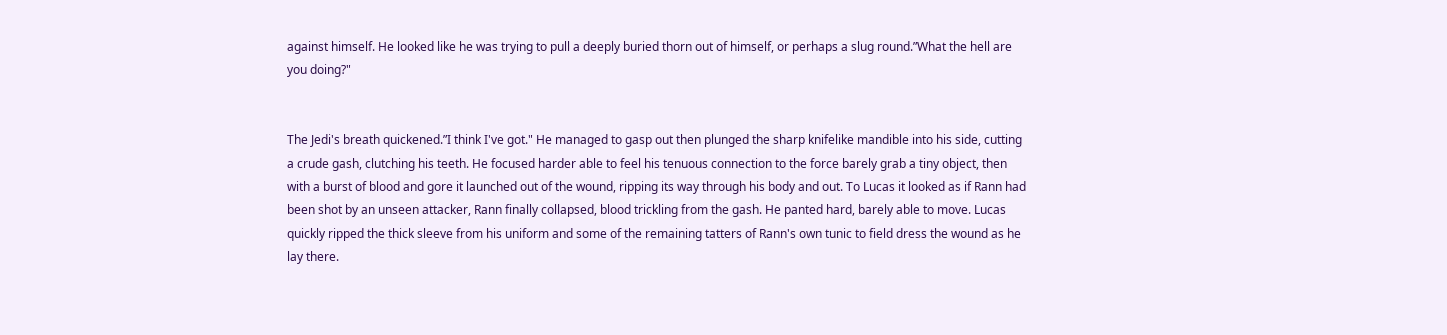against himself. He looked like he was trying to pull a deeply buried thorn out of himself, or perhaps a slug round.”What the hell are you doing?"


The Jedi's breath quickened.”I think I've got." He managed to gasp out then plunged the sharp knifelike mandible into his side, cutting a crude gash, clutching his teeth. He focused harder able to feel his tenuous connection to the force barely grab a tiny object, then with a burst of blood and gore it launched out of the wound, ripping its way through his body and out. To Lucas it looked as if Rann had been shot by an unseen attacker, Rann finally collapsed, blood trickling from the gash. He panted hard, barely able to move. Lucas quickly ripped the thick sleeve from his uniform and some of the remaining tatters of Rann's own tunic to field dress the wound as he lay there.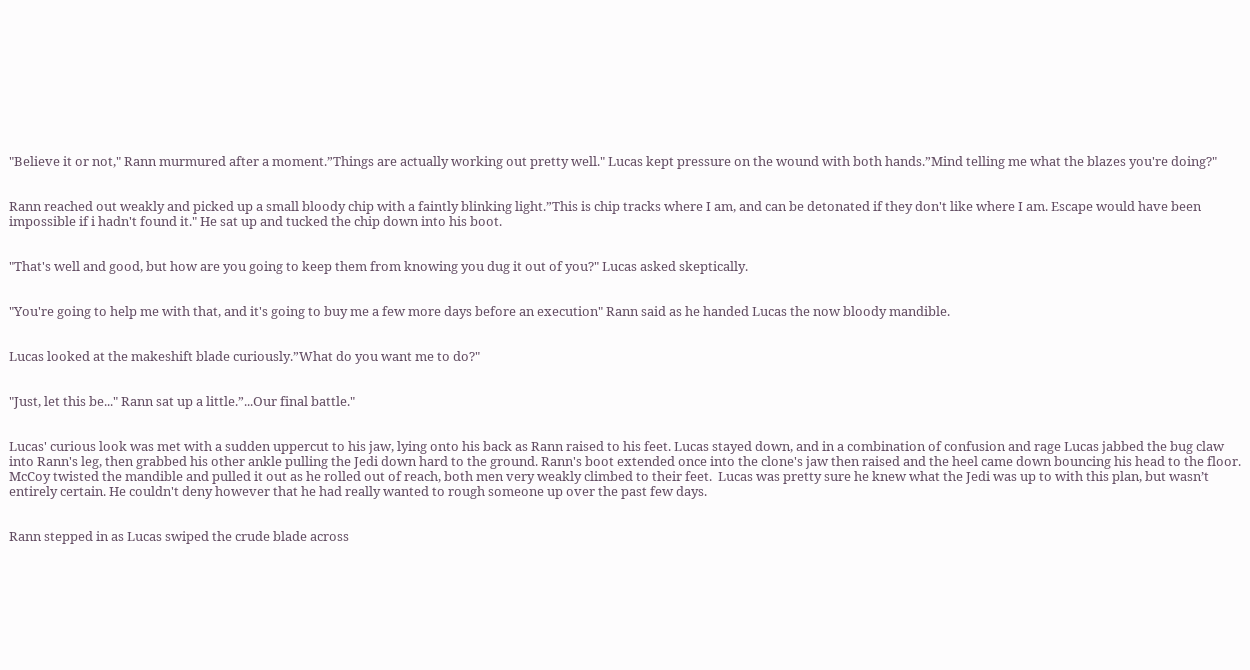"Believe it or not," Rann murmured after a moment.”Things are actually working out pretty well." Lucas kept pressure on the wound with both hands.”Mind telling me what the blazes you're doing?"


Rann reached out weakly and picked up a small bloody chip with a faintly blinking light.”This is chip tracks where I am, and can be detonated if they don't like where I am. Escape would have been impossible if i hadn't found it." He sat up and tucked the chip down into his boot.


"That's well and good, but how are you going to keep them from knowing you dug it out of you?" Lucas asked skeptically.


"You're going to help me with that, and it's going to buy me a few more days before an execution" Rann said as he handed Lucas the now bloody mandible.


Lucas looked at the makeshift blade curiously.”What do you want me to do?"


"Just, let this be..." Rann sat up a little.”...Our final battle."


Lucas' curious look was met with a sudden uppercut to his jaw, lying onto his back as Rann raised to his feet. Lucas stayed down, and in a combination of confusion and rage Lucas jabbed the bug claw into Rann's leg, then grabbed his other ankle pulling the Jedi down hard to the ground. Rann's boot extended once into the clone's jaw then raised and the heel came down bouncing his head to the floor. McCoy twisted the mandible and pulled it out as he rolled out of reach, both men very weakly climbed to their feet.  Lucas was pretty sure he knew what the Jedi was up to with this plan, but wasn’t entirely certain. He couldn't deny however that he had really wanted to rough someone up over the past few days.


Rann stepped in as Lucas swiped the crude blade across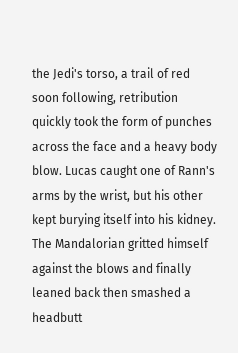the Jedi's torso, a trail of red soon following, retribution quickly took the form of punches across the face and a heavy body blow. Lucas caught one of Rann's arms by the wrist, but his other kept burying itself into his kidney. The Mandalorian gritted himself against the blows and finally leaned back then smashed a headbutt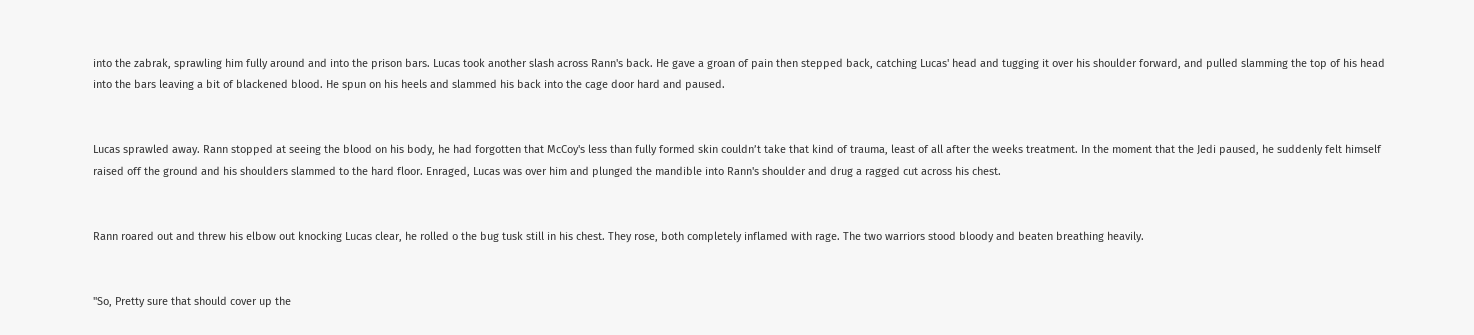into the zabrak, sprawling him fully around and into the prison bars. Lucas took another slash across Rann's back. He gave a groan of pain then stepped back, catching Lucas' head and tugging it over his shoulder forward, and pulled slamming the top of his head into the bars leaving a bit of blackened blood. He spun on his heels and slammed his back into the cage door hard and paused.


Lucas sprawled away. Rann stopped at seeing the blood on his body, he had forgotten that McCoy's less than fully formed skin couldn’t take that kind of trauma, least of all after the weeks treatment. In the moment that the Jedi paused, he suddenly felt himself raised off the ground and his shoulders slammed to the hard floor. Enraged, Lucas was over him and plunged the mandible into Rann's shoulder and drug a ragged cut across his chest.


Rann roared out and threw his elbow out knocking Lucas clear, he rolled o the bug tusk still in his chest. They rose, both completely inflamed with rage. The two warriors stood bloody and beaten breathing heavily.


"So, Pretty sure that should cover up the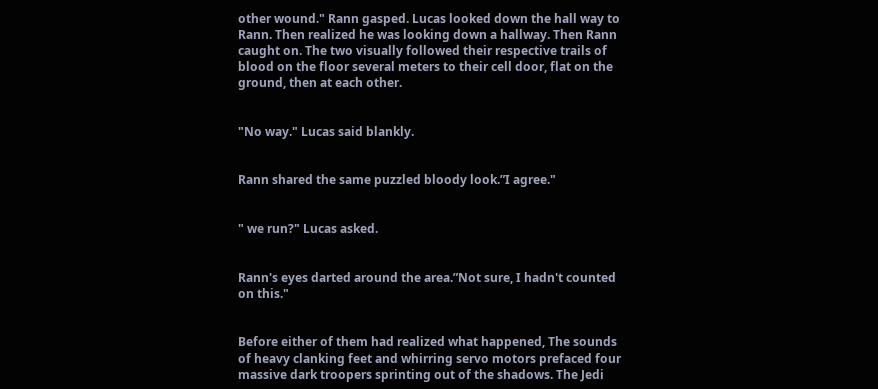other wound." Rann gasped. Lucas looked down the hall way to Rann. Then realized he was looking down a hallway. Then Rann caught on. The two visually followed their respective trails of blood on the floor several meters to their cell door, flat on the ground, then at each other.


"No way." Lucas said blankly.


Rann shared the same puzzled bloody look.”I agree."


" we run?" Lucas asked.


Rann's eyes darted around the area.”Not sure, I hadn't counted on this."


Before either of them had realized what happened, The sounds of heavy clanking feet and whirring servo motors prefaced four massive dark troopers sprinting out of the shadows. The Jedi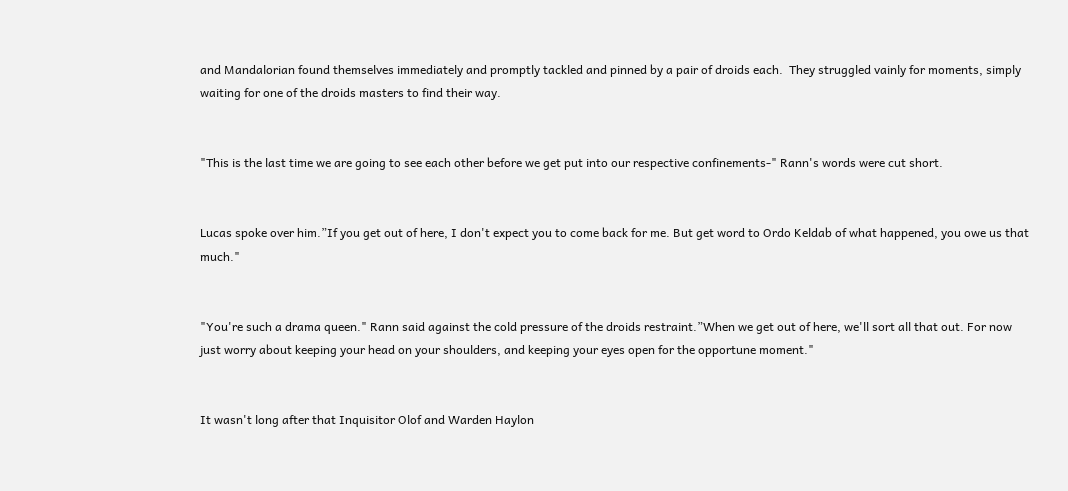and Mandalorian found themselves immediately and promptly tackled and pinned by a pair of droids each.  They struggled vainly for moments, simply waiting for one of the droids masters to find their way.


"This is the last time we are going to see each other before we get put into our respective confinements-" Rann's words were cut short.


Lucas spoke over him.”If you get out of here, I don't expect you to come back for me. But get word to Ordo Keldab of what happened, you owe us that much."


"You're such a drama queen." Rann said against the cold pressure of the droids restraint.”When we get out of here, we'll sort all that out. For now just worry about keeping your head on your shoulders, and keeping your eyes open for the opportune moment."


It wasn't long after that Inquisitor Olof and Warden Haylon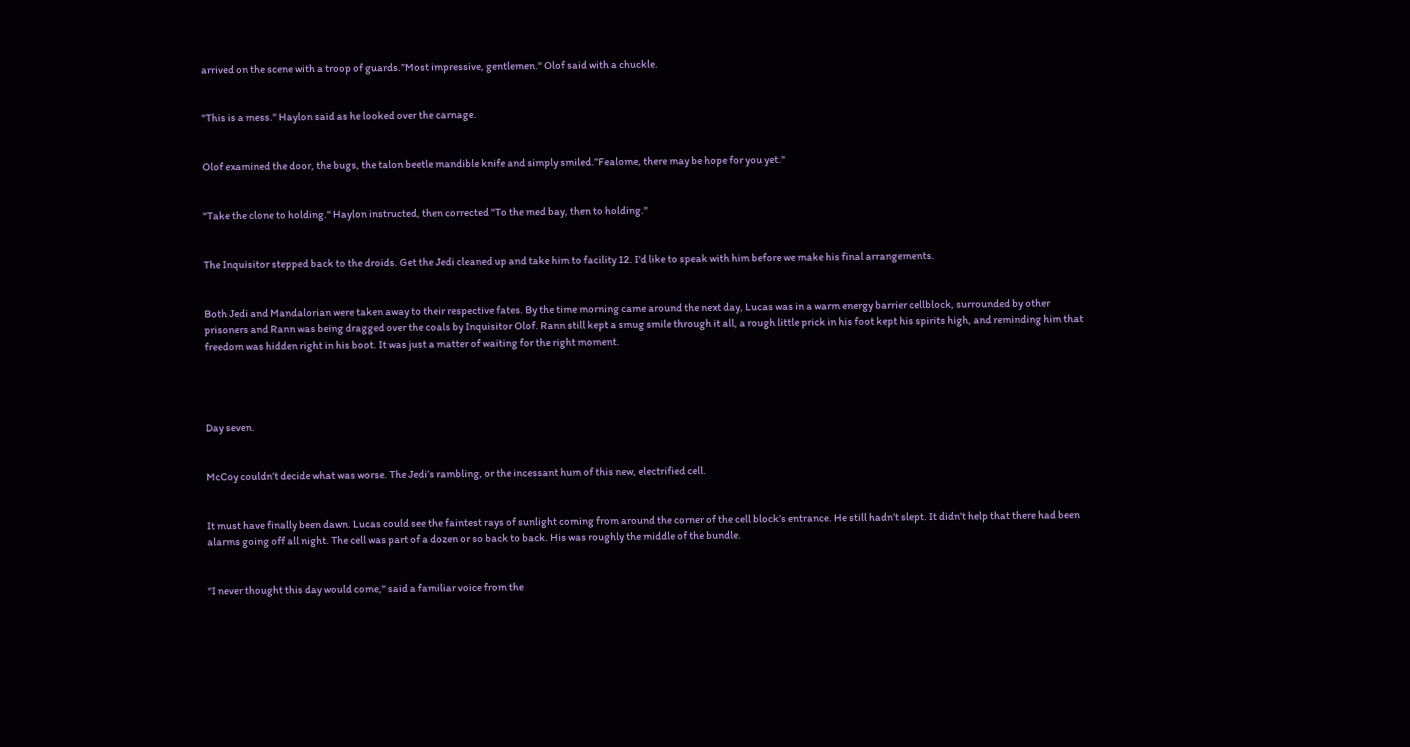arrived on the scene with a troop of guards.”Most impressive, gentlemen." Olof said with a chuckle.


"This is a mess." Haylon said as he looked over the carnage.


Olof examined the door, the bugs, the talon beetle mandible knife and simply smiled.”Fealome, there may be hope for you yet."


"Take the clone to holding." Haylon instructed, then corrected "To the med bay, then to holding."


The Inquisitor stepped back to the droids. Get the Jedi cleaned up and take him to facility 12. I'd like to speak with him before we make his final arrangements.


Both Jedi and Mandalorian were taken away to their respective fates. By the time morning came around the next day, Lucas was in a warm energy barrier cellblock, surrounded by other prisoners and Rann was being dragged over the coals by Inquisitor Olof. Rann still kept a smug smile through it all, a rough little prick in his foot kept his spirits high, and reminding him that freedom was hidden right in his boot. It was just a matter of waiting for the right moment.




Day seven.


McCoy couldn’t decide what was worse. The Jedi’s rambling, or the incessant hum of this new, electrified cell.


It must have finally been dawn. Lucas could see the faintest rays of sunlight coming from around the corner of the cell block’s entrance. He still hadn’t slept. It didn’t help that there had been alarms going off all night. The cell was part of a dozen or so back to back. His was roughly the middle of the bundle.


"I never thought this day would come," said a familiar voice from the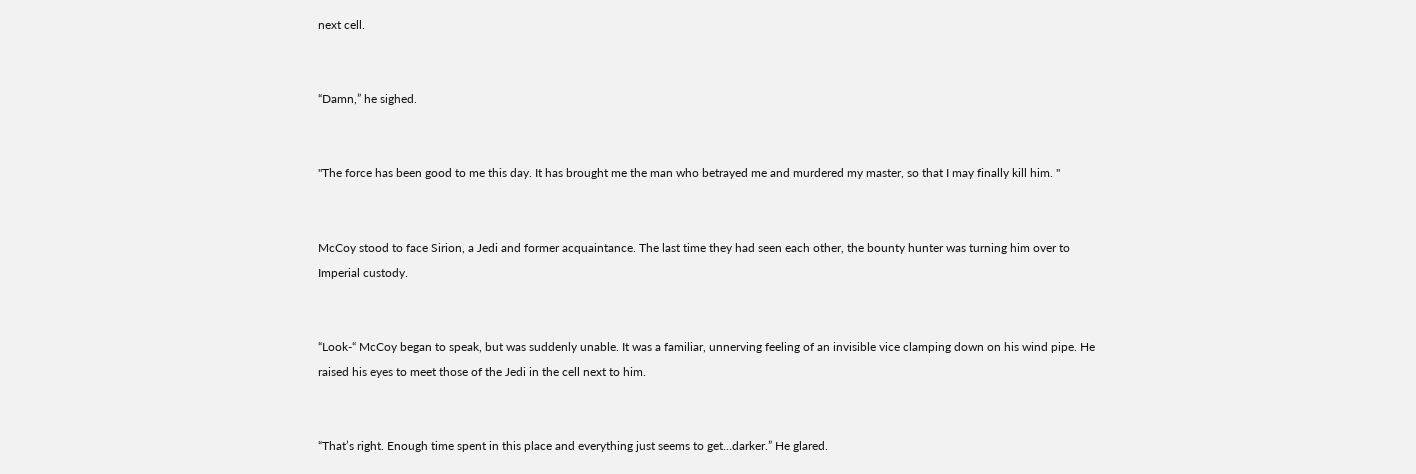next cell.


“Damn,” he sighed.


"The force has been good to me this day. It has brought me the man who betrayed me and murdered my master, so that I may finally kill him. "


McCoy stood to face Sirion, a Jedi and former acquaintance. The last time they had seen each other, the bounty hunter was turning him over to Imperial custody.


“Look-“ McCoy began to speak, but was suddenly unable. It was a familiar, unnerving feeling of an invisible vice clamping down on his wind pipe. He raised his eyes to meet those of the Jedi in the cell next to him.


“That’s right. Enough time spent in this place and everything just seems to get…darker.” He glared.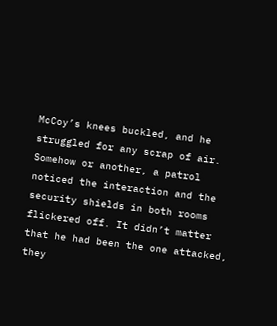McCoy’s knees buckled, and he struggled for any scrap of air. Somehow or another, a patrol noticed the interaction and the security shields in both rooms flickered off. It didn’t matter that he had been the one attacked, they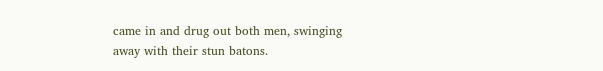came in and drug out both men, swinging away with their stun batons.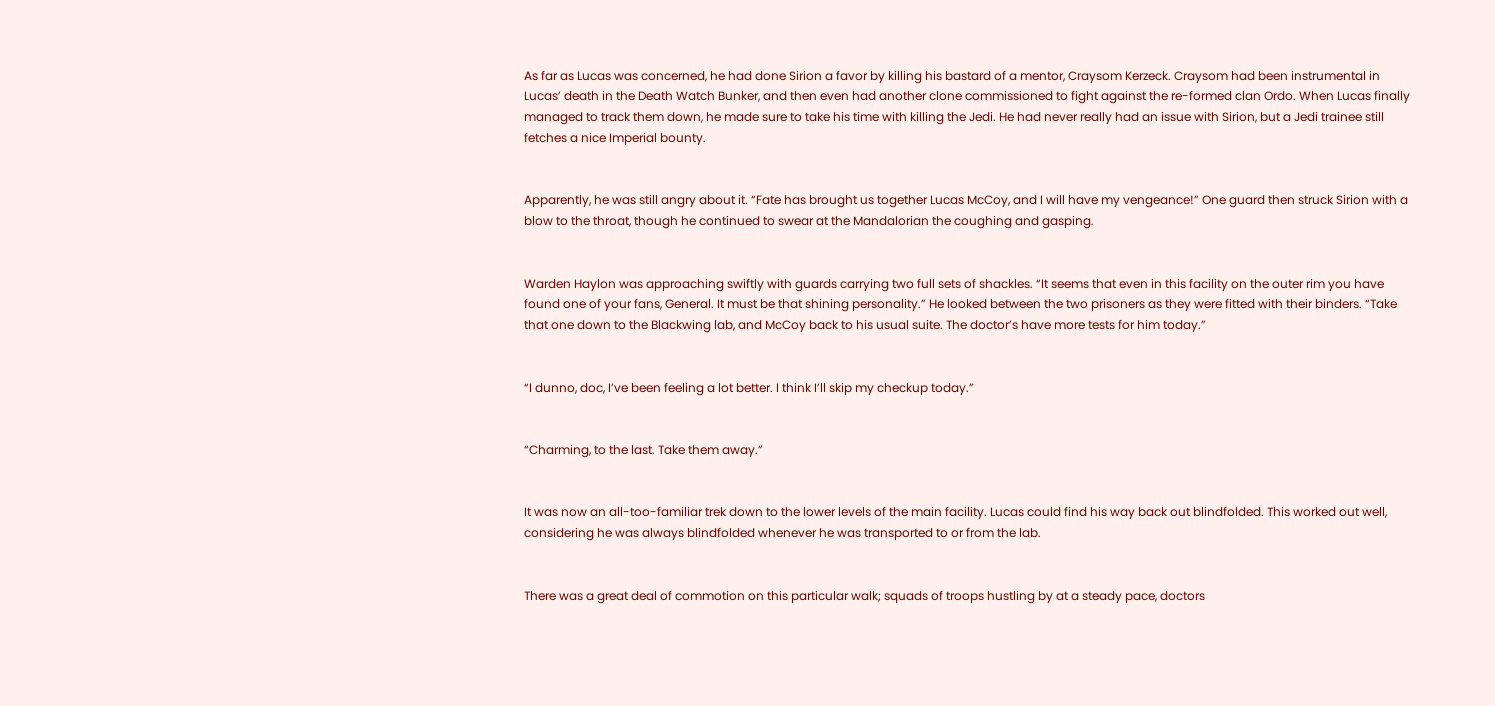As far as Lucas was concerned, he had done Sirion a favor by killing his bastard of a mentor, Craysom Kerzeck. Craysom had been instrumental in Lucas’ death in the Death Watch Bunker, and then even had another clone commissioned to fight against the re-formed clan Ordo. When Lucas finally managed to track them down, he made sure to take his time with killing the Jedi. He had never really had an issue with Sirion, but a Jedi trainee still fetches a nice Imperial bounty.


Apparently, he was still angry about it. “Fate has brought us together Lucas McCoy, and I will have my vengeance!” One guard then struck Sirion with a blow to the throat, though he continued to swear at the Mandalorian the coughing and gasping.


Warden Haylon was approaching swiftly with guards carrying two full sets of shackles. “It seems that even in this facility on the outer rim you have found one of your fans, General. It must be that shining personality.” He looked between the two prisoners as they were fitted with their binders. “Take that one down to the Blackwing lab, and McCoy back to his usual suite. The doctor’s have more tests for him today.”


“I dunno, doc, I’ve been feeling a lot better. I think I’ll skip my checkup today.”


“Charming, to the last. Take them away.”


It was now an all-too-familiar trek down to the lower levels of the main facility. Lucas could find his way back out blindfolded. This worked out well, considering he was always blindfolded whenever he was transported to or from the lab.


There was a great deal of commotion on this particular walk; squads of troops hustling by at a steady pace, doctors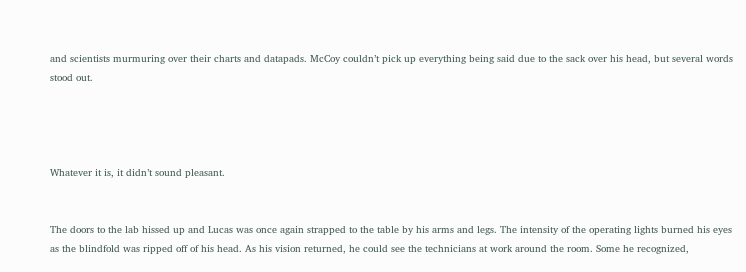and scientists murmuring over their charts and datapads. McCoy couldn’t pick up everything being said due to the sack over his head, but several words stood out.




Whatever it is, it didn’t sound pleasant.


The doors to the lab hissed up and Lucas was once again strapped to the table by his arms and legs. The intensity of the operating lights burned his eyes as the blindfold was ripped off of his head. As his vision returned, he could see the technicians at work around the room. Some he recognized,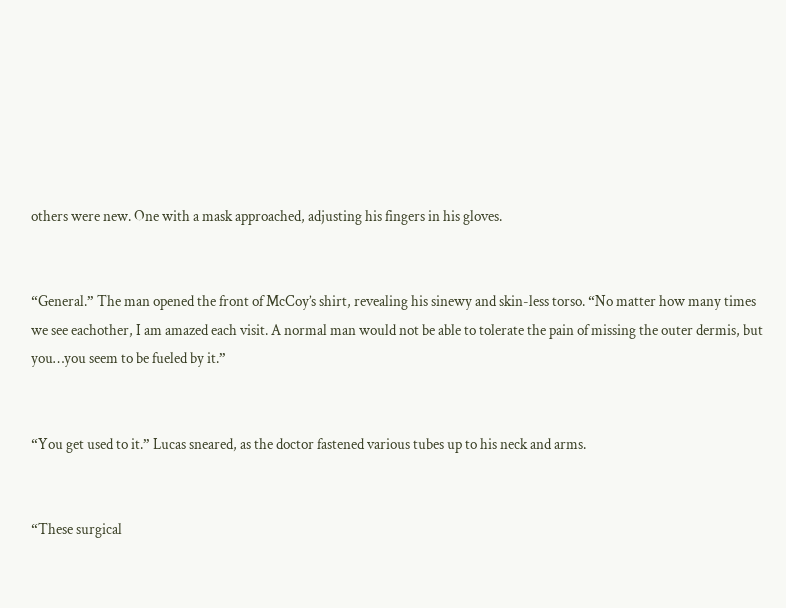others were new. One with a mask approached, adjusting his fingers in his gloves.


“General.” The man opened the front of McCoy’s shirt, revealing his sinewy and skin-less torso. “No matter how many times we see eachother, I am amazed each visit. A normal man would not be able to tolerate the pain of missing the outer dermis, but you…you seem to be fueled by it.”


“You get used to it.” Lucas sneared, as the doctor fastened various tubes up to his neck and arms.


“These surgical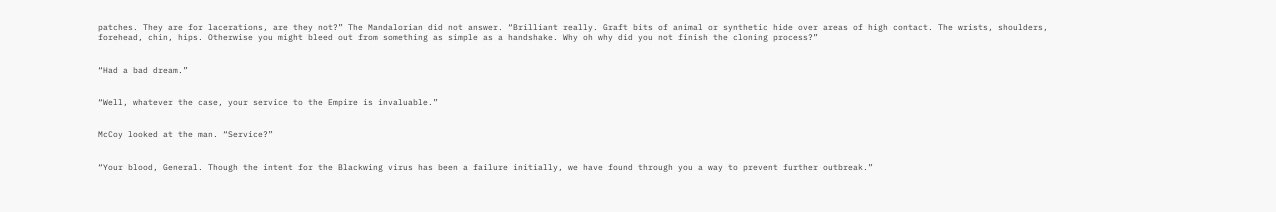patches. They are for lacerations, are they not?” The Mandalorian did not answer. “Brilliant really. Graft bits of animal or synthetic hide over areas of high contact. The wrists, shoulders, forehead, chin, hips. Otherwise you might bleed out from something as simple as a handshake. Why oh why did you not finish the cloning process?”


“Had a bad dream.”


“Well, whatever the case, your service to the Empire is invaluable.”


McCoy looked at the man. “Service?”


“Your blood, General. Though the intent for the Blackwing virus has been a failure initially, we have found through you a way to prevent further outbreak.”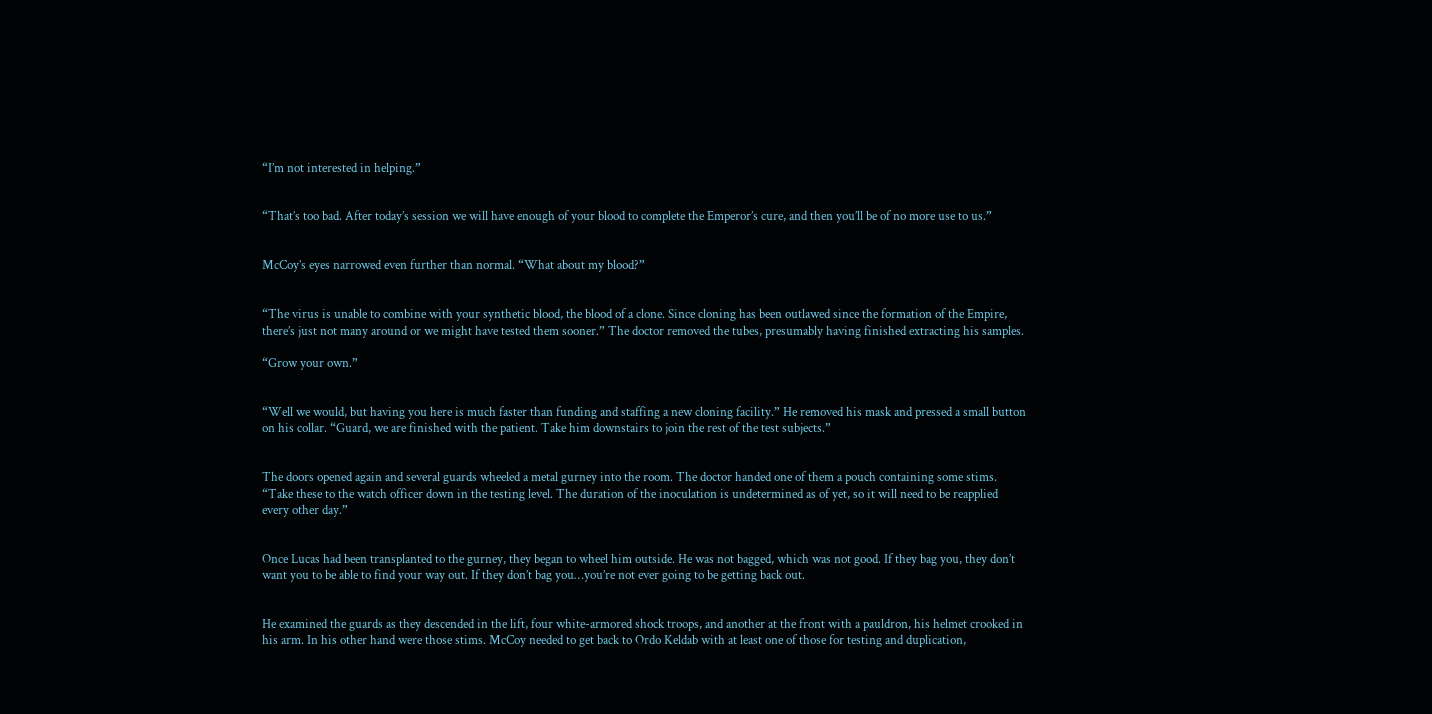“I’m not interested in helping.”


“That’s too bad. After today’s session we will have enough of your blood to complete the Emperor’s cure, and then you’ll be of no more use to us.”


McCoy’s eyes narrowed even further than normal. “What about my blood?”


“The virus is unable to combine with your synthetic blood, the blood of a clone. Since cloning has been outlawed since the formation of the Empire, there’s just not many around or we might have tested them sooner.” The doctor removed the tubes, presumably having finished extracting his samples.

“Grow your own.”


“Well we would, but having you here is much faster than funding and staffing a new cloning facility.” He removed his mask and pressed a small button on his collar. “Guard, we are finished with the patient. Take him downstairs to join the rest of the test subjects.”


The doors opened again and several guards wheeled a metal gurney into the room. The doctor handed one of them a pouch containing some stims. “Take these to the watch officer down in the testing level. The duration of the inoculation is undetermined as of yet, so it will need to be reapplied every other day.”


Once Lucas had been transplanted to the gurney, they began to wheel him outside. He was not bagged, which was not good. If they bag you, they don’t want you to be able to find your way out. If they don’t bag you…you’re not ever going to be getting back out.


He examined the guards as they descended in the lift, four white-armored shock troops, and another at the front with a pauldron, his helmet crooked in his arm. In his other hand were those stims. McCoy needed to get back to Ordo Keldab with at least one of those for testing and duplication,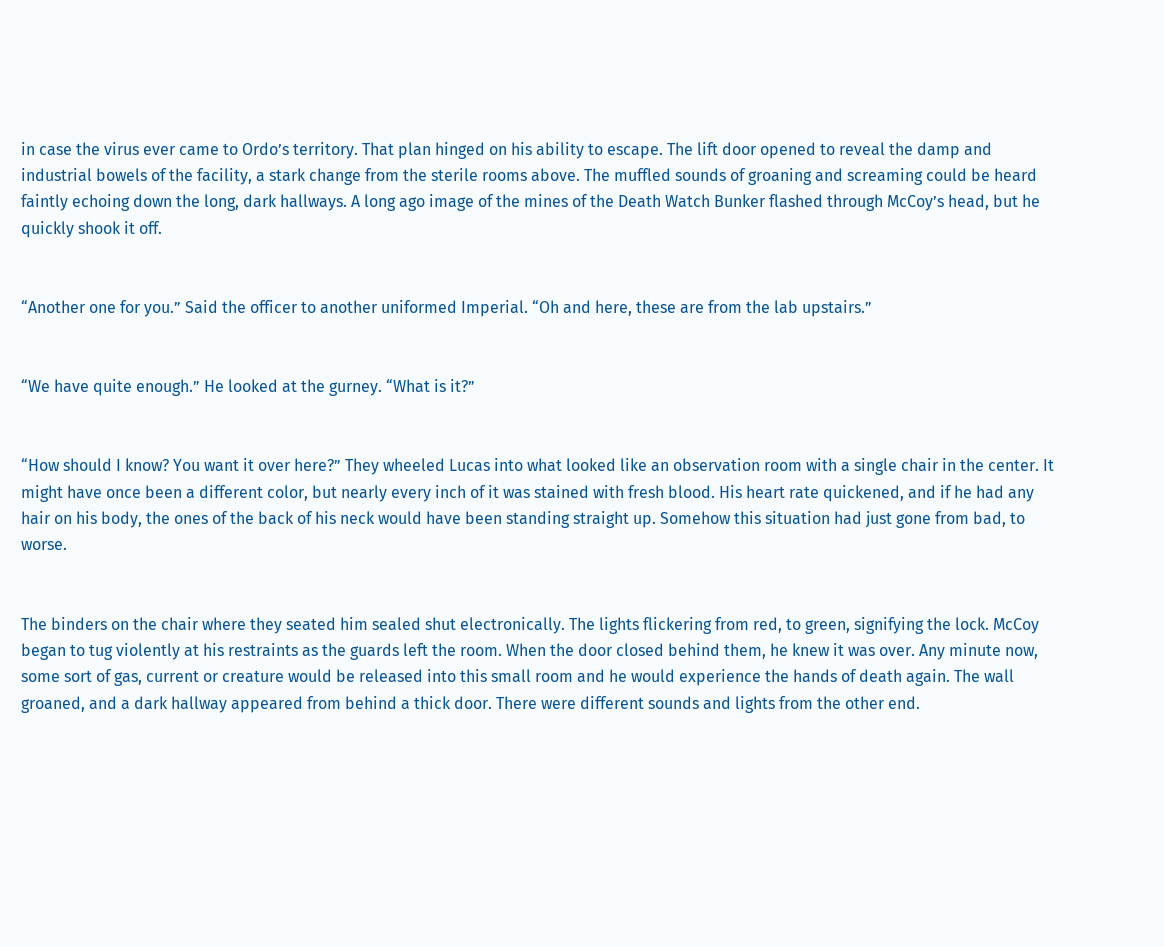in case the virus ever came to Ordo’s territory. That plan hinged on his ability to escape. The lift door opened to reveal the damp and industrial bowels of the facility, a stark change from the sterile rooms above. The muffled sounds of groaning and screaming could be heard faintly echoing down the long, dark hallways. A long ago image of the mines of the Death Watch Bunker flashed through McCoy’s head, but he quickly shook it off.


“Another one for you.” Said the officer to another uniformed Imperial. “Oh and here, these are from the lab upstairs.”


“We have quite enough.” He looked at the gurney. “What is it?”


“How should I know? You want it over here?” They wheeled Lucas into what looked like an observation room with a single chair in the center. It might have once been a different color, but nearly every inch of it was stained with fresh blood. His heart rate quickened, and if he had any hair on his body, the ones of the back of his neck would have been standing straight up. Somehow this situation had just gone from bad, to worse.


The binders on the chair where they seated him sealed shut electronically. The lights flickering from red, to green, signifying the lock. McCoy began to tug violently at his restraints as the guards left the room. When the door closed behind them, he knew it was over. Any minute now, some sort of gas, current or creature would be released into this small room and he would experience the hands of death again. The wall groaned, and a dark hallway appeared from behind a thick door. There were different sounds and lights from the other end.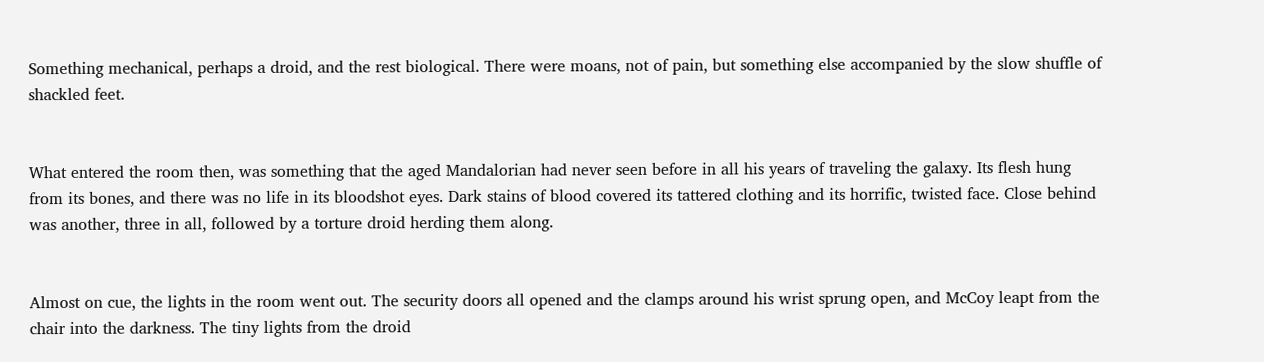Something mechanical, perhaps a droid, and the rest biological. There were moans, not of pain, but something else accompanied by the slow shuffle of shackled feet.


What entered the room then, was something that the aged Mandalorian had never seen before in all his years of traveling the galaxy. Its flesh hung from its bones, and there was no life in its bloodshot eyes. Dark stains of blood covered its tattered clothing and its horrific, twisted face. Close behind was another, three in all, followed by a torture droid herding them along.


Almost on cue, the lights in the room went out. The security doors all opened and the clamps around his wrist sprung open, and McCoy leapt from the chair into the darkness. The tiny lights from the droid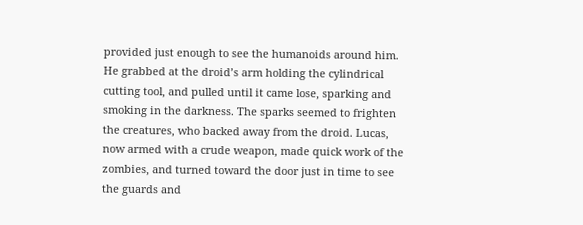provided just enough to see the humanoids around him. He grabbed at the droid’s arm holding the cylindrical cutting tool, and pulled until it came lose, sparking and smoking in the darkness. The sparks seemed to frighten the creatures, who backed away from the droid. Lucas, now armed with a crude weapon, made quick work of the zombies, and turned toward the door just in time to see the guards and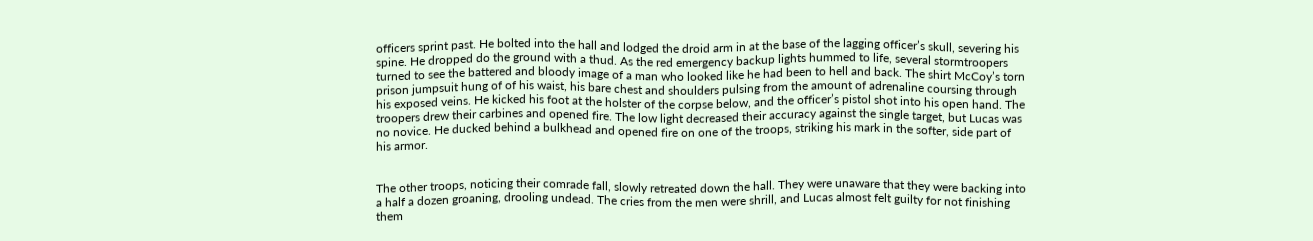officers sprint past. He bolted into the hall and lodged the droid arm in at the base of the lagging officer’s skull, severing his spine. He dropped do the ground with a thud. As the red emergency backup lights hummed to life, several stormtroopers turned to see the battered and bloody image of a man who looked like he had been to hell and back. The shirt McCoy’s torn prison jumpsuit hung of of his waist, his bare chest and shoulders pulsing from the amount of adrenaline coursing through his exposed veins. He kicked his foot at the holster of the corpse below, and the officer’s pistol shot into his open hand. The troopers drew their carbines and opened fire. The low light decreased their accuracy against the single target, but Lucas was no novice. He ducked behind a bulkhead and opened fire on one of the troops, striking his mark in the softer, side part of his armor.


The other troops, noticing their comrade fall, slowly retreated down the hall. They were unaware that they were backing into a half a dozen groaning, drooling undead. The cries from the men were shrill, and Lucas almost felt guilty for not finishing them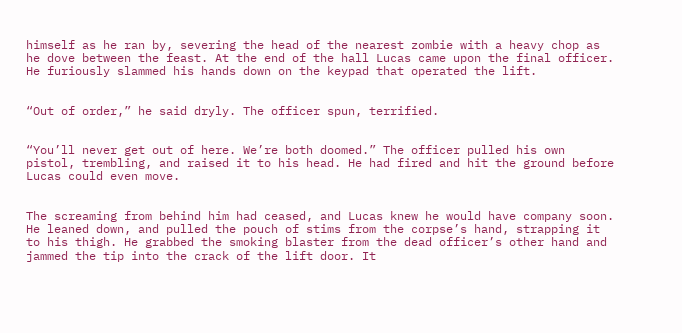himself as he ran by, severing the head of the nearest zombie with a heavy chop as he dove between the feast. At the end of the hall Lucas came upon the final officer. He furiously slammed his hands down on the keypad that operated the lift.


“Out of order,” he said dryly. The officer spun, terrified.


“You’ll never get out of here. We’re both doomed.” The officer pulled his own pistol, trembling, and raised it to his head. He had fired and hit the ground before Lucas could even move.


The screaming from behind him had ceased, and Lucas knew he would have company soon. He leaned down, and pulled the pouch of stims from the corpse’s hand, strapping it to his thigh. He grabbed the smoking blaster from the dead officer’s other hand and jammed the tip into the crack of the lift door. It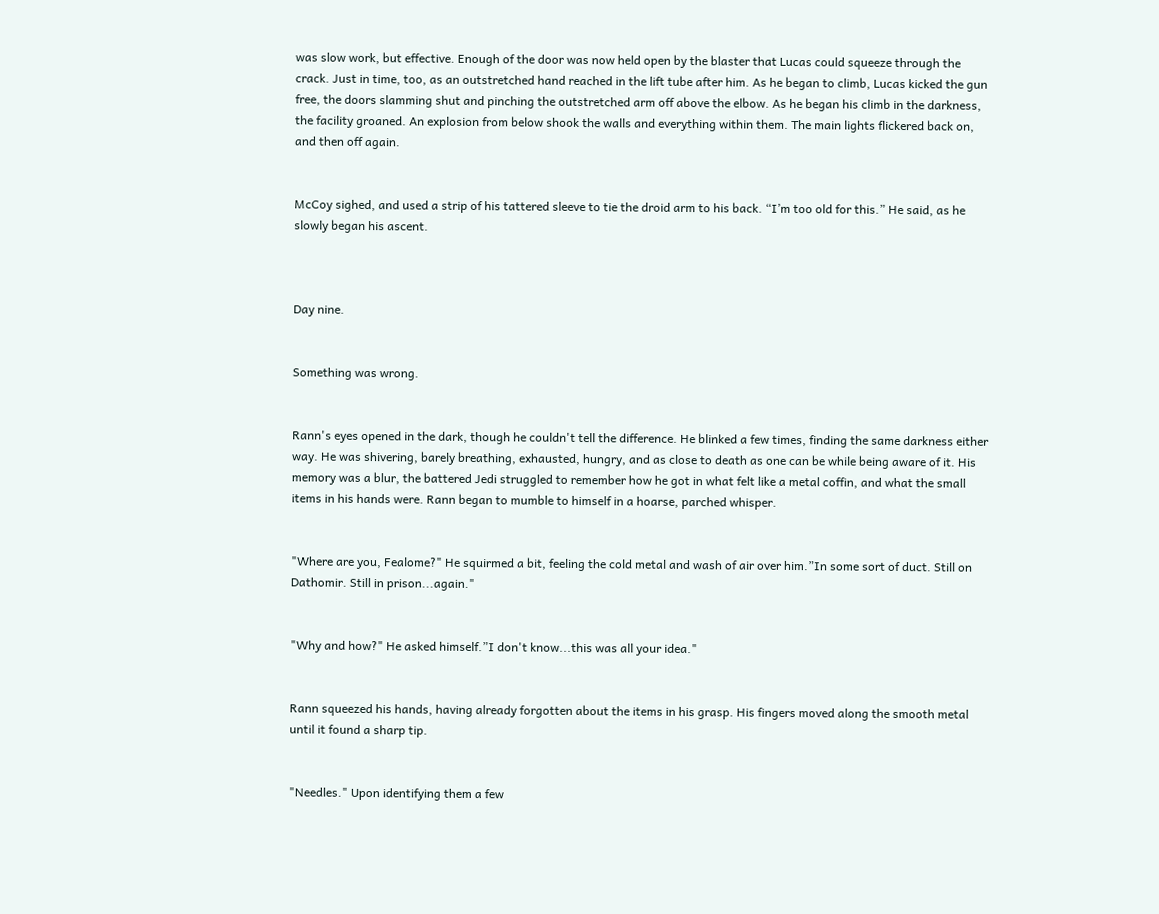was slow work, but effective. Enough of the door was now held open by the blaster that Lucas could squeeze through the crack. Just in time, too, as an outstretched hand reached in the lift tube after him. As he began to climb, Lucas kicked the gun free, the doors slamming shut and pinching the outstretched arm off above the elbow. As he began his climb in the darkness, the facility groaned. An explosion from below shook the walls and everything within them. The main lights flickered back on, and then off again.


McCoy sighed, and used a strip of his tattered sleeve to tie the droid arm to his back. “I’m too old for this.” He said, as he slowly began his ascent.



Day nine.


Something was wrong.


Rann's eyes opened in the dark, though he couldn't tell the difference. He blinked a few times, finding the same darkness either way. He was shivering, barely breathing, exhausted, hungry, and as close to death as one can be while being aware of it. His memory was a blur, the battered Jedi struggled to remember how he got in what felt like a metal coffin, and what the small items in his hands were. Rann began to mumble to himself in a hoarse, parched whisper.


"Where are you, Fealome?" He squirmed a bit, feeling the cold metal and wash of air over him.”In some sort of duct. Still on Dathomir. Still in prison...again."


"Why and how?" He asked himself.”I don't know...this was all your idea."


Rann squeezed his hands, having already forgotten about the items in his grasp. His fingers moved along the smooth metal until it found a sharp tip.


"Needles." Upon identifying them a few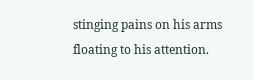stinging pains on his arms floating to his attention.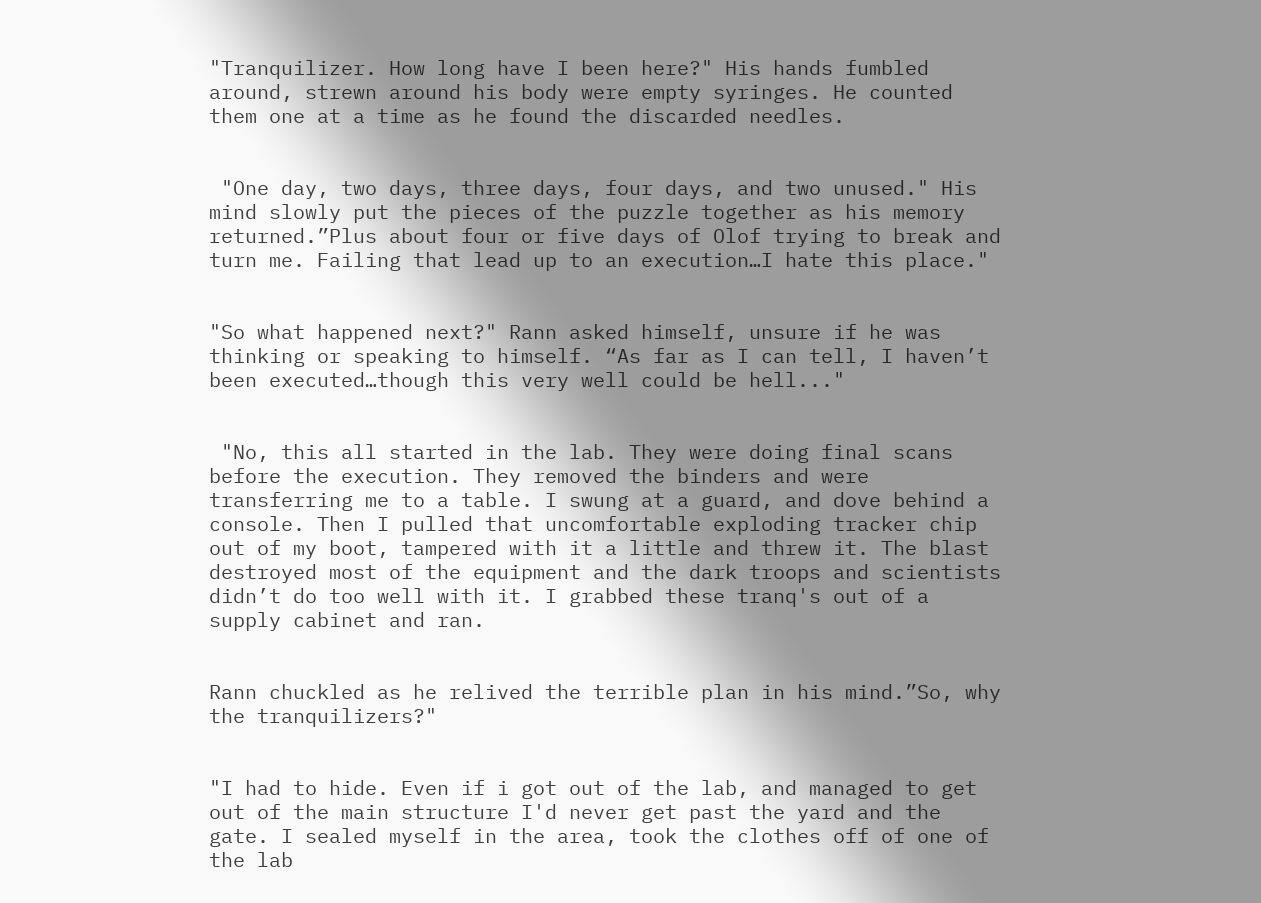"Tranquilizer. How long have I been here?" His hands fumbled around, strewn around his body were empty syringes. He counted them one at a time as he found the discarded needles.


 "One day, two days, three days, four days, and two unused." His mind slowly put the pieces of the puzzle together as his memory returned.”Plus about four or five days of Olof trying to break and turn me. Failing that lead up to an execution…I hate this place."


"So what happened next?" Rann asked himself, unsure if he was thinking or speaking to himself. “As far as I can tell, I haven’t been executed…though this very well could be hell..."


 "No, this all started in the lab. They were doing final scans before the execution. They removed the binders and were transferring me to a table. I swung at a guard, and dove behind a console. Then I pulled that uncomfortable exploding tracker chip out of my boot, tampered with it a little and threw it. The blast destroyed most of the equipment and the dark troops and scientists didn’t do too well with it. I grabbed these tranq's out of a supply cabinet and ran.


Rann chuckled as he relived the terrible plan in his mind.”So, why the tranquilizers?"


"I had to hide. Even if i got out of the lab, and managed to get out of the main structure I'd never get past the yard and the gate. I sealed myself in the area, took the clothes off of one of the lab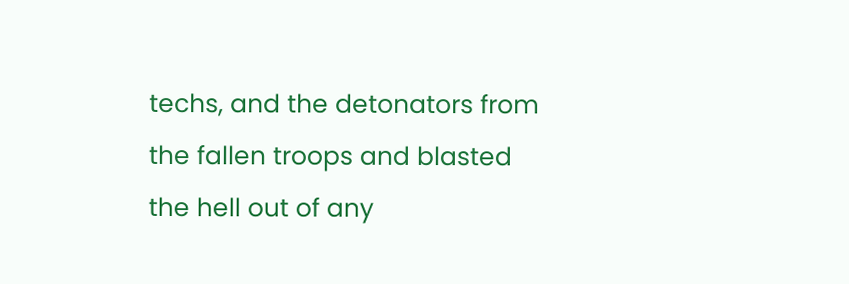techs, and the detonators from the fallen troops and blasted the hell out of any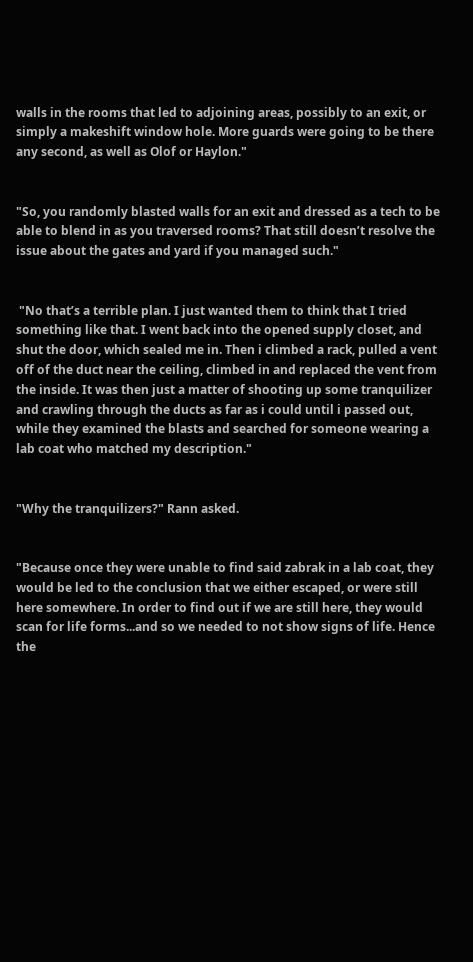walls in the rooms that led to adjoining areas, possibly to an exit, or simply a makeshift window hole. More guards were going to be there any second, as well as Olof or Haylon."


"So, you randomly blasted walls for an exit and dressed as a tech to be able to blend in as you traversed rooms? That still doesn’t resolve the issue about the gates and yard if you managed such."


 "No that’s a terrible plan. I just wanted them to think that I tried something like that. I went back into the opened supply closet, and shut the door, which sealed me in. Then i climbed a rack, pulled a vent off of the duct near the ceiling, climbed in and replaced the vent from the inside. It was then just a matter of shooting up some tranquilizer and crawling through the ducts as far as i could until i passed out, while they examined the blasts and searched for someone wearing a lab coat who matched my description."


"Why the tranquilizers?" Rann asked.


"Because once they were unable to find said zabrak in a lab coat, they would be led to the conclusion that we either escaped, or were still here somewhere. In order to find out if we are still here, they would scan for life forms...and so we needed to not show signs of life. Hence the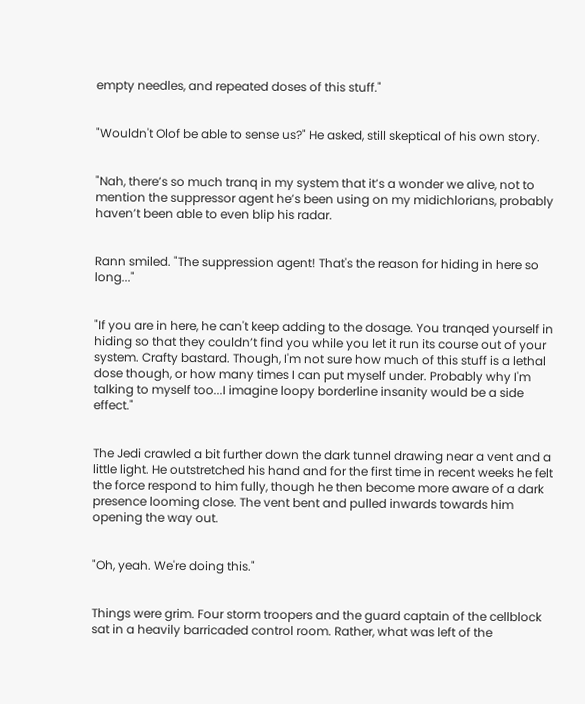empty needles, and repeated doses of this stuff."


"Wouldn't Olof be able to sense us?" He asked, still skeptical of his own story.


"Nah, there’s so much tranq in my system that it’s a wonder we alive, not to mention the suppressor agent he’s been using on my midichlorians, probably haven’t been able to even blip his radar.


Rann smiled. "The suppression agent! That's the reason for hiding in here so long..."


"If you are in here, he can't keep adding to the dosage. You tranqed yourself in hiding so that they couldn’t find you while you let it run its course out of your system. Crafty bastard. Though, I'm not sure how much of this stuff is a lethal dose though, or how many times I can put myself under. Probably why I'm talking to myself too...I imagine loopy borderline insanity would be a side effect."


The Jedi crawled a bit further down the dark tunnel drawing near a vent and a little light. He outstretched his hand and for the first time in recent weeks he felt the force respond to him fully, though he then become more aware of a dark presence looming close. The vent bent and pulled inwards towards him opening the way out.


"Oh, yeah. We're doing this."


Things were grim. Four storm troopers and the guard captain of the cellblock sat in a heavily barricaded control room. Rather, what was left of the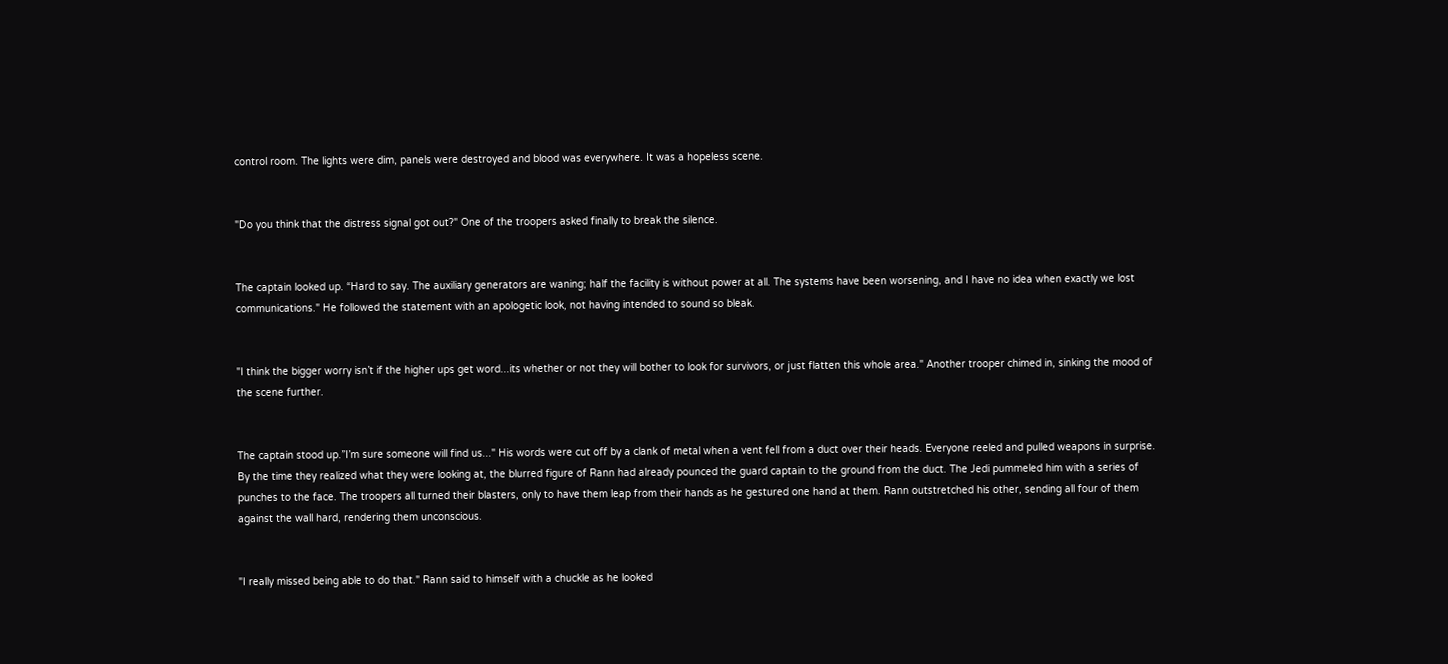control room. The lights were dim, panels were destroyed and blood was everywhere. It was a hopeless scene.


"Do you think that the distress signal got out?" One of the troopers asked finally to break the silence.


The captain looked up. “Hard to say. The auxiliary generators are waning; half the facility is without power at all. The systems have been worsening, and I have no idea when exactly we lost communications." He followed the statement with an apologetic look, not having intended to sound so bleak.


"I think the bigger worry isn’t if the higher ups get word...its whether or not they will bother to look for survivors, or just flatten this whole area." Another trooper chimed in, sinking the mood of the scene further.


The captain stood up.”I’m sure someone will find us..." His words were cut off by a clank of metal when a vent fell from a duct over their heads. Everyone reeled and pulled weapons in surprise. By the time they realized what they were looking at, the blurred figure of Rann had already pounced the guard captain to the ground from the duct. The Jedi pummeled him with a series of punches to the face. The troopers all turned their blasters, only to have them leap from their hands as he gestured one hand at them. Rann outstretched his other, sending all four of them against the wall hard, rendering them unconscious.


"I really missed being able to do that." Rann said to himself with a chuckle as he looked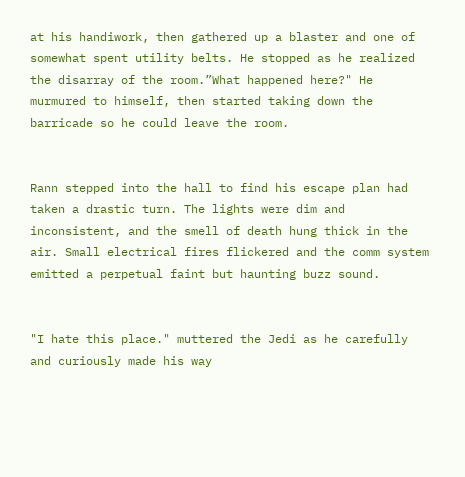at his handiwork, then gathered up a blaster and one of somewhat spent utility belts. He stopped as he realized the disarray of the room.”What happened here?" He murmured to himself, then started taking down the barricade so he could leave the room.


Rann stepped into the hall to find his escape plan had taken a drastic turn. The lights were dim and inconsistent, and the smell of death hung thick in the air. Small electrical fires flickered and the comm system emitted a perpetual faint but haunting buzz sound.


"I hate this place." muttered the Jedi as he carefully and curiously made his way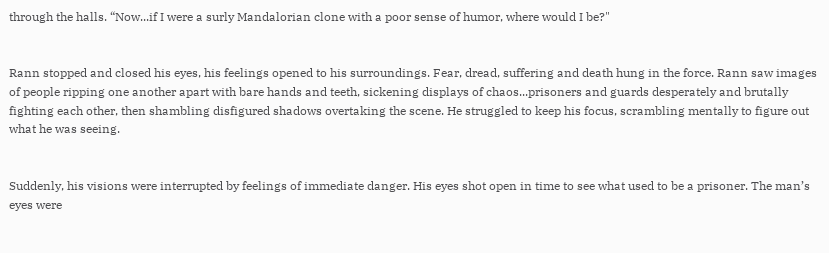through the halls. “Now...if I were a surly Mandalorian clone with a poor sense of humor, where would I be?"


Rann stopped and closed his eyes, his feelings opened to his surroundings. Fear, dread, suffering and death hung in the force. Rann saw images of people ripping one another apart with bare hands and teeth, sickening displays of chaos...prisoners and guards desperately and brutally fighting each other, then shambling disfigured shadows overtaking the scene. He struggled to keep his focus, scrambling mentally to figure out what he was seeing.


Suddenly, his visions were interrupted by feelings of immediate danger. His eyes shot open in time to see what used to be a prisoner. The man’s eyes were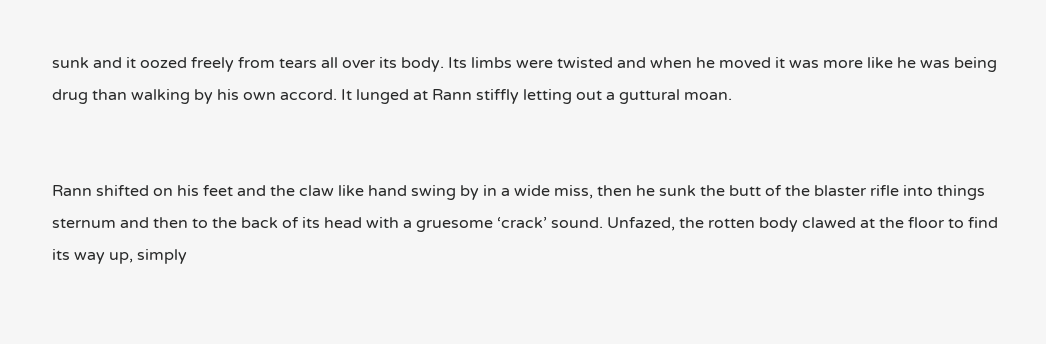sunk and it oozed freely from tears all over its body. Its limbs were twisted and when he moved it was more like he was being drug than walking by his own accord. It lunged at Rann stiffly letting out a guttural moan.


Rann shifted on his feet and the claw like hand swing by in a wide miss, then he sunk the butt of the blaster rifle into things sternum and then to the back of its head with a gruesome ‘crack’ sound. Unfazed, the rotten body clawed at the floor to find its way up, simply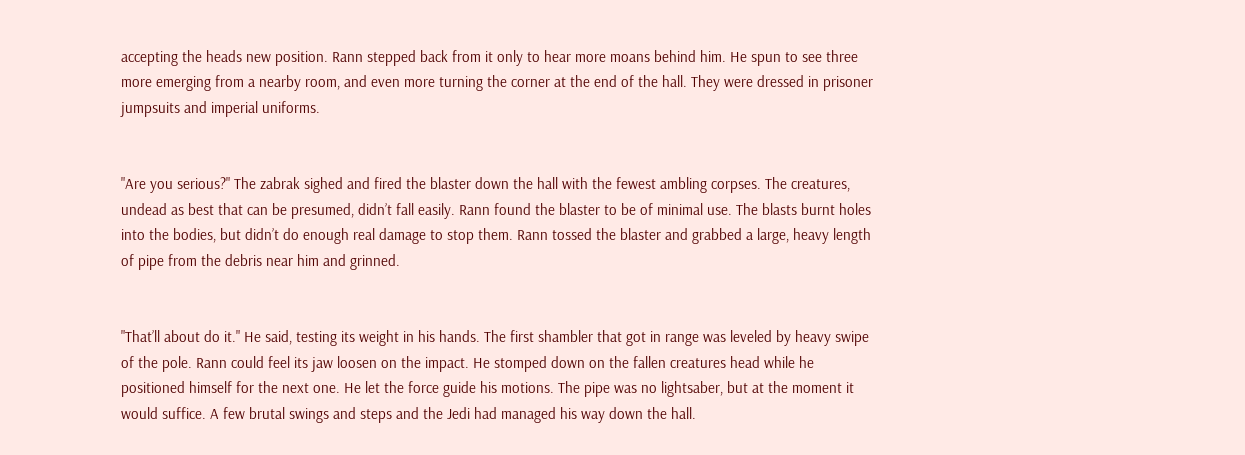accepting the heads new position. Rann stepped back from it only to hear more moans behind him. He spun to see three more emerging from a nearby room, and even more turning the corner at the end of the hall. They were dressed in prisoner jumpsuits and imperial uniforms.


"Are you serious?" The zabrak sighed and fired the blaster down the hall with the fewest ambling corpses. The creatures, undead as best that can be presumed, didn’t fall easily. Rann found the blaster to be of minimal use. The blasts burnt holes into the bodies, but didn’t do enough real damage to stop them. Rann tossed the blaster and grabbed a large, heavy length of pipe from the debris near him and grinned.


"That’ll about do it." He said, testing its weight in his hands. The first shambler that got in range was leveled by heavy swipe of the pole. Rann could feel its jaw loosen on the impact. He stomped down on the fallen creatures head while he positioned himself for the next one. He let the force guide his motions. The pipe was no lightsaber, but at the moment it would suffice. A few brutal swings and steps and the Jedi had managed his way down the hall.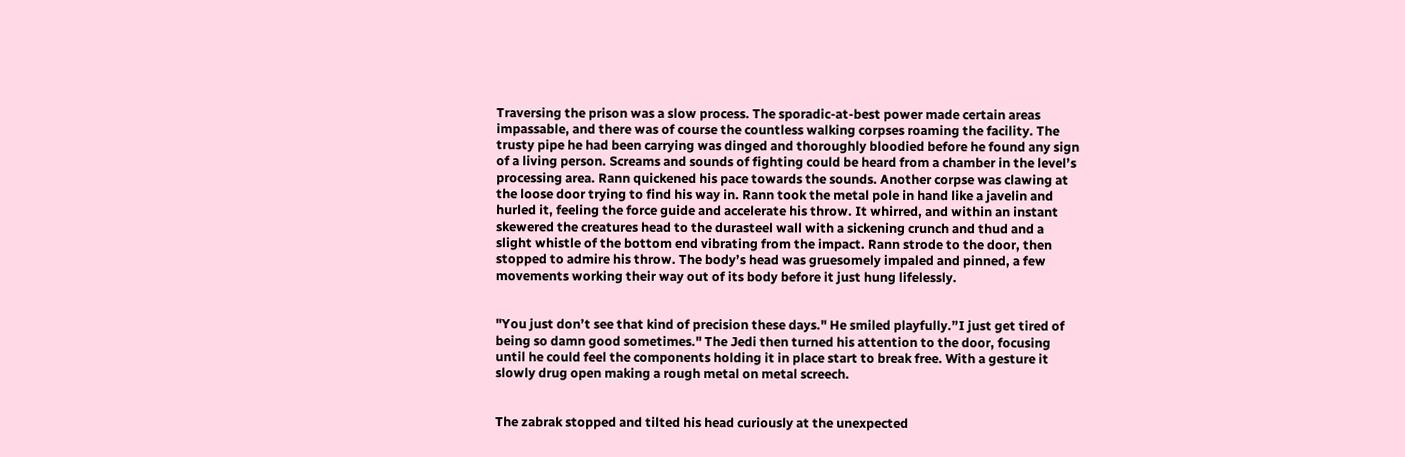Traversing the prison was a slow process. The sporadic-at-best power made certain areas impassable, and there was of course the countless walking corpses roaming the facility. The trusty pipe he had been carrying was dinged and thoroughly bloodied before he found any sign of a living person. Screams and sounds of fighting could be heard from a chamber in the level’s processing area. Rann quickened his pace towards the sounds. Another corpse was clawing at the loose door trying to find his way in. Rann took the metal pole in hand like a javelin and hurled it, feeling the force guide and accelerate his throw. It whirred, and within an instant skewered the creatures head to the durasteel wall with a sickening crunch and thud and a slight whistle of the bottom end vibrating from the impact. Rann strode to the door, then stopped to admire his throw. The body’s head was gruesomely impaled and pinned, a few movements working their way out of its body before it just hung lifelessly.


"You just don’t see that kind of precision these days." He smiled playfully.”I just get tired of being so damn good sometimes." The Jedi then turned his attention to the door, focusing until he could feel the components holding it in place start to break free. With a gesture it slowly drug open making a rough metal on metal screech.


The zabrak stopped and tilted his head curiously at the unexpected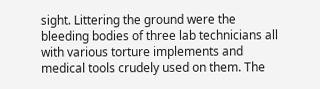sight. Littering the ground were the bleeding bodies of three lab technicians all with various torture implements and medical tools crudely used on them. The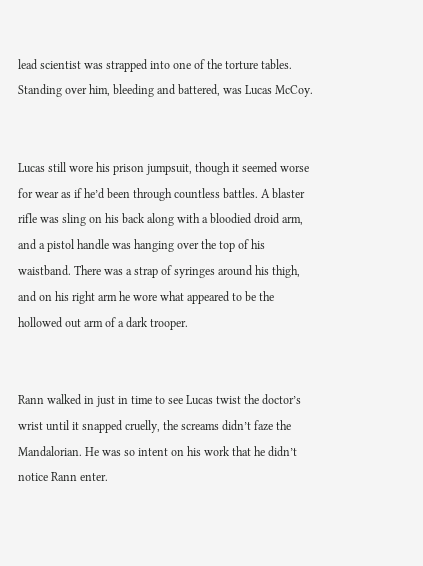lead scientist was strapped into one of the torture tables. Standing over him, bleeding and battered, was Lucas McCoy.


Lucas still wore his prison jumpsuit, though it seemed worse for wear as if he’d been through countless battles. A blaster rifle was sling on his back along with a bloodied droid arm, and a pistol handle was hanging over the top of his waistband. There was a strap of syringes around his thigh, and on his right arm he wore what appeared to be the hollowed out arm of a dark trooper.


Rann walked in just in time to see Lucas twist the doctor’s wrist until it snapped cruelly, the screams didn’t faze the Mandalorian. He was so intent on his work that he didn’t notice Rann enter.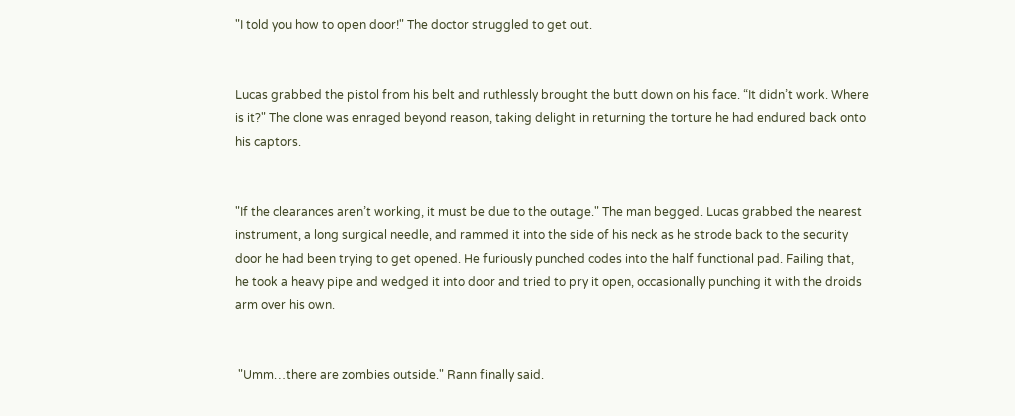"I told you how to open door!" The doctor struggled to get out.


Lucas grabbed the pistol from his belt and ruthlessly brought the butt down on his face. “It didn’t work. Where is it?" The clone was enraged beyond reason, taking delight in returning the torture he had endured back onto his captors.


"If the clearances aren’t working, it must be due to the outage." The man begged. Lucas grabbed the nearest instrument, a long surgical needle, and rammed it into the side of his neck as he strode back to the security door he had been trying to get opened. He furiously punched codes into the half functional pad. Failing that, he took a heavy pipe and wedged it into door and tried to pry it open, occasionally punching it with the droids arm over his own.


 "Umm…there are zombies outside." Rann finally said.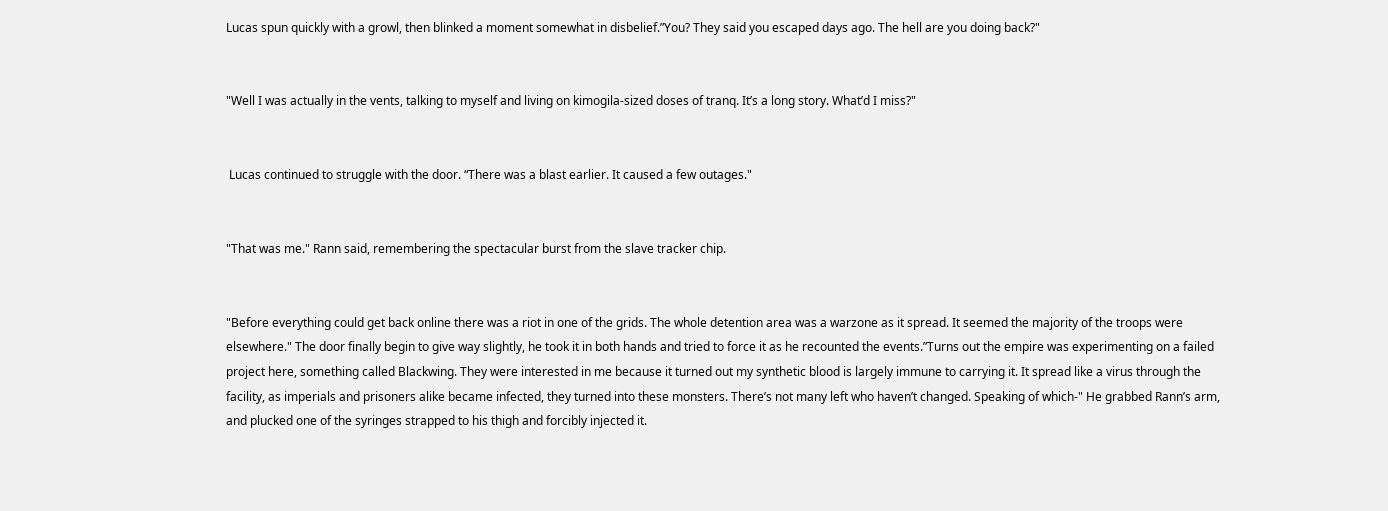Lucas spun quickly with a growl, then blinked a moment somewhat in disbelief.”You? They said you escaped days ago. The hell are you doing back?"


"Well I was actually in the vents, talking to myself and living on kimogila-sized doses of tranq. It’s a long story. What’d I miss?"


 Lucas continued to struggle with the door. “There was a blast earlier. It caused a few outages."


"That was me." Rann said, remembering the spectacular burst from the slave tracker chip.


"Before everything could get back online there was a riot in one of the grids. The whole detention area was a warzone as it spread. It seemed the majority of the troops were elsewhere." The door finally begin to give way slightly, he took it in both hands and tried to force it as he recounted the events.”Turns out the empire was experimenting on a failed project here, something called Blackwing. They were interested in me because it turned out my synthetic blood is largely immune to carrying it. It spread like a virus through the facility, as imperials and prisoners alike became infected, they turned into these monsters. There’s not many left who haven’t changed. Speaking of which-" He grabbed Rann’s arm, and plucked one of the syringes strapped to his thigh and forcibly injected it.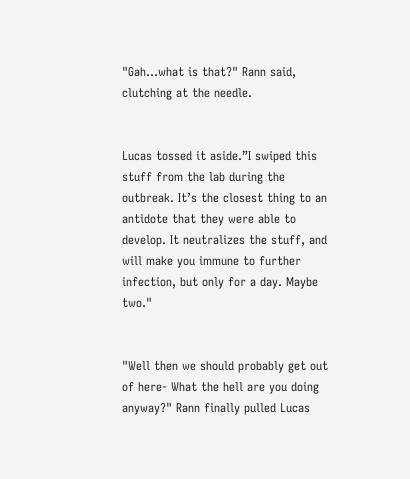"Gah...what is that?" Rann said, clutching at the needle.


Lucas tossed it aside.”I swiped this stuff from the lab during the outbreak. It’s the closest thing to an antidote that they were able to develop. It neutralizes the stuff, and will make you immune to further infection, but only for a day. Maybe two."


"Well then we should probably get out of here- What the hell are you doing anyway?" Rann finally pulled Lucas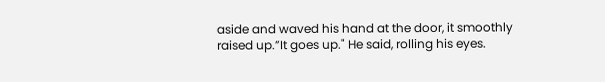aside and waved his hand at the door, it smoothly raised up.”It goes up." He said, rolling his eyes.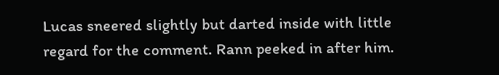Lucas sneered slightly but darted inside with little regard for the comment. Rann peeked in after him.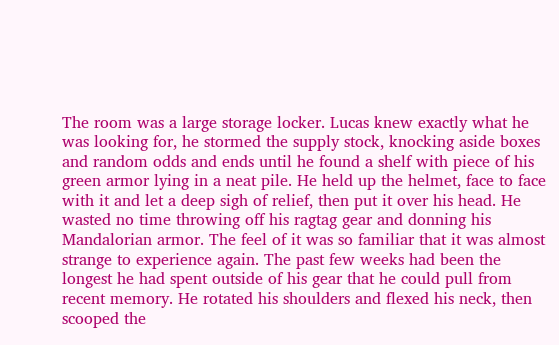The room was a large storage locker. Lucas knew exactly what he was looking for, he stormed the supply stock, knocking aside boxes and random odds and ends until he found a shelf with piece of his green armor lying in a neat pile. He held up the helmet, face to face with it and let a deep sigh of relief, then put it over his head. He wasted no time throwing off his ragtag gear and donning his Mandalorian armor. The feel of it was so familiar that it was almost strange to experience again. The past few weeks had been the longest he had spent outside of his gear that he could pull from recent memory. He rotated his shoulders and flexed his neck, then scooped the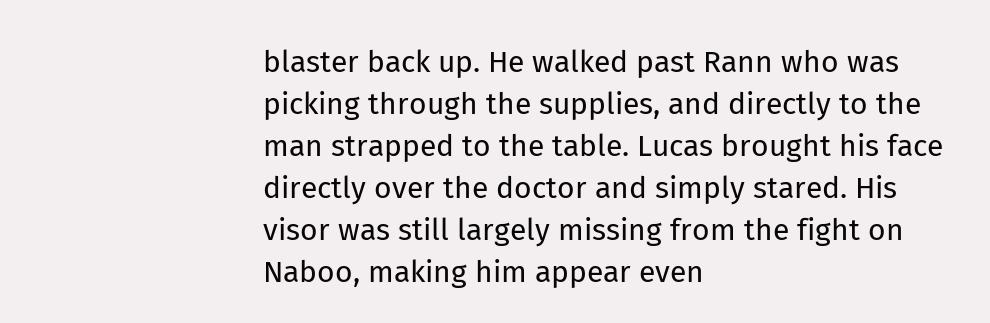blaster back up. He walked past Rann who was picking through the supplies, and directly to the man strapped to the table. Lucas brought his face directly over the doctor and simply stared. His visor was still largely missing from the fight on Naboo, making him appear even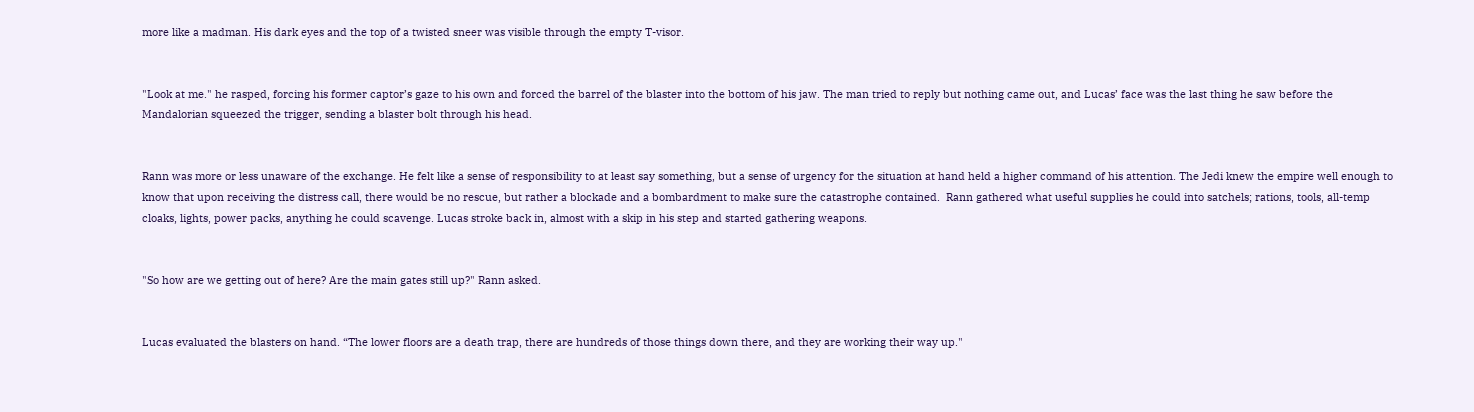more like a madman. His dark eyes and the top of a twisted sneer was visible through the empty T-visor.


"Look at me." he rasped, forcing his former captor’s gaze to his own and forced the barrel of the blaster into the bottom of his jaw. The man tried to reply but nothing came out, and Lucas’ face was the last thing he saw before the Mandalorian squeezed the trigger, sending a blaster bolt through his head.


Rann was more or less unaware of the exchange. He felt like a sense of responsibility to at least say something, but a sense of urgency for the situation at hand held a higher command of his attention. The Jedi knew the empire well enough to know that upon receiving the distress call, there would be no rescue, but rather a blockade and a bombardment to make sure the catastrophe contained.  Rann gathered what useful supplies he could into satchels; rations, tools, all-temp cloaks, lights, power packs, anything he could scavenge. Lucas stroke back in, almost with a skip in his step and started gathering weapons.


"So how are we getting out of here? Are the main gates still up?" Rann asked.


Lucas evaluated the blasters on hand. “The lower floors are a death trap, there are hundreds of those things down there, and they are working their way up."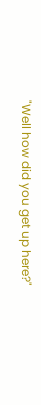"Well how did you get up here?"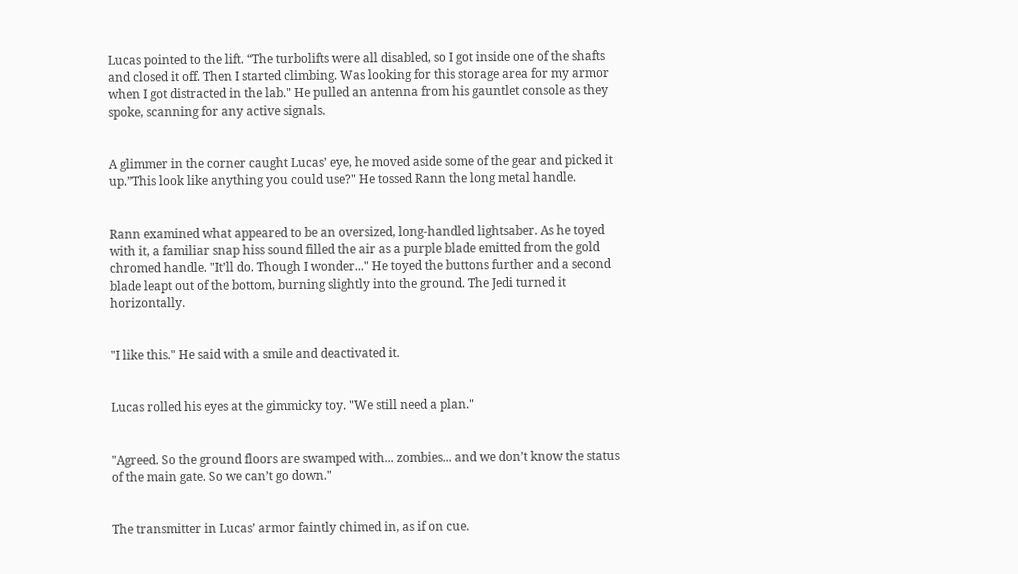Lucas pointed to the lift. “The turbolifts were all disabled, so I got inside one of the shafts and closed it off. Then I started climbing. Was looking for this storage area for my armor when I got distracted in the lab." He pulled an antenna from his gauntlet console as they spoke, scanning for any active signals.


A glimmer in the corner caught Lucas’ eye, he moved aside some of the gear and picked it up.”This look like anything you could use?" He tossed Rann the long metal handle.


Rann examined what appeared to be an oversized, long-handled lightsaber. As he toyed with it, a familiar snap hiss sound filled the air as a purple blade emitted from the gold chromed handle. "It’ll do. Though I wonder..." He toyed the buttons further and a second blade leapt out of the bottom, burning slightly into the ground. The Jedi turned it horizontally.


"I like this." He said with a smile and deactivated it.


Lucas rolled his eyes at the gimmicky toy. "We still need a plan."


"Agreed. So the ground floors are swamped with... zombies... and we don’t know the status of the main gate. So we can’t go down."


The transmitter in Lucas’ armor faintly chimed in, as if on cue.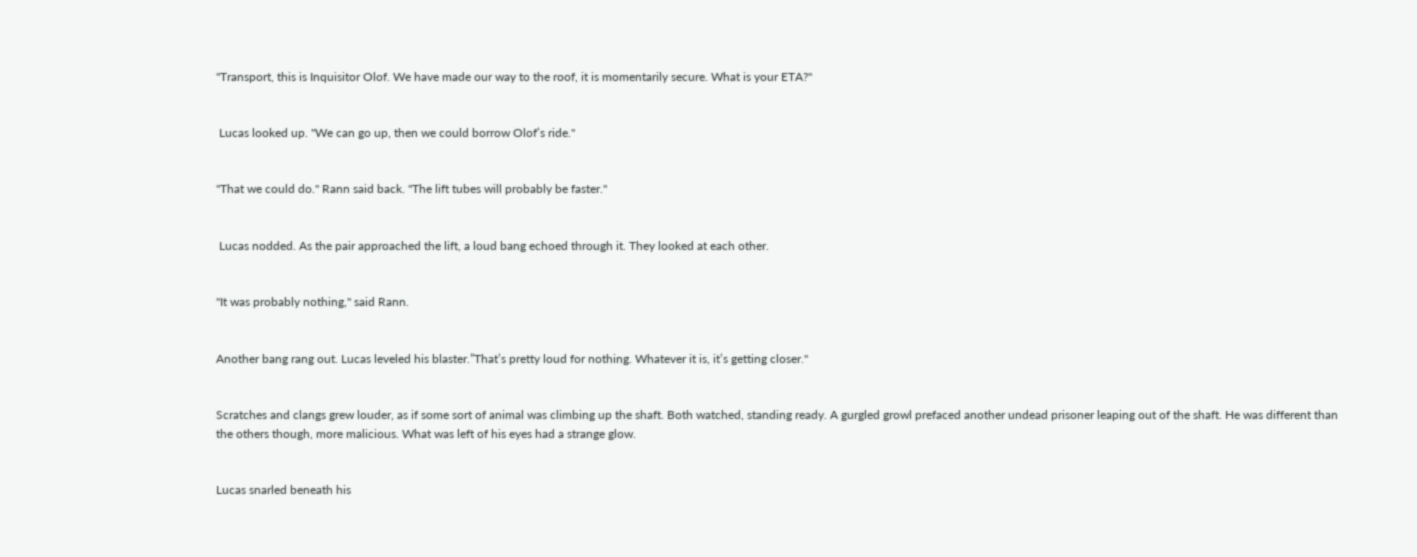"Transport, this is Inquisitor Olof. We have made our way to the roof, it is momentarily secure. What is your ETA?"


 Lucas looked up. "We can go up, then we could borrow Olof’s ride."


"That we could do." Rann said back. "The lift tubes will probably be faster."


 Lucas nodded. As the pair approached the lift, a loud bang echoed through it. They looked at each other.


"It was probably nothing," said Rann.


Another bang rang out. Lucas leveled his blaster.”That’s pretty loud for nothing. Whatever it is, it’s getting closer."


Scratches and clangs grew louder, as if some sort of animal was climbing up the shaft. Both watched, standing ready. A gurgled growl prefaced another undead prisoner leaping out of the shaft. He was different than the others though, more malicious. What was left of his eyes had a strange glow.


Lucas snarled beneath his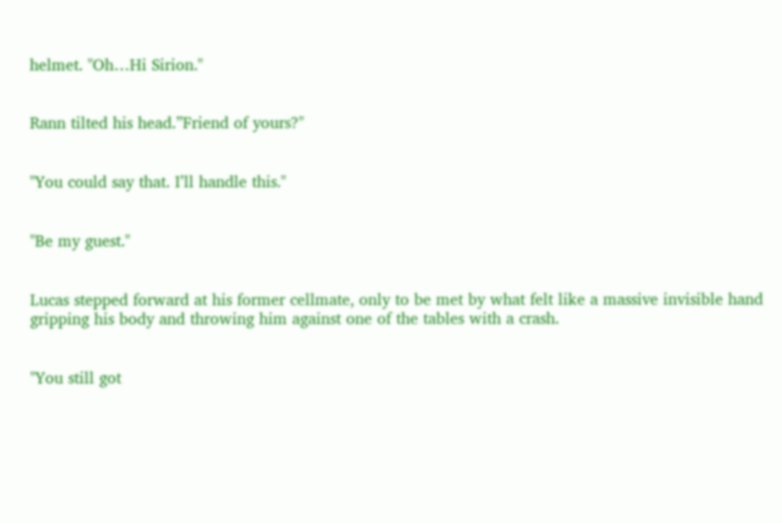helmet. "Oh…Hi Sirion."


Rann tilted his head.”Friend of yours?"


"You could say that. I’ll handle this."


"Be my guest."


Lucas stepped forward at his former cellmate, only to be met by what felt like a massive invisible hand gripping his body and throwing him against one of the tables with a crash.


"You still got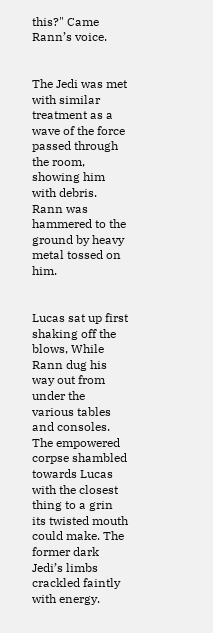this?" Came Rann’s voice.


The Jedi was met with similar treatment as a wave of the force passed through the room, showing him with debris. Rann was hammered to the ground by heavy metal tossed on him.


Lucas sat up first shaking off the blows, While Rann dug his way out from under the various tables and consoles. The empowered corpse shambled towards Lucas with the closest thing to a grin its twisted mouth could make. The former dark Jedi’s limbs crackled faintly with energy.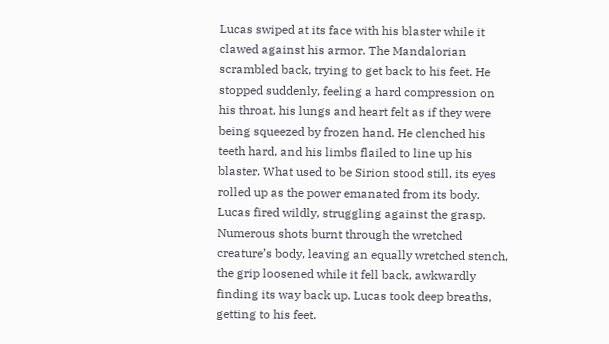Lucas swiped at its face with his blaster while it clawed against his armor. The Mandalorian scrambled back, trying to get back to his feet. He stopped suddenly, feeling a hard compression on his throat, his lungs and heart felt as if they were being squeezed by frozen hand. He clenched his teeth hard, and his limbs flailed to line up his blaster. What used to be Sirion stood still, its eyes rolled up as the power emanated from its body.  Lucas fired wildly, struggling against the grasp. Numerous shots burnt through the wretched creature’s body, leaving an equally wretched stench, the grip loosened while it fell back, awkwardly finding its way back up. Lucas took deep breaths, getting to his feet.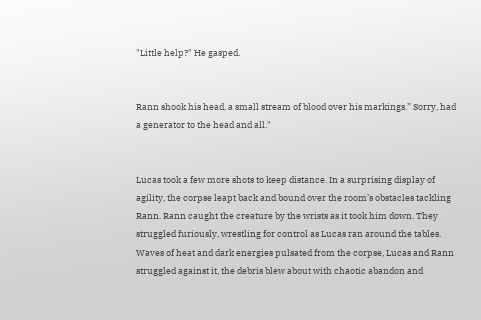"Little help?" He gasped.


Rann shook his head, a small stream of blood over his markings.” Sorry, had a generator to the head and all."


Lucas took a few more shots to keep distance. In a surprising display of agility, the corpse leapt back and bound over the room’s obstacles tackling Rann. Rann caught the creature by the wrists as it took him down. They struggled furiously, wrestling for control as Lucas ran around the tables. Waves of heat and dark energies pulsated from the corpse, Lucas and Rann struggled against it, the debris blew about with chaotic abandon and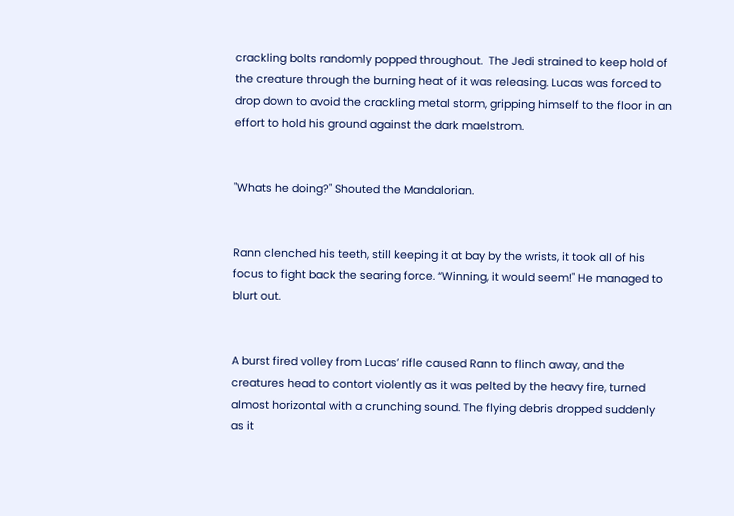crackling bolts randomly popped throughout.  The Jedi strained to keep hold of the creature through the burning heat of it was releasing. Lucas was forced to drop down to avoid the crackling metal storm, gripping himself to the floor in an effort to hold his ground against the dark maelstrom.


"Whats he doing?" Shouted the Mandalorian.


Rann clenched his teeth, still keeping it at bay by the wrists, it took all of his focus to fight back the searing force. “Winning, it would seem!" He managed to blurt out.


A burst fired volley from Lucas’ rifle caused Rann to flinch away, and the creatures head to contort violently as it was pelted by the heavy fire, turned almost horizontal with a crunching sound. The flying debris dropped suddenly as it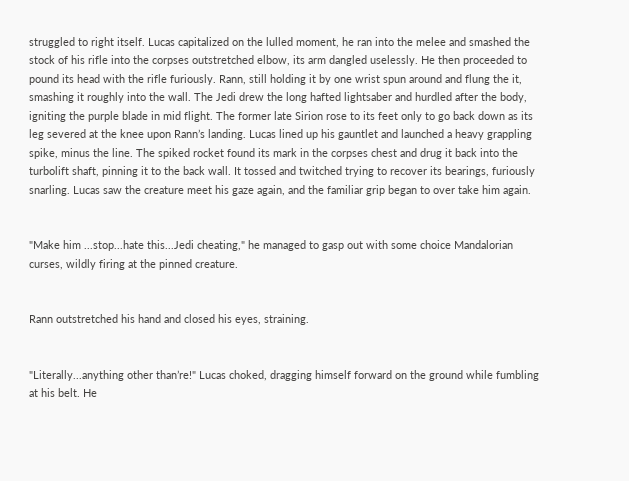struggled to right itself. Lucas capitalized on the lulled moment, he ran into the melee and smashed the stock of his rifle into the corpses outstretched elbow, its arm dangled uselessly. He then proceeded to pound its head with the rifle furiously. Rann, still holding it by one wrist spun around and flung the it, smashing it roughly into the wall. The Jedi drew the long hafted lightsaber and hurdled after the body, igniting the purple blade in mid flight. The former late Sirion rose to its feet only to go back down as its leg severed at the knee upon Rann’s landing. Lucas lined up his gauntlet and launched a heavy grappling spike, minus the line. The spiked rocket found its mark in the corpses chest and drug it back into the turbolift shaft, pinning it to the back wall. It tossed and twitched trying to recover its bearings, furiously snarling. Lucas saw the creature meet his gaze again, and the familiar grip began to over take him again.


"Make him ...stop...hate this...Jedi cheating," he managed to gasp out with some choice Mandalorian curses, wildly firing at the pinned creature.


Rann outstretched his hand and closed his eyes, straining.


"Literally...anything other than’re!" Lucas choked, dragging himself forward on the ground while fumbling at his belt. He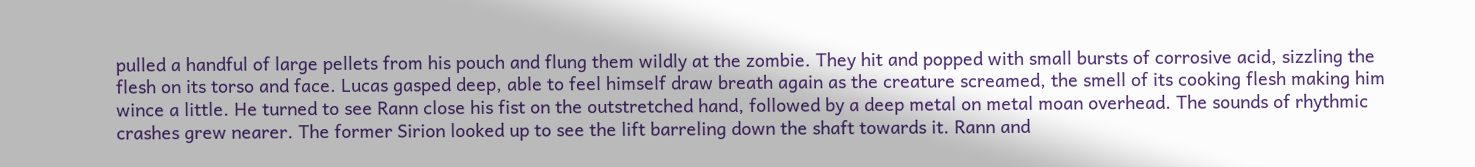pulled a handful of large pellets from his pouch and flung them wildly at the zombie. They hit and popped with small bursts of corrosive acid, sizzling the flesh on its torso and face. Lucas gasped deep, able to feel himself draw breath again as the creature screamed, the smell of its cooking flesh making him wince a little. He turned to see Rann close his fist on the outstretched hand, followed by a deep metal on metal moan overhead. The sounds of rhythmic crashes grew nearer. The former Sirion looked up to see the lift barreling down the shaft towards it. Rann and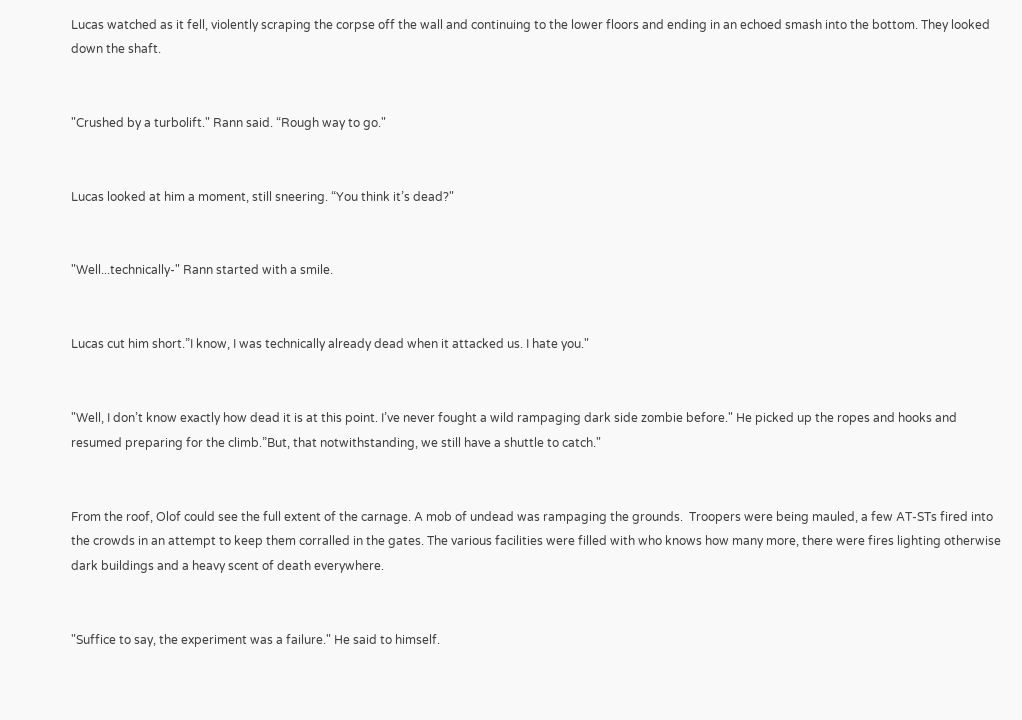Lucas watched as it fell, violently scraping the corpse off the wall and continuing to the lower floors and ending in an echoed smash into the bottom. They looked down the shaft.


"Crushed by a turbolift." Rann said. “Rough way to go."


Lucas looked at him a moment, still sneering. “You think it’s dead?"


"Well...technically-" Rann started with a smile.


Lucas cut him short.”I know, I was technically already dead when it attacked us. I hate you."


"Well, I don’t know exactly how dead it is at this point. I’ve never fought a wild rampaging dark side zombie before." He picked up the ropes and hooks and resumed preparing for the climb.”But, that notwithstanding, we still have a shuttle to catch."


From the roof, Olof could see the full extent of the carnage. A mob of undead was rampaging the grounds.  Troopers were being mauled, a few AT-STs fired into the crowds in an attempt to keep them corralled in the gates. The various facilities were filled with who knows how many more, there were fires lighting otherwise dark buildings and a heavy scent of death everywhere.


"Suffice to say, the experiment was a failure." He said to himself.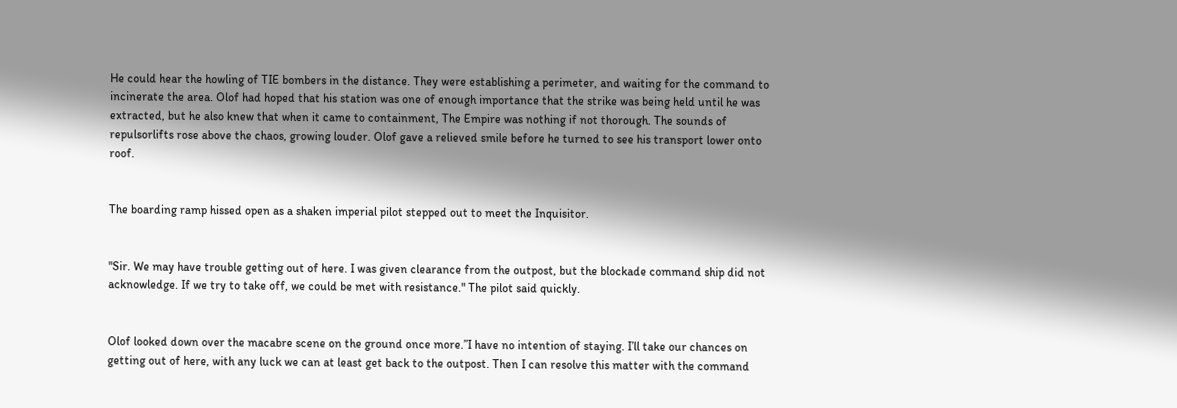He could hear the howling of TIE bombers in the distance. They were establishing a perimeter, and waiting for the command to incinerate the area. Olof had hoped that his station was one of enough importance that the strike was being held until he was extracted, but he also knew that when it came to containment, The Empire was nothing if not thorough. The sounds of repulsorlifts rose above the chaos, growing louder. Olof gave a relieved smile before he turned to see his transport lower onto roof.


The boarding ramp hissed open as a shaken imperial pilot stepped out to meet the Inquisitor.


"Sir. We may have trouble getting out of here. I was given clearance from the outpost, but the blockade command ship did not acknowledge. If we try to take off, we could be met with resistance." The pilot said quickly.


Olof looked down over the macabre scene on the ground once more.”I have no intention of staying. I’ll take our chances on getting out of here, with any luck we can at least get back to the outpost. Then I can resolve this matter with the command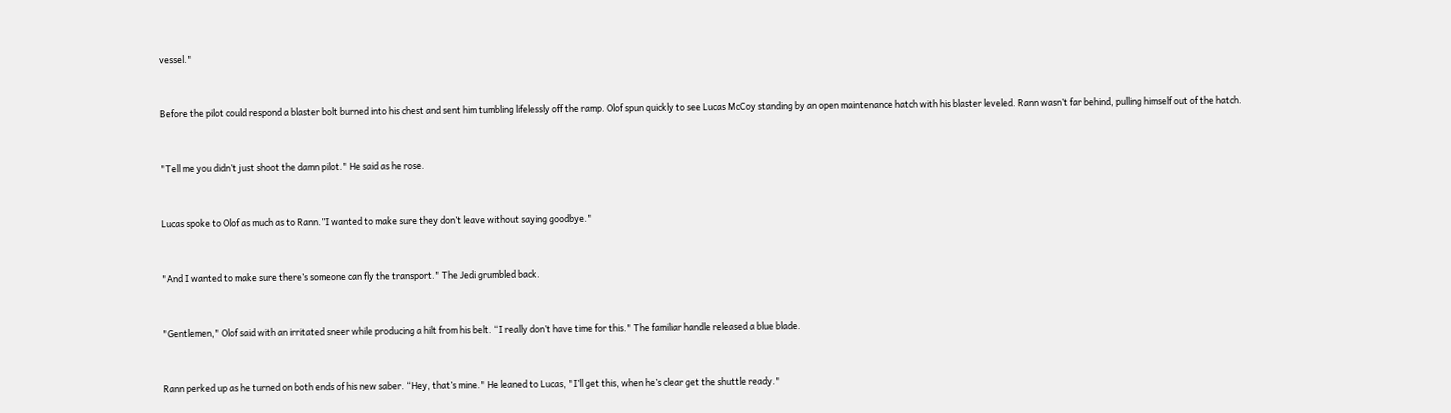vessel."


Before the pilot could respond a blaster bolt burned into his chest and sent him tumbling lifelessly off the ramp. Olof spun quickly to see Lucas McCoy standing by an open maintenance hatch with his blaster leveled. Rann wasn’t far behind, pulling himself out of the hatch.


"Tell me you didn’t just shoot the damn pilot." He said as he rose.


Lucas spoke to Olof as much as to Rann.”I wanted to make sure they don’t leave without saying goodbye."


"And I wanted to make sure there’s someone can fly the transport." The Jedi grumbled back.


"Gentlemen," Olof said with an irritated sneer while producing a hilt from his belt. “I really don’t have time for this." The familiar handle released a blue blade.


Rann perked up as he turned on both ends of his new saber. “Hey, that’s mine." He leaned to Lucas, "I’ll get this, when he’s clear get the shuttle ready."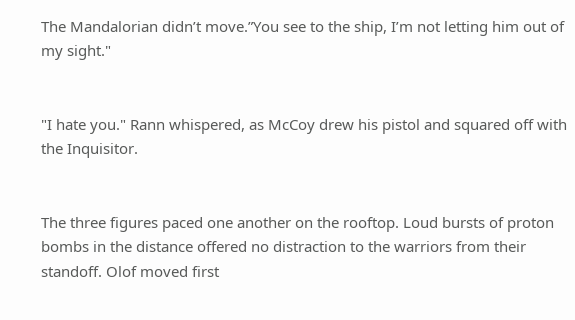The Mandalorian didn’t move.”You see to the ship, I’m not letting him out of my sight."


"I hate you." Rann whispered, as McCoy drew his pistol and squared off with the Inquisitor.


The three figures paced one another on the rooftop. Loud bursts of proton bombs in the distance offered no distraction to the warriors from their standoff. Olof moved first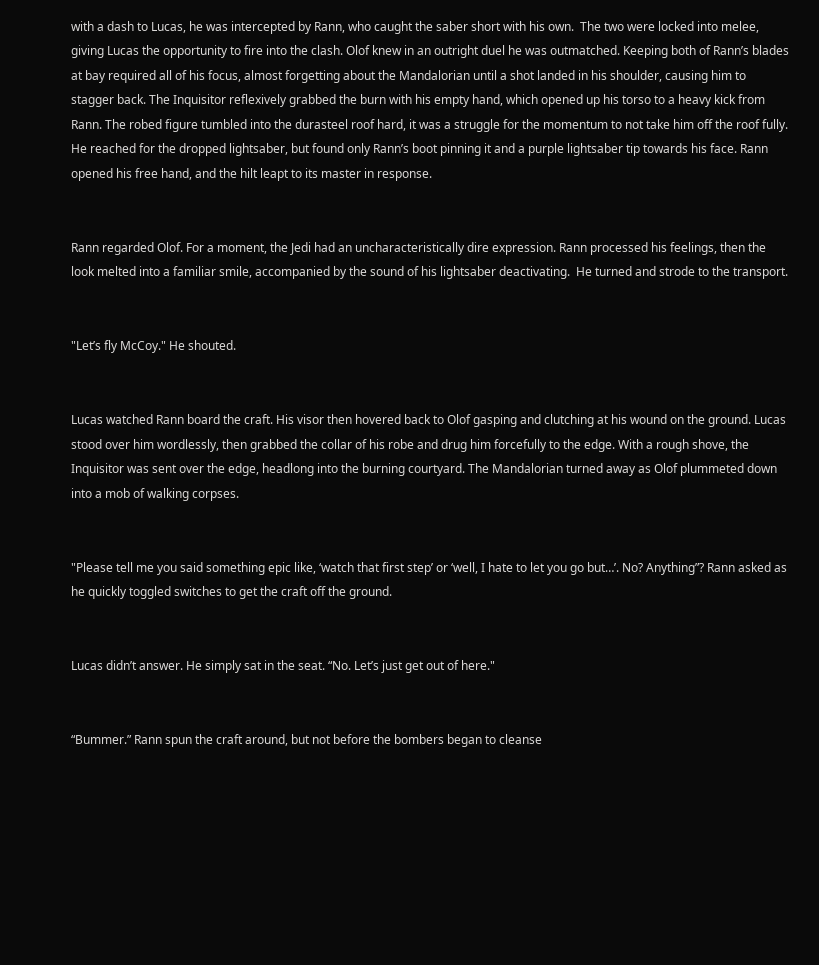with a dash to Lucas, he was intercepted by Rann, who caught the saber short with his own.  The two were locked into melee, giving Lucas the opportunity to fire into the clash. Olof knew in an outright duel he was outmatched. Keeping both of Rann’s blades at bay required all of his focus, almost forgetting about the Mandalorian until a shot landed in his shoulder, causing him to stagger back. The Inquisitor reflexively grabbed the burn with his empty hand, which opened up his torso to a heavy kick from Rann. The robed figure tumbled into the durasteel roof hard, it was a struggle for the momentum to not take him off the roof fully. He reached for the dropped lightsaber, but found only Rann’s boot pinning it and a purple lightsaber tip towards his face. Rann opened his free hand, and the hilt leapt to its master in response.


Rann regarded Olof. For a moment, the Jedi had an uncharacteristically dire expression. Rann processed his feelings, then the look melted into a familiar smile, accompanied by the sound of his lightsaber deactivating.  He turned and strode to the transport.


"Let’s fly McCoy." He shouted.


Lucas watched Rann board the craft. His visor then hovered back to Olof gasping and clutching at his wound on the ground. Lucas stood over him wordlessly, then grabbed the collar of his robe and drug him forcefully to the edge. With a rough shove, the Inquisitor was sent over the edge, headlong into the burning courtyard. The Mandalorian turned away as Olof plummeted down into a mob of walking corpses.


"Please tell me you said something epic like, ‘watch that first step’ or ‘well, I hate to let you go but…’. No? Anything”? Rann asked as he quickly toggled switches to get the craft off the ground.


Lucas didn’t answer. He simply sat in the seat. “No. Let’s just get out of here."


“Bummer.” Rann spun the craft around, but not before the bombers began to cleanse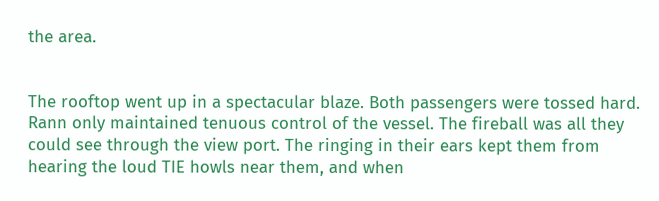the area.


The rooftop went up in a spectacular blaze. Both passengers were tossed hard. Rann only maintained tenuous control of the vessel. The fireball was all they could see through the view port. The ringing in their ears kept them from hearing the loud TIE howls near them, and when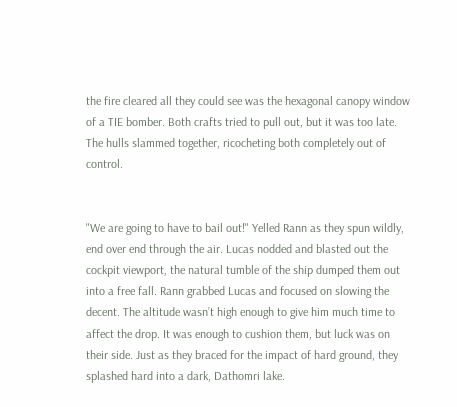the fire cleared all they could see was the hexagonal canopy window of a TIE bomber. Both crafts tried to pull out, but it was too late. The hulls slammed together, ricocheting both completely out of control.


"We are going to have to bail out!" Yelled Rann as they spun wildly, end over end through the air. Lucas nodded and blasted out the cockpit viewport, the natural tumble of the ship dumped them out into a free fall. Rann grabbed Lucas and focused on slowing the decent. The altitude wasn’t high enough to give him much time to affect the drop. It was enough to cushion them, but luck was on their side. Just as they braced for the impact of hard ground, they splashed hard into a dark, Dathomri lake.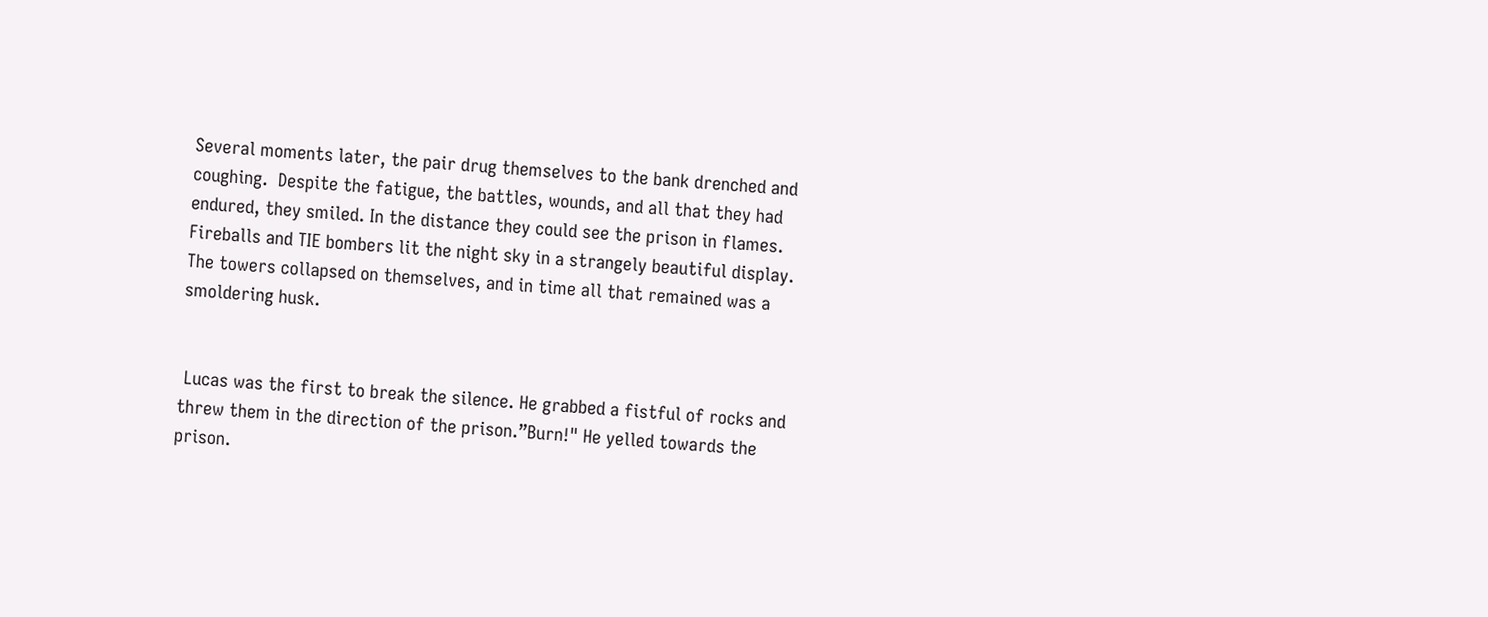Several moments later, the pair drug themselves to the bank drenched and coughing.  Despite the fatigue, the battles, wounds, and all that they had endured, they smiled. In the distance they could see the prison in flames. Fireballs and TIE bombers lit the night sky in a strangely beautiful display. The towers collapsed on themselves, and in time all that remained was a smoldering husk.


 Lucas was the first to break the silence. He grabbed a fistful of rocks and threw them in the direction of the prison.”Burn!" He yelled towards the prison.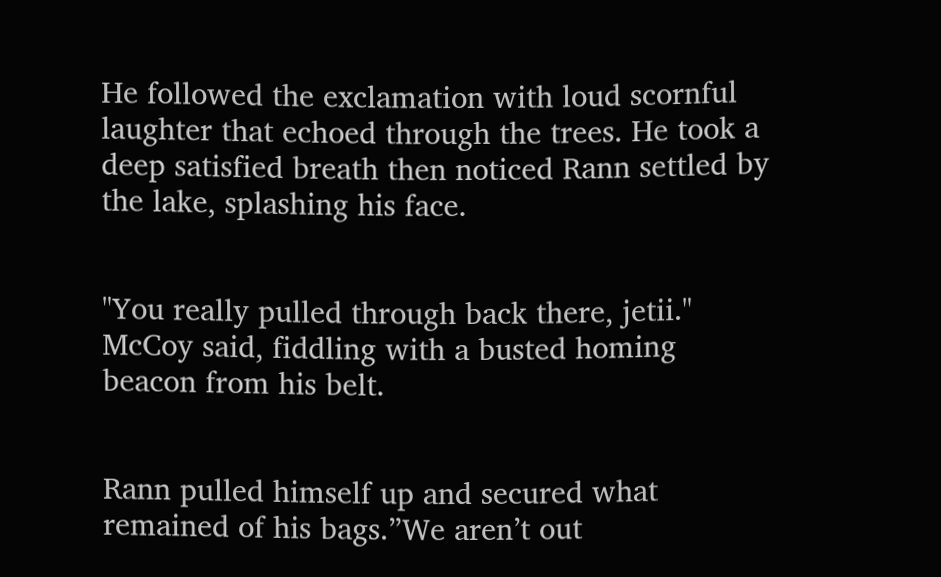He followed the exclamation with loud scornful laughter that echoed through the trees. He took a deep satisfied breath then noticed Rann settled by the lake, splashing his face.


"You really pulled through back there, jetii." McCoy said, fiddling with a busted homing beacon from his belt.


Rann pulled himself up and secured what remained of his bags.”We aren’t out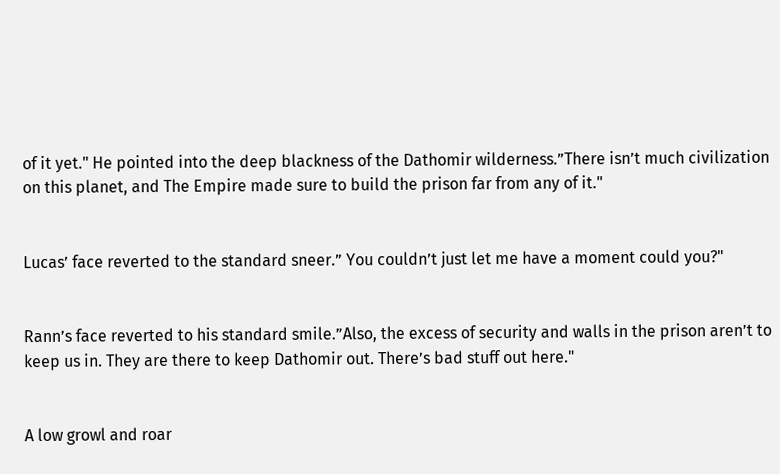of it yet." He pointed into the deep blackness of the Dathomir wilderness.”There isn’t much civilization on this planet, and The Empire made sure to build the prison far from any of it."


Lucas’ face reverted to the standard sneer.” You couldn’t just let me have a moment could you?"


Rann’s face reverted to his standard smile.”Also, the excess of security and walls in the prison aren’t to keep us in. They are there to keep Dathomir out. There’s bad stuff out here."


A low growl and roar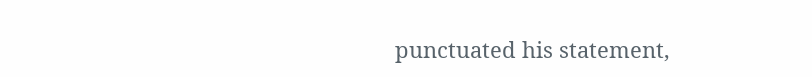punctuated his statement,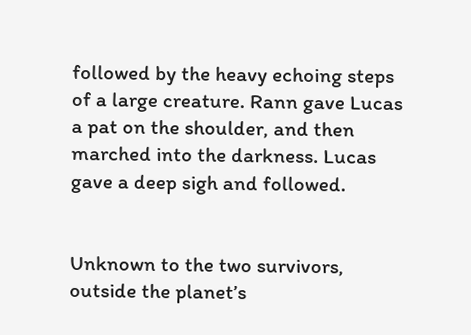followed by the heavy echoing steps of a large creature. Rann gave Lucas a pat on the shoulder, and then marched into the darkness. Lucas gave a deep sigh and followed.


Unknown to the two survivors, outside the planet’s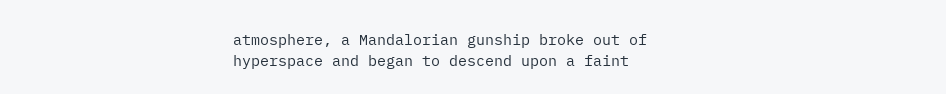atmosphere, a Mandalorian gunship broke out of hyperspace and began to descend upon a faint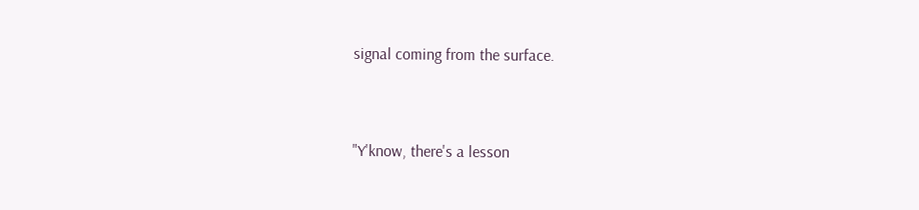signal coming from the surface.


"Y'know, there's a lesson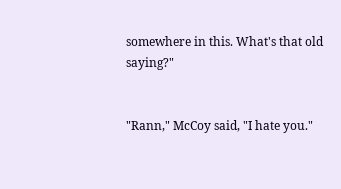somewhere in this. What's that old saying?"


"Rann," McCoy said, "I hate you."